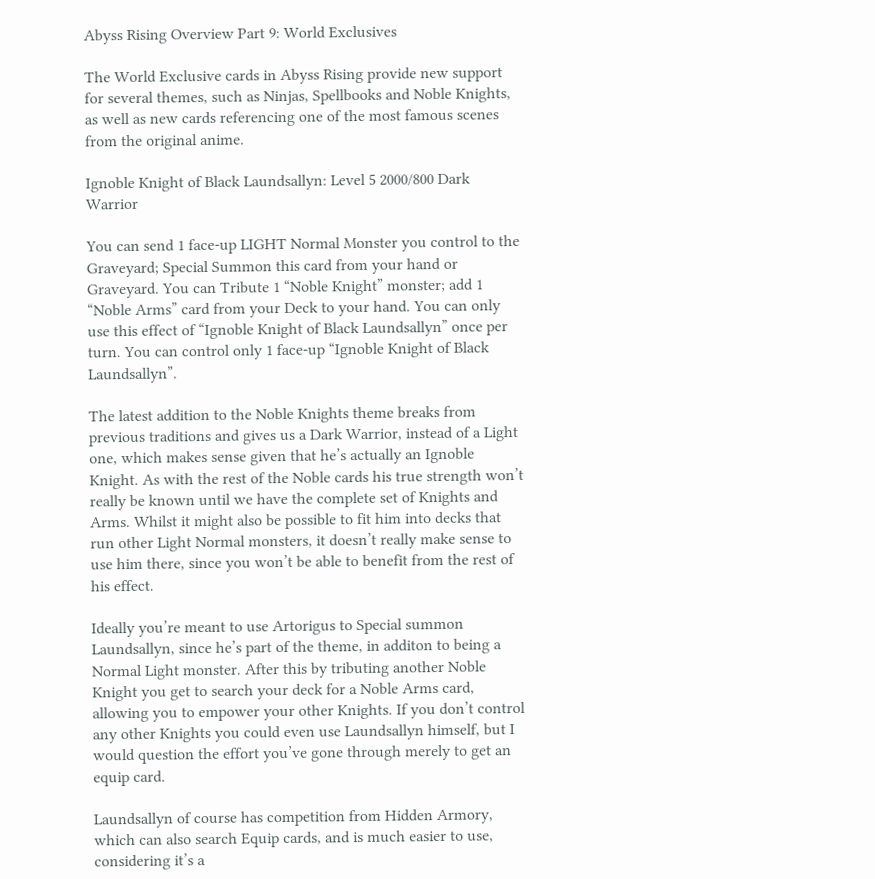Abyss Rising Overview Part 9: World Exclusives

The World Exclusive cards in Abyss Rising provide new support for several themes, such as Ninjas, Spellbooks and Noble Knights, as well as new cards referencing one of the most famous scenes from the original anime.

Ignoble Knight of Black Laundsallyn: Level 5 2000/800 Dark Warrior

You can send 1 face-up LIGHT Normal Monster you control to the Graveyard; Special Summon this card from your hand or Graveyard. You can Tribute 1 “Noble Knight” monster; add 1 “Noble Arms” card from your Deck to your hand. You can only use this effect of “Ignoble Knight of Black Laundsallyn” once per turn. You can control only 1 face-up “Ignoble Knight of Black Laundsallyn”.

The latest addition to the Noble Knights theme breaks from previous traditions and gives us a Dark Warrior, instead of a Light one, which makes sense given that he’s actually an Ignoble Knight. As with the rest of the Noble cards his true strength won’t really be known until we have the complete set of Knights and Arms. Whilst it might also be possible to fit him into decks that run other Light Normal monsters, it doesn’t really make sense to use him there, since you won’t be able to benefit from the rest of his effect.

Ideally you’re meant to use Artorigus to Special summon Laundsallyn, since he’s part of the theme, in additon to being a Normal Light monster. After this by tributing another Noble Knight you get to search your deck for a Noble Arms card, allowing you to empower your other Knights. If you don’t control any other Knights you could even use Laundsallyn himself, but I would question the effort you’ve gone through merely to get an equip card.

Laundsallyn of course has competition from Hidden Armory, which can also search Equip cards, and is much easier to use, considering it’s a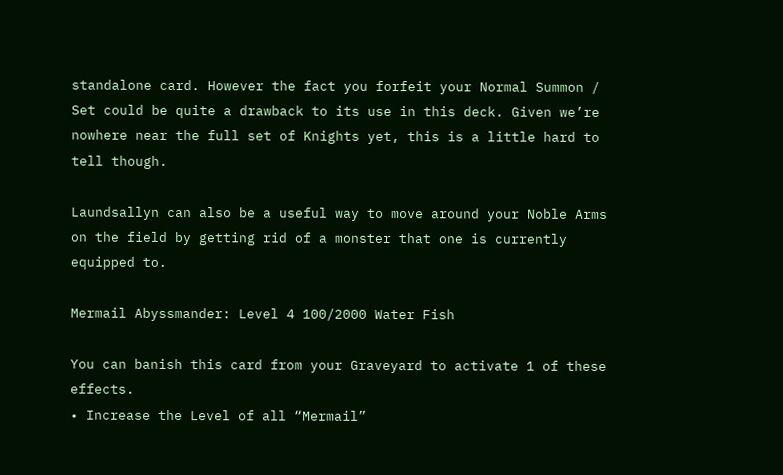standalone card. However the fact you forfeit your Normal Summon / Set could be quite a drawback to its use in this deck. Given we’re nowhere near the full set of Knights yet, this is a little hard to tell though.

Laundsallyn can also be a useful way to move around your Noble Arms on the field by getting rid of a monster that one is currently equipped to.

Mermail Abyssmander: Level 4 100/2000 Water Fish

You can banish this card from your Graveyard to activate 1 of these effects.
• Increase the Level of all “Mermail”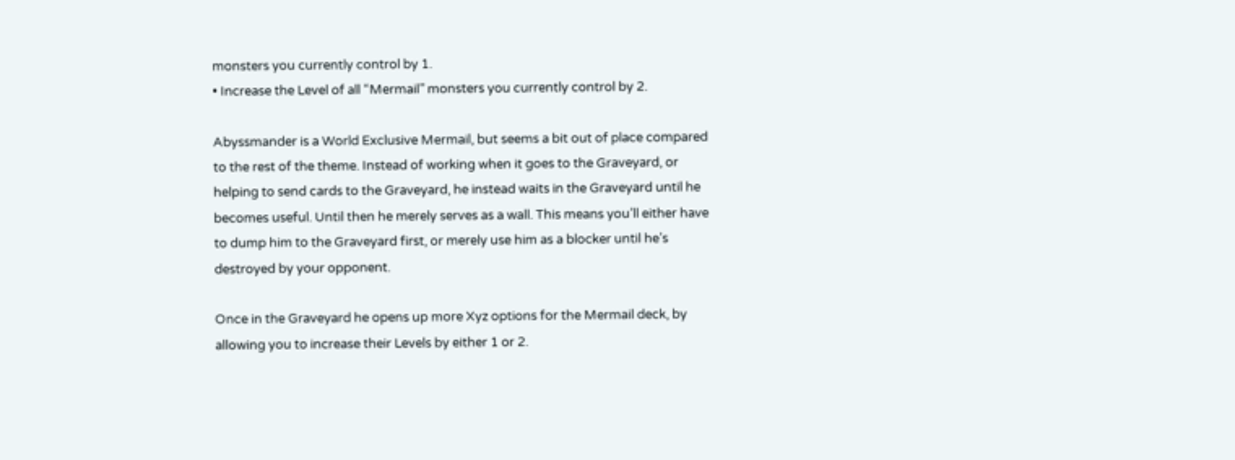monsters you currently control by 1.
• Increase the Level of all “Mermail” monsters you currently control by 2.

Abyssmander is a World Exclusive Mermail, but seems a bit out of place compared to the rest of the theme. Instead of working when it goes to the Graveyard, or helping to send cards to the Graveyard, he instead waits in the Graveyard until he becomes useful. Until then he merely serves as a wall. This means you’ll either have to dump him to the Graveyard first, or merely use him as a blocker until he’s destroyed by your opponent.

Once in the Graveyard he opens up more Xyz options for the Mermail deck, by allowing you to increase their Levels by either 1 or 2.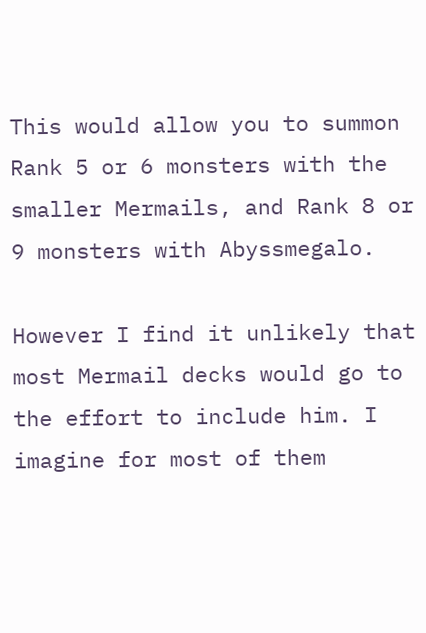This would allow you to summon Rank 5 or 6 monsters with the smaller Mermails, and Rank 8 or 9 monsters with Abyssmegalo.

However I find it unlikely that most Mermail decks would go to the effort to include him. I imagine for most of them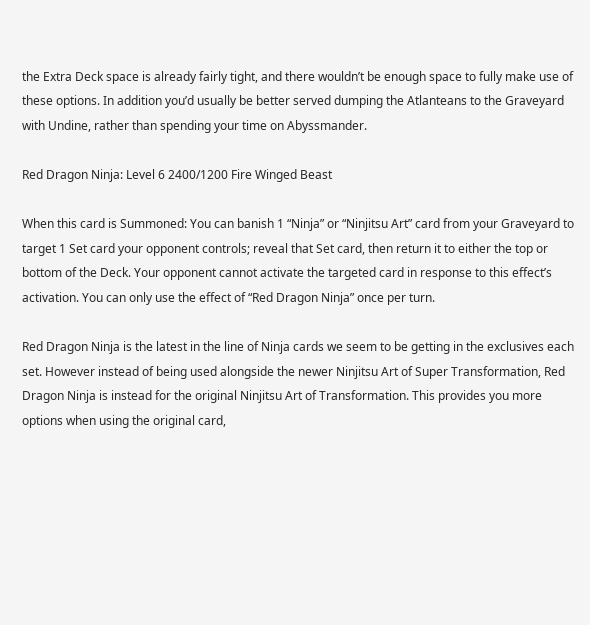the Extra Deck space is already fairly tight, and there wouldn’t be enough space to fully make use of these options. In addition you’d usually be better served dumping the Atlanteans to the Graveyard with Undine, rather than spending your time on Abyssmander.

Red Dragon Ninja: Level 6 2400/1200 Fire Winged Beast

When this card is Summoned: You can banish 1 “Ninja” or “Ninjitsu Art” card from your Graveyard to target 1 Set card your opponent controls; reveal that Set card, then return it to either the top or bottom of the Deck. Your opponent cannot activate the targeted card in response to this effect’s activation. You can only use the effect of “Red Dragon Ninja” once per turn.

Red Dragon Ninja is the latest in the line of Ninja cards we seem to be getting in the exclusives each set. However instead of being used alongside the newer Ninjitsu Art of Super Transformation, Red Dragon Ninja is instead for the original Ninjitsu Art of Transformation. This provides you more options when using the original card,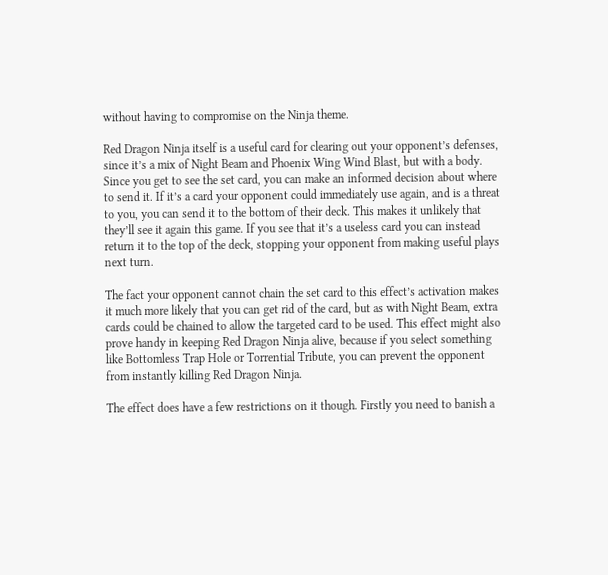without having to compromise on the Ninja theme.

Red Dragon Ninja itself is a useful card for clearing out your opponent’s defenses, since it’s a mix of Night Beam and Phoenix Wing Wind Blast, but with a body. Since you get to see the set card, you can make an informed decision about where to send it. If it’s a card your opponent could immediately use again, and is a threat to you, you can send it to the bottom of their deck. This makes it unlikely that they’ll see it again this game. If you see that it’s a useless card you can instead return it to the top of the deck, stopping your opponent from making useful plays next turn.

The fact your opponent cannot chain the set card to this effect’s activation makes it much more likely that you can get rid of the card, but as with Night Beam, extra cards could be chained to allow the targeted card to be used. This effect might also prove handy in keeping Red Dragon Ninja alive, because if you select something like Bottomless Trap Hole or Torrential Tribute, you can prevent the opponent from instantly killing Red Dragon Ninja.

The effect does have a few restrictions on it though. Firstly you need to banish a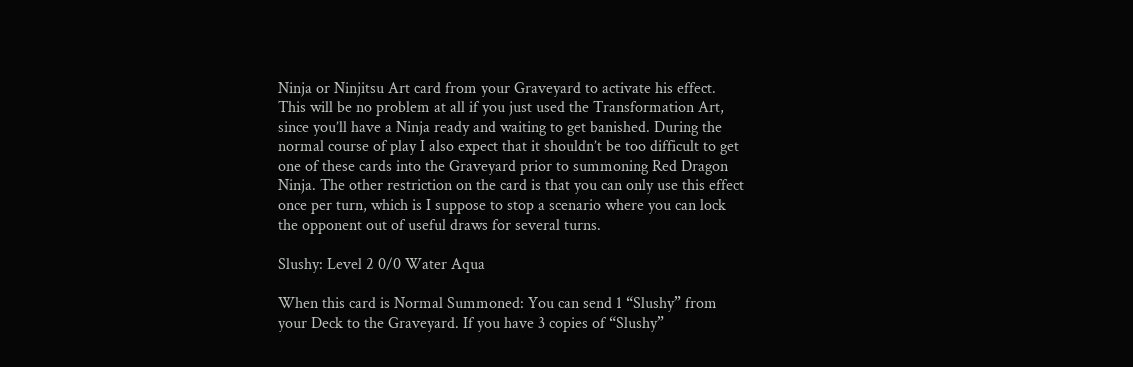Ninja or Ninjitsu Art card from your Graveyard to activate his effect. This will be no problem at all if you just used the Transformation Art, since you’ll have a Ninja ready and waiting to get banished. During the normal course of play I also expect that it shouldn’t be too difficult to get one of these cards into the Graveyard prior to summoning Red Dragon Ninja. The other restriction on the card is that you can only use this effect once per turn, which is I suppose to stop a scenario where you can lock the opponent out of useful draws for several turns.

Slushy: Level 2 0/0 Water Aqua

When this card is Normal Summoned: You can send 1 “Slushy” from your Deck to the Graveyard. If you have 3 copies of “Slushy”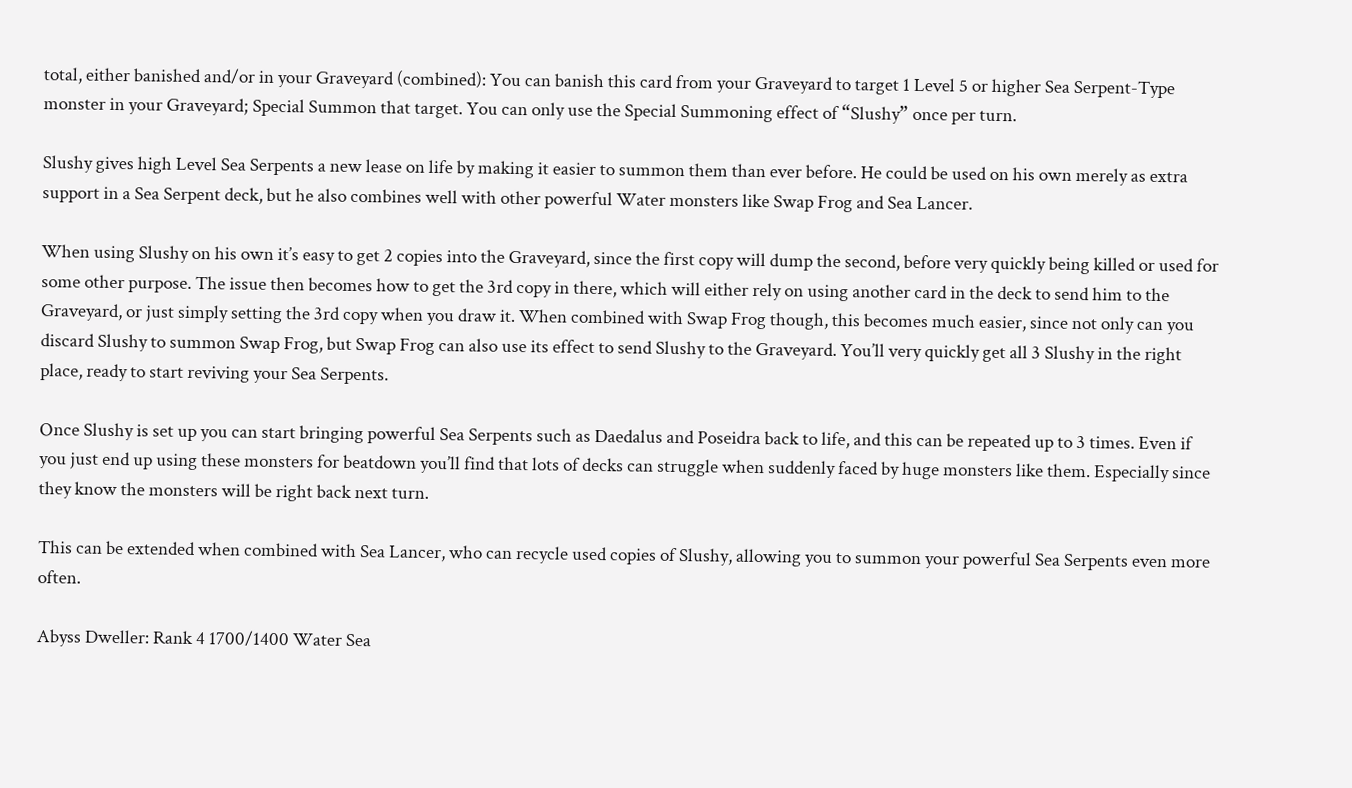total, either banished and/or in your Graveyard (combined): You can banish this card from your Graveyard to target 1 Level 5 or higher Sea Serpent-Type monster in your Graveyard; Special Summon that target. You can only use the Special Summoning effect of “Slushy” once per turn.

Slushy gives high Level Sea Serpents a new lease on life by making it easier to summon them than ever before. He could be used on his own merely as extra support in a Sea Serpent deck, but he also combines well with other powerful Water monsters like Swap Frog and Sea Lancer.

When using Slushy on his own it’s easy to get 2 copies into the Graveyard, since the first copy will dump the second, before very quickly being killed or used for some other purpose. The issue then becomes how to get the 3rd copy in there, which will either rely on using another card in the deck to send him to the Graveyard, or just simply setting the 3rd copy when you draw it. When combined with Swap Frog though, this becomes much easier, since not only can you discard Slushy to summon Swap Frog, but Swap Frog can also use its effect to send Slushy to the Graveyard. You’ll very quickly get all 3 Slushy in the right place, ready to start reviving your Sea Serpents.

Once Slushy is set up you can start bringing powerful Sea Serpents such as Daedalus and Poseidra back to life, and this can be repeated up to 3 times. Even if you just end up using these monsters for beatdown you’ll find that lots of decks can struggle when suddenly faced by huge monsters like them. Especially since they know the monsters will be right back next turn.

This can be extended when combined with Sea Lancer, who can recycle used copies of Slushy, allowing you to summon your powerful Sea Serpents even more often.

Abyss Dweller: Rank 4 1700/1400 Water Sea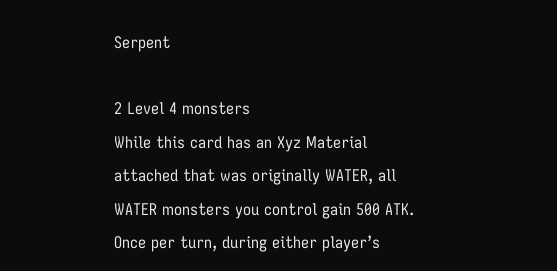Serpent

2 Level 4 monsters
While this card has an Xyz Material attached that was originally WATER, all WATER monsters you control gain 500 ATK. Once per turn, during either player’s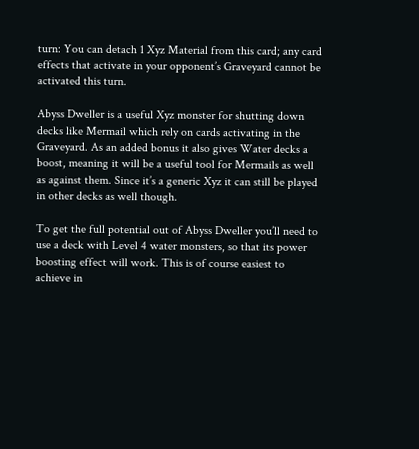turn: You can detach 1 Xyz Material from this card; any card effects that activate in your opponent’s Graveyard cannot be activated this turn.

Abyss Dweller is a useful Xyz monster for shutting down decks like Mermail which rely on cards activating in the Graveyard. As an added bonus it also gives Water decks a boost, meaning it will be a useful tool for Mermails as well as against them. Since it’s a generic Xyz it can still be played in other decks as well though.

To get the full potential out of Abyss Dweller you’ll need to use a deck with Level 4 water monsters, so that its power boosting effect will work. This is of course easiest to achieve in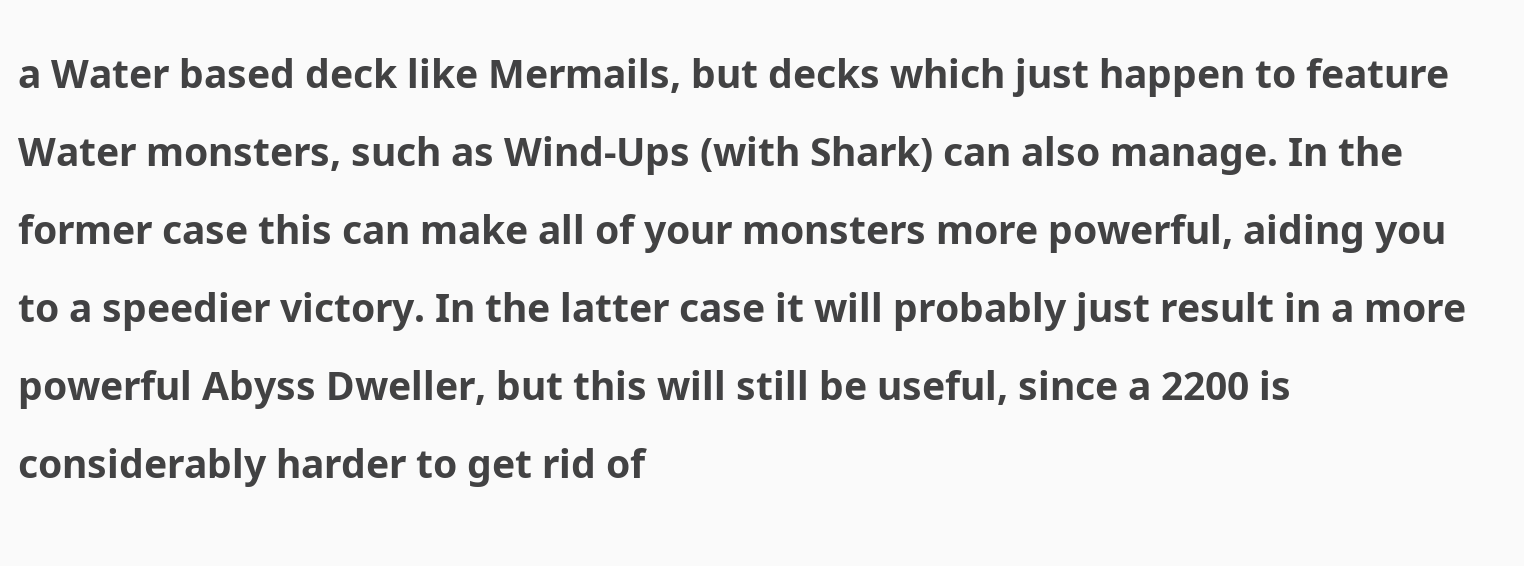a Water based deck like Mermails, but decks which just happen to feature Water monsters, such as Wind-Ups (with Shark) can also manage. In the former case this can make all of your monsters more powerful, aiding you to a speedier victory. In the latter case it will probably just result in a more powerful Abyss Dweller, but this will still be useful, since a 2200 is considerably harder to get rid of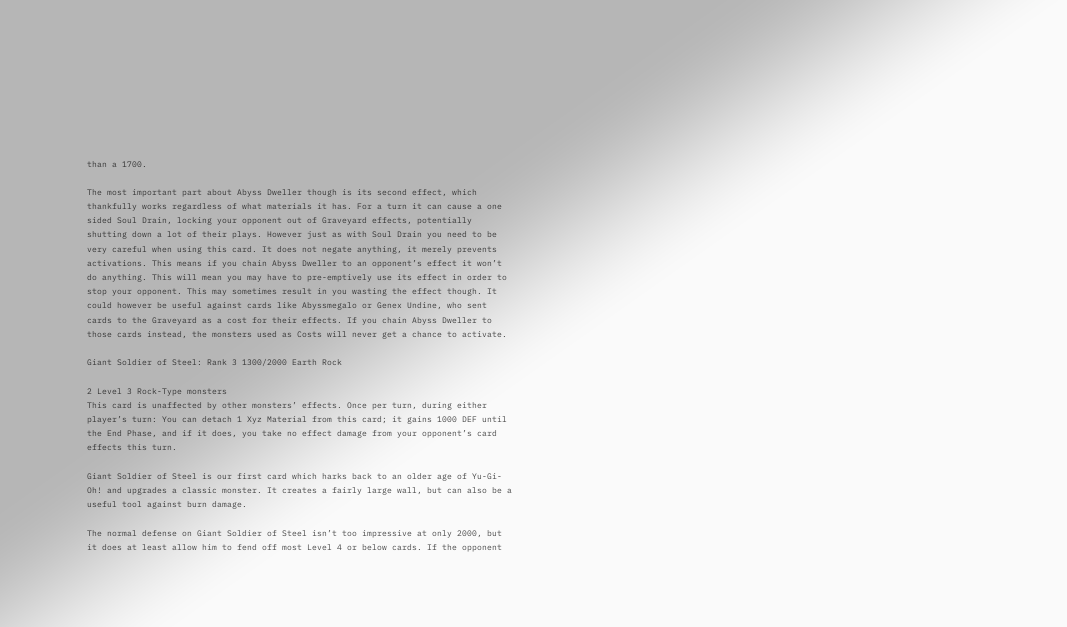than a 1700.

The most important part about Abyss Dweller though is its second effect, which thankfully works regardless of what materials it has. For a turn it can cause a one sided Soul Drain, locking your opponent out of Graveyard effects, potentially shutting down a lot of their plays. However just as with Soul Drain you need to be very careful when using this card. It does not negate anything, it merely prevents activations. This means if you chain Abyss Dweller to an opponent’s effect it won’t do anything. This will mean you may have to pre-emptively use its effect in order to stop your opponent. This may sometimes result in you wasting the effect though. It could however be useful against cards like Abyssmegalo or Genex Undine, who sent cards to the Graveyard as a cost for their effects. If you chain Abyss Dweller to those cards instead, the monsters used as Costs will never get a chance to activate.

Giant Soldier of Steel: Rank 3 1300/2000 Earth Rock

2 Level 3 Rock-Type monsters
This card is unaffected by other monsters’ effects. Once per turn, during either player’s turn: You can detach 1 Xyz Material from this card; it gains 1000 DEF until the End Phase, and if it does, you take no effect damage from your opponent’s card effects this turn.

Giant Soldier of Steel is our first card which harks back to an older age of Yu-Gi-Oh! and upgrades a classic monster. It creates a fairly large wall, but can also be a useful tool against burn damage.

The normal defense on Giant Soldier of Steel isn’t too impressive at only 2000, but it does at least allow him to fend off most Level 4 or below cards. If the opponent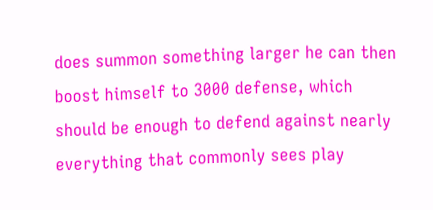does summon something larger he can then boost himself to 3000 defense, which should be enough to defend against nearly everything that commonly sees play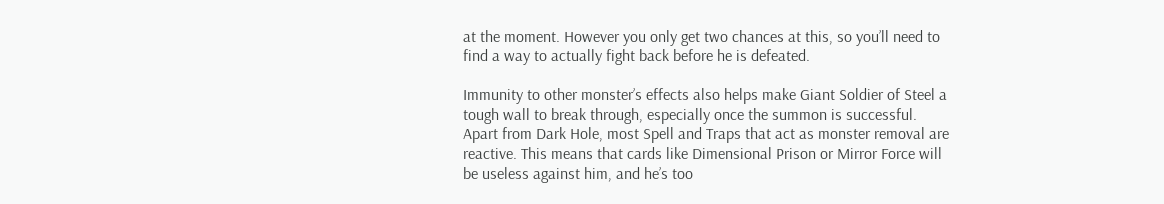at the moment. However you only get two chances at this, so you’ll need to find a way to actually fight back before he is defeated.

Immunity to other monster’s effects also helps make Giant Soldier of Steel a tough wall to break through, especially once the summon is successful. Apart from Dark Hole, most Spell and Traps that act as monster removal are reactive. This means that cards like Dimensional Prison or Mirror Force will be useless against him, and he’s too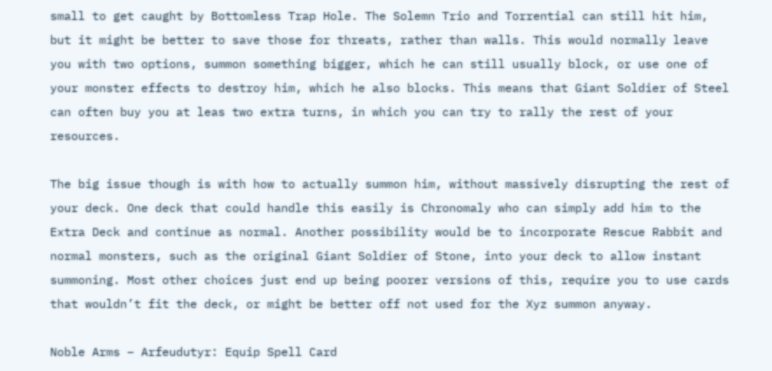small to get caught by Bottomless Trap Hole. The Solemn Trio and Torrential can still hit him, but it might be better to save those for threats, rather than walls. This would normally leave you with two options, summon something bigger, which he can still usually block, or use one of your monster effects to destroy him, which he also blocks. This means that Giant Soldier of Steel can often buy you at leas two extra turns, in which you can try to rally the rest of your resources.

The big issue though is with how to actually summon him, without massively disrupting the rest of your deck. One deck that could handle this easily is Chronomaly who can simply add him to the Extra Deck and continue as normal. Another possibility would be to incorporate Rescue Rabbit and normal monsters, such as the original Giant Soldier of Stone, into your deck to allow instant summoning. Most other choices just end up being poorer versions of this, require you to use cards that wouldn’t fit the deck, or might be better off not used for the Xyz summon anyway.

Noble Arms – Arfeudutyr: Equip Spell Card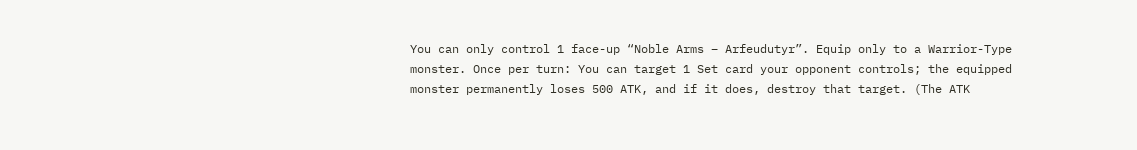You can only control 1 face-up “Noble Arms – Arfeudutyr”. Equip only to a Warrior-Type monster. Once per turn: You can target 1 Set card your opponent controls; the equipped monster permanently loses 500 ATK, and if it does, destroy that target. (The ATK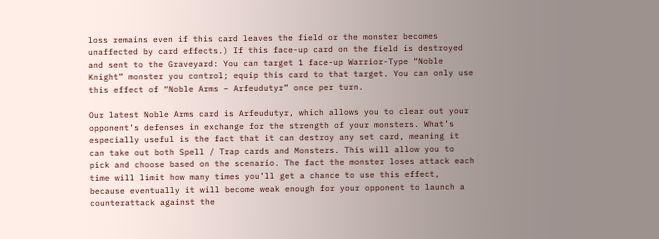loss remains even if this card leaves the field or the monster becomes unaffected by card effects.) If this face-up card on the field is destroyed and sent to the Graveyard: You can target 1 face-up Warrior-Type “Noble Knight” monster you control; equip this card to that target. You can only use this effect of “Noble Arms – Arfeudutyr” once per turn.

Our latest Noble Arms card is Arfeudutyr, which allows you to clear out your opponent’s defenses in exchange for the strength of your monsters. What’s especially useful is the fact that it can destroy any set card, meaning it can take out both Spell / Trap cards and Monsters. This will allow you to pick and choose based on the scenario. The fact the monster loses attack each time will limit how many times you’ll get a chance to use this effect, because eventually it will become weak enough for your opponent to launch a counterattack against the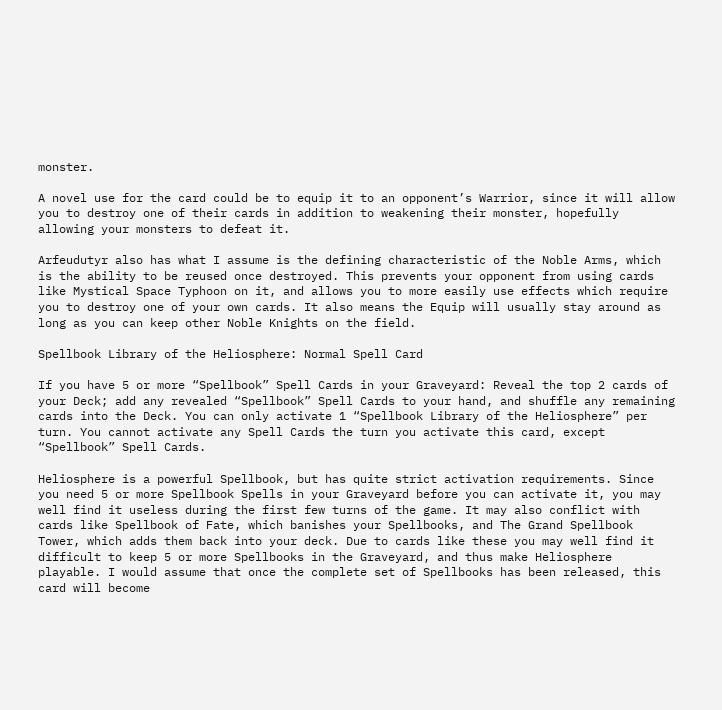monster.

A novel use for the card could be to equip it to an opponent’s Warrior, since it will allow you to destroy one of their cards in addition to weakening their monster, hopefully allowing your monsters to defeat it.

Arfeudutyr also has what I assume is the defining characteristic of the Noble Arms, which is the ability to be reused once destroyed. This prevents your opponent from using cards like Mystical Space Typhoon on it, and allows you to more easily use effects which require you to destroy one of your own cards. It also means the Equip will usually stay around as long as you can keep other Noble Knights on the field.

Spellbook Library of the Heliosphere: Normal Spell Card

If you have 5 or more “Spellbook” Spell Cards in your Graveyard: Reveal the top 2 cards of your Deck; add any revealed “Spellbook” Spell Cards to your hand, and shuffle any remaining cards into the Deck. You can only activate 1 “Spellbook Library of the Heliosphere” per turn. You cannot activate any Spell Cards the turn you activate this card, except “Spellbook” Spell Cards.

Heliosphere is a powerful Spellbook, but has quite strict activation requirements. Since you need 5 or more Spellbook Spells in your Graveyard before you can activate it, you may well find it useless during the first few turns of the game. It may also conflict with cards like Spellbook of Fate, which banishes your Spellbooks, and The Grand Spellbook Tower, which adds them back into your deck. Due to cards like these you may well find it difficult to keep 5 or more Spellbooks in the Graveyard, and thus make Heliosphere playable. I would assume that once the complete set of Spellbooks has been released, this card will become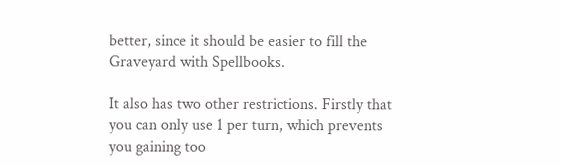better, since it should be easier to fill the Graveyard with Spellbooks.

It also has two other restrictions. Firstly that you can only use 1 per turn, which prevents you gaining too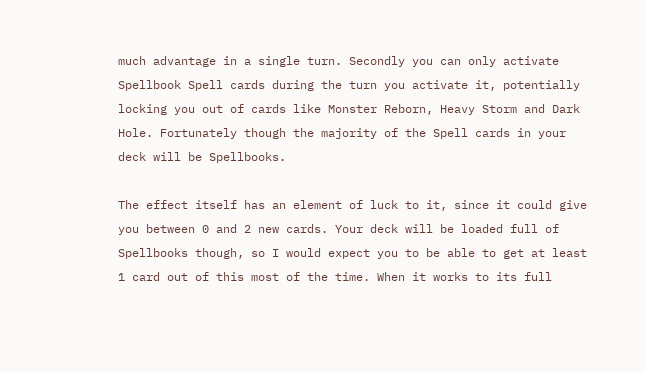much advantage in a single turn. Secondly you can only activate Spellbook Spell cards during the turn you activate it, potentially locking you out of cards like Monster Reborn, Heavy Storm and Dark Hole. Fortunately though the majority of the Spell cards in your deck will be Spellbooks.

The effect itself has an element of luck to it, since it could give you between 0 and 2 new cards. Your deck will be loaded full of Spellbooks though, so I would expect you to be able to get at least 1 card out of this most of the time. When it works to its full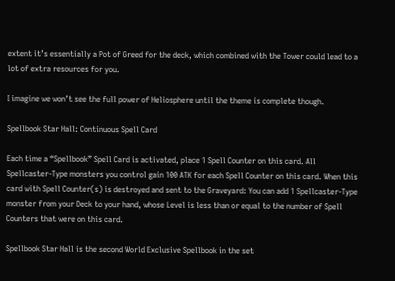extent it’s essentially a Pot of Greed for the deck, which combined with the Tower could lead to a lot of extra resources for you.

I imagine we won’t see the full power of Heliosphere until the theme is complete though.

Spellbook Star Hall: Continuous Spell Card

Each time a “Spellbook” Spell Card is activated, place 1 Spell Counter on this card. All Spellcaster-Type monsters you control gain 100 ATK for each Spell Counter on this card. When this card with Spell Counter(s) is destroyed and sent to the Graveyard: You can add 1 Spellcaster-Type monster from your Deck to your hand, whose Level is less than or equal to the number of Spell Counters that were on this card.

Spellbook Star Hall is the second World Exclusive Spellbook in the set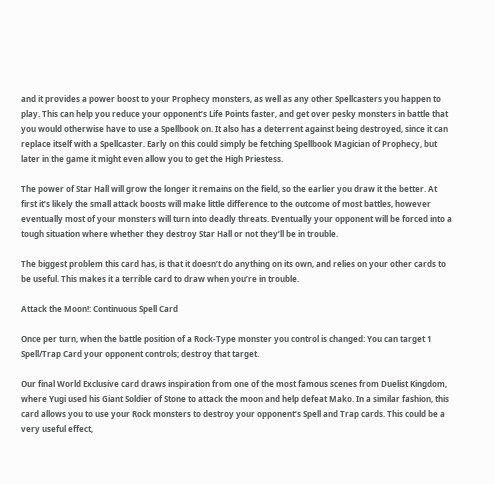and it provides a power boost to your Prophecy monsters, as well as any other Spellcasters you happen to play. This can help you reduce your opponent’s Life Points faster, and get over pesky monsters in battle that you would otherwise have to use a Spellbook on. It also has a deterrent against being destroyed, since it can replace itself with a Spellcaster. Early on this could simply be fetching Spellbook Magician of Prophecy, but later in the game it might even allow you to get the High Priestess.

The power of Star Hall will grow the longer it remains on the field, so the earlier you draw it the better. At first it’s likely the small attack boosts will make little difference to the outcome of most battles, however eventually most of your monsters will turn into deadly threats. Eventually your opponent will be forced into a tough situation where whether they destroy Star Hall or not they’ll be in trouble.

The biggest problem this card has, is that it doesn’t do anything on its own, and relies on your other cards to be useful. This makes it a terrible card to draw when you’re in trouble.

Attack the Moon!: Continuous Spell Card

Once per turn, when the battle position of a Rock-Type monster you control is changed: You can target 1 Spell/Trap Card your opponent controls; destroy that target.

Our final World Exclusive card draws inspiration from one of the most famous scenes from Duelist Kingdom, where Yugi used his Giant Soldier of Stone to attack the moon and help defeat Mako. In a similar fashion, this card allows you to use your Rock monsters to destroy your opponent’s Spell and Trap cards. This could be a very useful effect,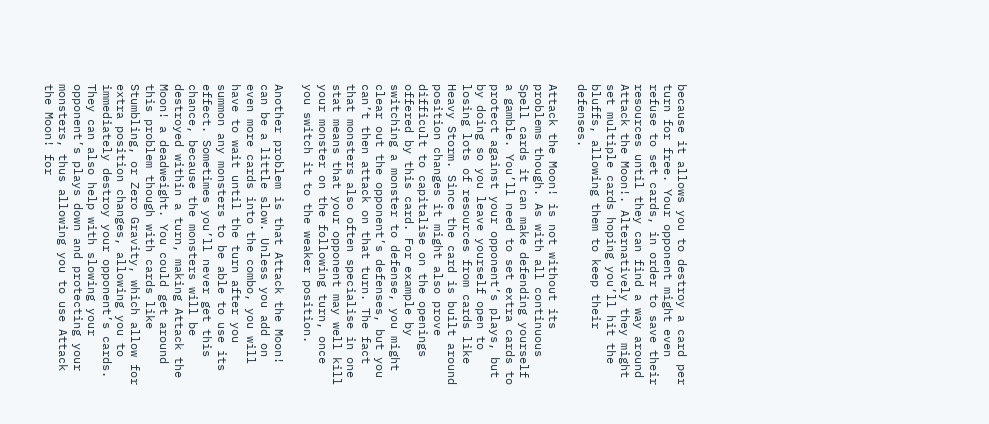because it allows you to destroy a card per turn for free. Your opponent might even refuse to set cards, in order to save their resources until they can find a way around Attack the Moon!. Alternatively they might set multiple cards hoping you’ll hit the bluffs, allowing them to keep their defenses.

Attack the Moon! is not without its problems though. As with all continuous Spell cards it can make defending yourself a gamble. You’ll need to set extra cards to protect against your opponent’s plays, but by doing so you leave yourself open to losing lots of resources from cards like Heavy Storm. Since the card is built around position changes it might also prove difficult to capitalise on the openings offered by this card. For example by switching a monster to defense, you might clear out the opponent’s defenses, but you can’t then attack on that turn. The fact that monsters also often specialise in one stat means that your opponent may well kill your monster on the following turn, once you switch it to the weaker position.

Another problem is that Attack the Moon! can be a little slow. Unless you add on even more cards into the combo, you will have to wait until the turn after you summon any monsters to be able to use its effect. Sometimes you’ll never get this chance, because the monsters will be destroyed within a turn, making Attack the Moon! a deadweight. You could get around this problem though with cards like Stumbling, or Zero Gravity, which allow for extra position changes, allowing you to immediately destroy your opponent’s cards. They can also help with slowing your opponent’s plays down and protecting your monsters, thus allowing you to use Attack the Moon! for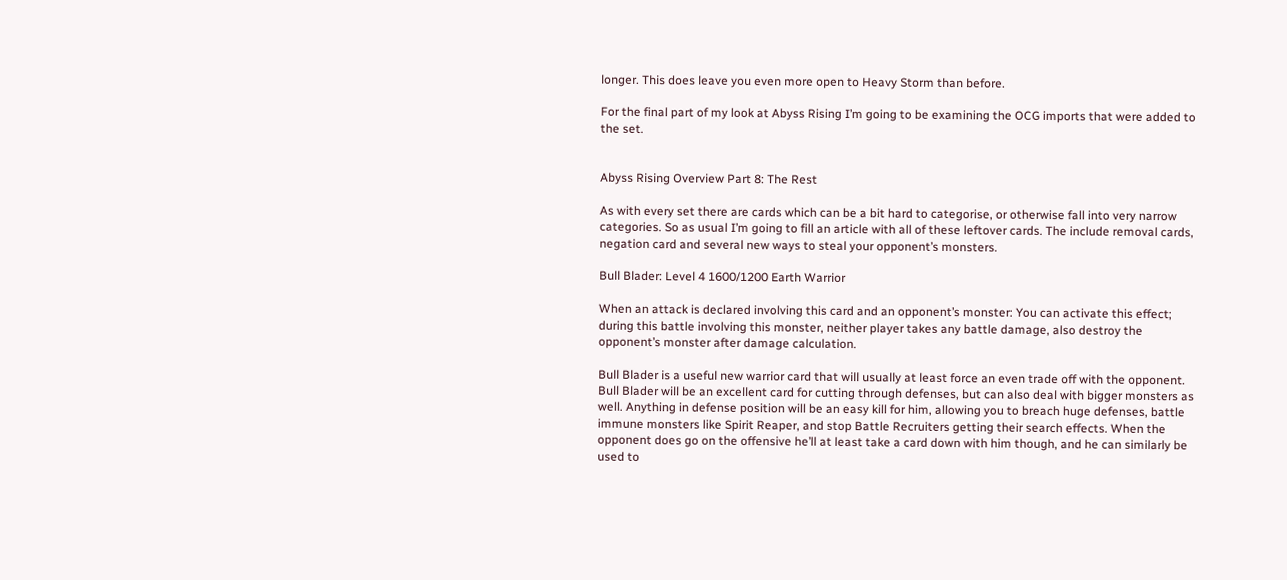longer. This does leave you even more open to Heavy Storm than before.

For the final part of my look at Abyss Rising I’m going to be examining the OCG imports that were added to the set.


Abyss Rising Overview Part 8: The Rest

As with every set there are cards which can be a bit hard to categorise, or otherwise fall into very narrow categories. So as usual I’m going to fill an article with all of these leftover cards. The include removal cards, negation card and several new ways to steal your opponent’s monsters.

Bull Blader: Level 4 1600/1200 Earth Warrior

When an attack is declared involving this card and an opponent’s monster: You can activate this effect; during this battle involving this monster, neither player takes any battle damage, also destroy the opponent’s monster after damage calculation.

Bull Blader is a useful new warrior card that will usually at least force an even trade off with the opponent. Bull Blader will be an excellent card for cutting through defenses, but can also deal with bigger monsters as well. Anything in defense position will be an easy kill for him, allowing you to breach huge defenses, battle immune monsters like Spirit Reaper, and stop Battle Recruiters getting their search effects. When the opponent does go on the offensive he’ll at least take a card down with him though, and he can similarly be used to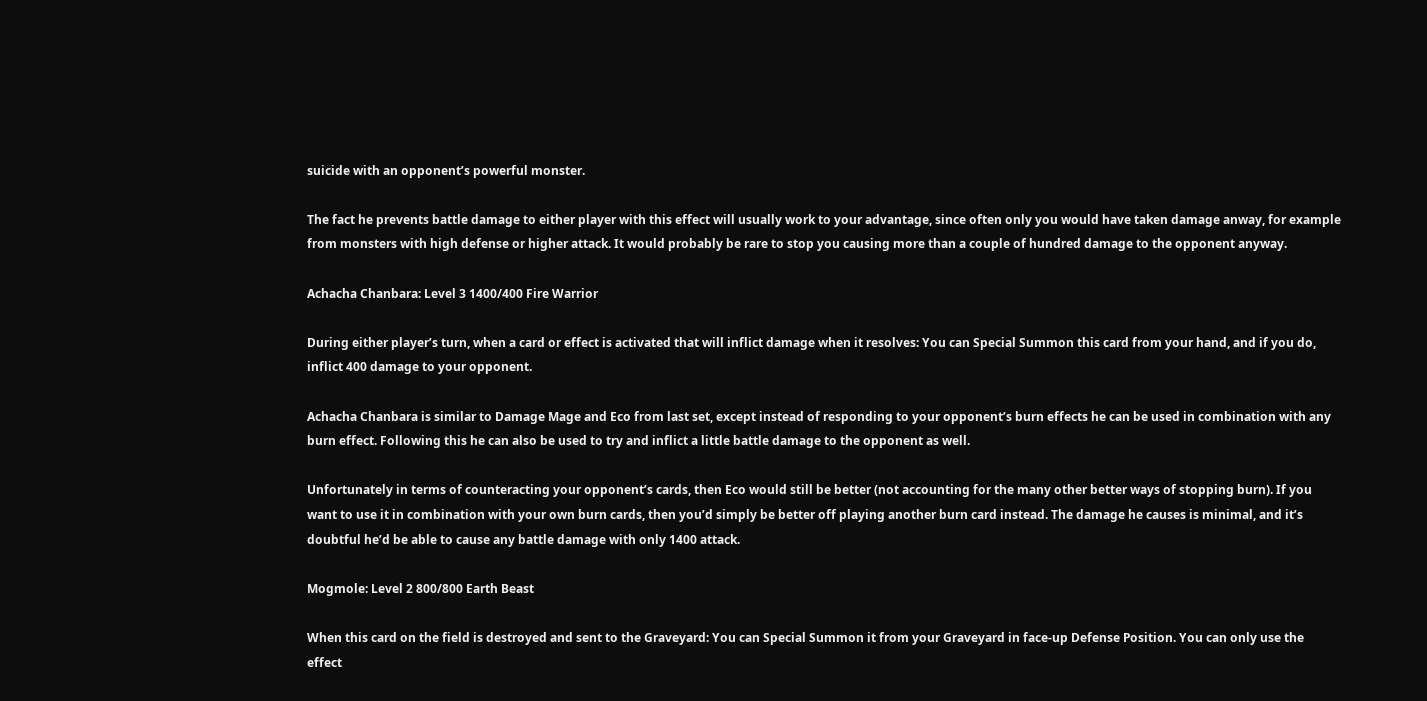suicide with an opponent’s powerful monster.

The fact he prevents battle damage to either player with this effect will usually work to your advantage, since often only you would have taken damage anway, for example from monsters with high defense or higher attack. It would probably be rare to stop you causing more than a couple of hundred damage to the opponent anyway.

Achacha Chanbara: Level 3 1400/400 Fire Warrior

During either player’s turn, when a card or effect is activated that will inflict damage when it resolves: You can Special Summon this card from your hand, and if you do, inflict 400 damage to your opponent.

Achacha Chanbara is similar to Damage Mage and Eco from last set, except instead of responding to your opponent’s burn effects he can be used in combination with any burn effect. Following this he can also be used to try and inflict a little battle damage to the opponent as well.

Unfortunately in terms of counteracting your opponent’s cards, then Eco would still be better (not accounting for the many other better ways of stopping burn). If you want to use it in combination with your own burn cards, then you’d simply be better off playing another burn card instead. The damage he causes is minimal, and it’s doubtful he’d be able to cause any battle damage with only 1400 attack.

Mogmole: Level 2 800/800 Earth Beast

When this card on the field is destroyed and sent to the Graveyard: You can Special Summon it from your Graveyard in face-up Defense Position. You can only use the effect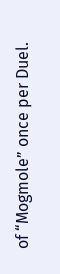of “Mogmole” once per Duel.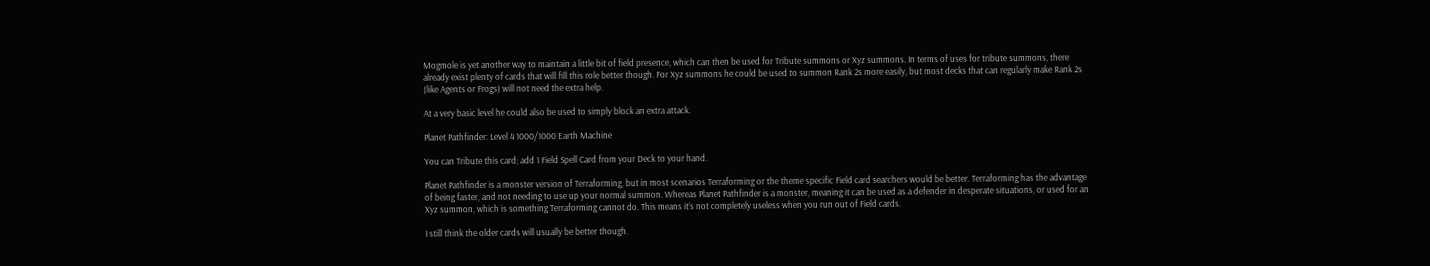Mogmole is yet another way to maintain a little bit of field presence, which can then be used for Tribute summons or Xyz summons. In terms of uses for tribute summons, there already exist plenty of cards that will fill this role better though. For Xyz summons he could be used to summon Rank 2s more easily, but most decks that can regularly make Rank 2s (like Agents or Frogs) will not need the extra help.

At a very basic level he could also be used to simply block an extra attack.

Planet Pathfinder: Level 4 1000/1000 Earth Machine

You can Tribute this card; add 1 Field Spell Card from your Deck to your hand.

Planet Pathfinder is a monster version of Terraforming, but in most scenarios Terraforming or the theme specific Field card searchers would be better. Terraforming has the advantage of being faster, and not needing to use up your normal summon. Whereas Planet Pathfinder is a monster, meaning it can be used as a defender in desperate situations, or used for an Xyz summon, which is something Terraforming cannot do. This means it’s not completely useless when you run out of Field cards.

I still think the older cards will usually be better though.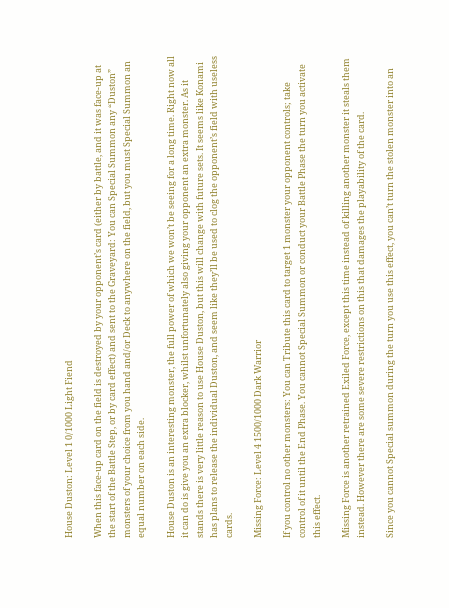House Duston: Level 1 0/1000 Light Fiend

When this face-up card on the field is destroyed by your opponent’s card (either by battle, and it was face-up at the start of the Battle Step, or by card effect) and sent to the Graveyard: You can Special Summon any “Duston” monsters of your choice from you hand and/or Deck to anywhere on the field, but you must Special Summon an equal number on each side.

House Duston is an interesting monster, the full power of which we won’t be seeing for a long time. Right now all it can do is give you an extra blocker, whilst unfortunately also giving your opponent an extra monster. As it stands there is very little reason to use House Duston, but this will change with future sets. It seems like Konami has plans to release the individual Duston, and seem like they’ll be used to clog the opponent’s field with useless cards.

Missing Force: Level 4 1500/1000 Dark Warrior

If you control no other monsters: You can Tribute this card to target 1 monster your opponent controls; take control of it until the End Phase. You cannot Special Summon or conduct your Battle Phase the turn you activate this effect.

Missing Force is another retrained Exiled Force, except this time instead of killing another monster it steals them instead. However there are some severe restrictions on this that damages the playability of the card.

Since you cannot Special summon during the turn you use this effect, you can’t turn the stolen monster into an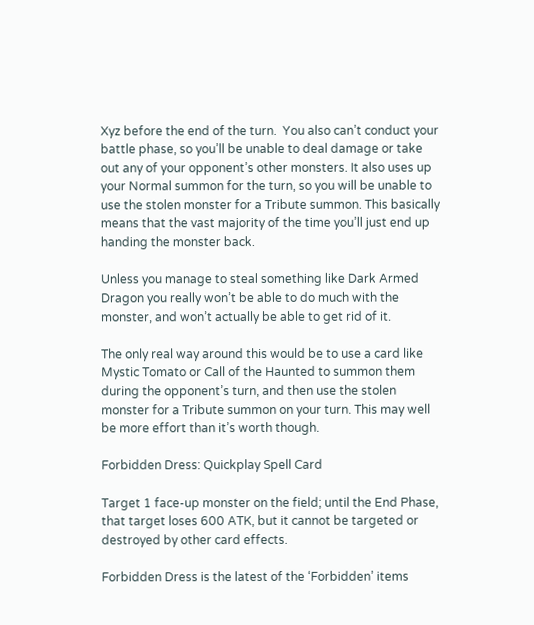Xyz before the end of the turn.  You also can’t conduct your battle phase, so you’ll be unable to deal damage or take out any of your opponent’s other monsters. It also uses up your Normal summon for the turn, so you will be unable to use the stolen monster for a Tribute summon. This basically means that the vast majority of the time you’ll just end up handing the monster back.

Unless you manage to steal something like Dark Armed Dragon you really won’t be able to do much with the monster, and won’t actually be able to get rid of it.

The only real way around this would be to use a card like Mystic Tomato or Call of the Haunted to summon them during the opponent’s turn, and then use the stolen monster for a Tribute summon on your turn. This may well be more effort than it’s worth though.

Forbidden Dress: Quickplay Spell Card

Target 1 face-up monster on the field; until the End Phase, that target loses 600 ATK, but it cannot be targeted or destroyed by other card effects.

Forbidden Dress is the latest of the ‘Forbidden’ items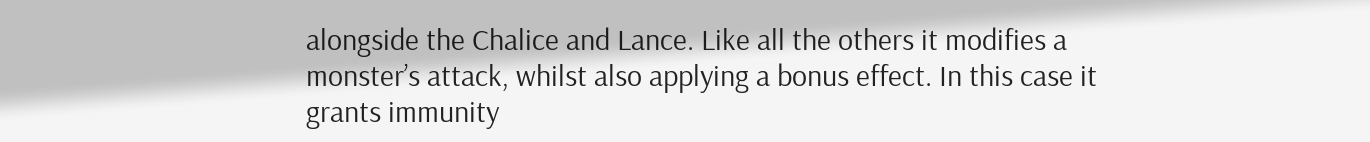alongside the Chalice and Lance. Like all the others it modifies a monster’s attack, whilst also applying a bonus effect. In this case it grants immunity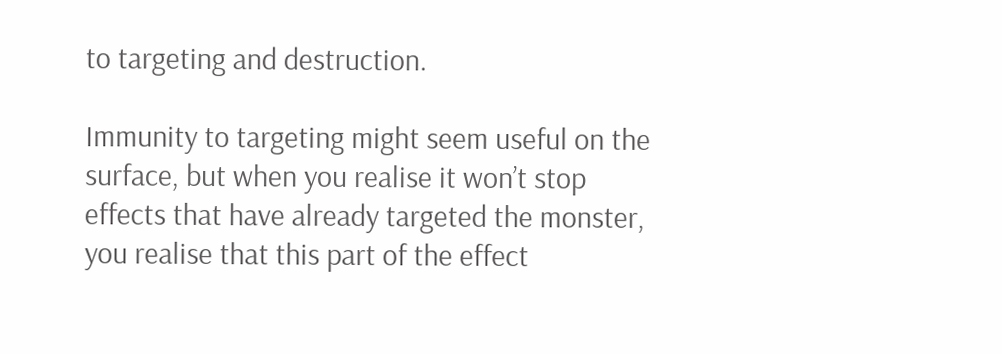to targeting and destruction.

Immunity to targeting might seem useful on the surface, but when you realise it won’t stop effects that have already targeted the monster, you realise that this part of the effect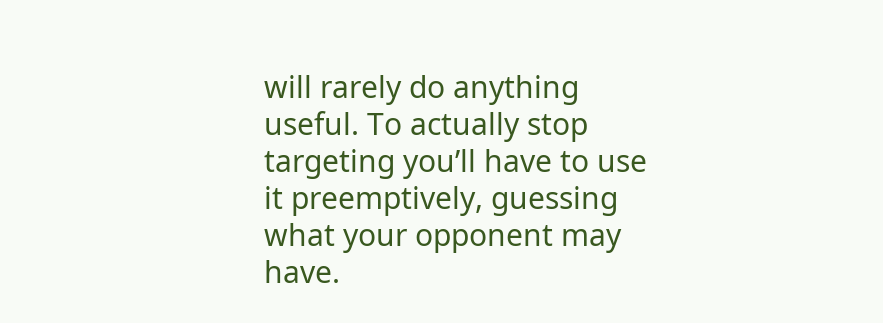will rarely do anything useful. To actually stop targeting you’ll have to use it preemptively, guessing what your opponent may have.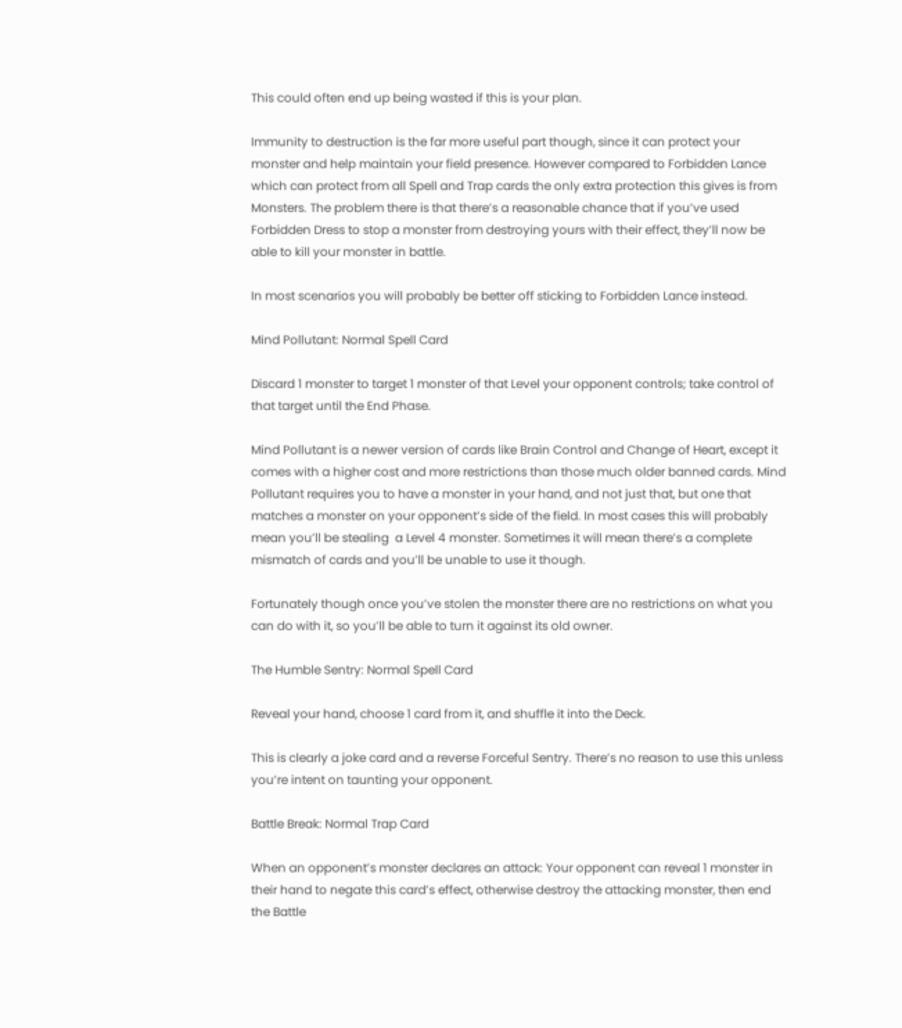This could often end up being wasted if this is your plan.

Immunity to destruction is the far more useful part though, since it can protect your monster and help maintain your field presence. However compared to Forbidden Lance which can protect from all Spell and Trap cards the only extra protection this gives is from Monsters. The problem there is that there’s a reasonable chance that if you’ve used Forbidden Dress to stop a monster from destroying yours with their effect, they’ll now be able to kill your monster in battle.

In most scenarios you will probably be better off sticking to Forbidden Lance instead.

Mind Pollutant: Normal Spell Card

Discard 1 monster to target 1 monster of that Level your opponent controls; take control of that target until the End Phase.

Mind Pollutant is a newer version of cards like Brain Control and Change of Heart, except it comes with a higher cost and more restrictions than those much older banned cards. Mind Pollutant requires you to have a monster in your hand, and not just that, but one that matches a monster on your opponent’s side of the field. In most cases this will probably mean you’ll be stealing  a Level 4 monster. Sometimes it will mean there’s a complete mismatch of cards and you’ll be unable to use it though.

Fortunately though once you’ve stolen the monster there are no restrictions on what you can do with it, so you’ll be able to turn it against its old owner.

The Humble Sentry: Normal Spell Card

Reveal your hand, choose 1 card from it, and shuffle it into the Deck.

This is clearly a joke card and a reverse Forceful Sentry. There’s no reason to use this unless you’re intent on taunting your opponent.

Battle Break: Normal Trap Card

When an opponent’s monster declares an attack: Your opponent can reveal 1 monster in their hand to negate this card’s effect, otherwise destroy the attacking monster, then end the Battle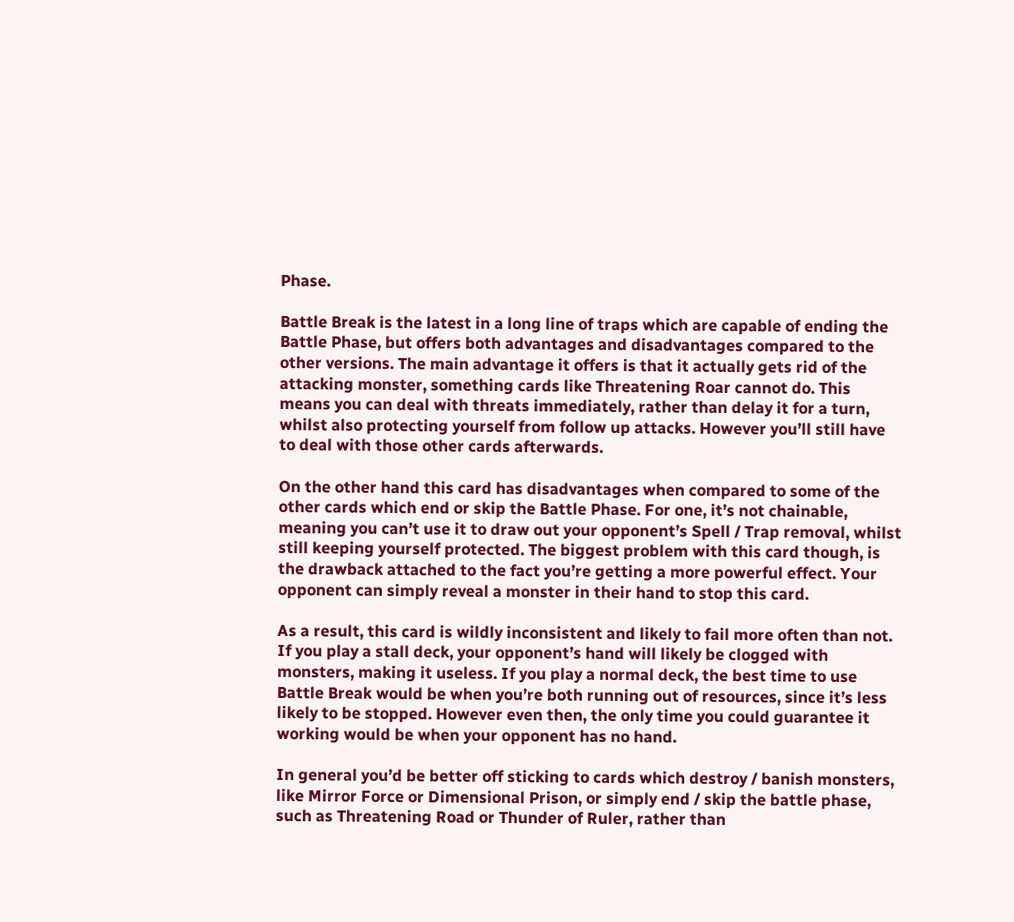Phase.

Battle Break is the latest in a long line of traps which are capable of ending the Battle Phase, but offers both advantages and disadvantages compared to the other versions. The main advantage it offers is that it actually gets rid of the attacking monster, something cards like Threatening Roar cannot do. This means you can deal with threats immediately, rather than delay it for a turn, whilst also protecting yourself from follow up attacks. However you’ll still have to deal with those other cards afterwards.

On the other hand this card has disadvantages when compared to some of the other cards which end or skip the Battle Phase. For one, it’s not chainable, meaning you can’t use it to draw out your opponent’s Spell / Trap removal, whilst still keeping yourself protected. The biggest problem with this card though, is the drawback attached to the fact you’re getting a more powerful effect. Your opponent can simply reveal a monster in their hand to stop this card.

As a result, this card is wildly inconsistent and likely to fail more often than not. If you play a stall deck, your opponent’s hand will likely be clogged with monsters, making it useless. If you play a normal deck, the best time to use Battle Break would be when you’re both running out of resources, since it’s less likely to be stopped. However even then, the only time you could guarantee it working would be when your opponent has no hand.

In general you’d be better off sticking to cards which destroy / banish monsters, like Mirror Force or Dimensional Prison, or simply end / skip the battle phase, such as Threatening Road or Thunder of Ruler, rather than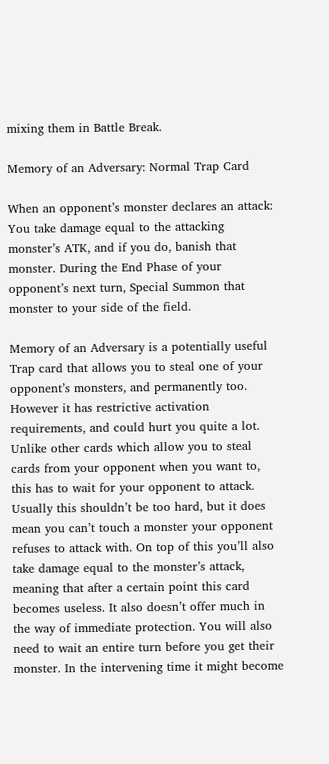mixing them in Battle Break.

Memory of an Adversary: Normal Trap Card

When an opponent’s monster declares an attack: You take damage equal to the attacking monster’s ATK, and if you do, banish that monster. During the End Phase of your opponent’s next turn, Special Summon that monster to your side of the field.

Memory of an Adversary is a potentially useful Trap card that allows you to steal one of your opponent’s monsters, and permanently too. However it has restrictive activation requirements, and could hurt you quite a lot. Unlike other cards which allow you to steal cards from your opponent when you want to, this has to wait for your opponent to attack. Usually this shouldn’t be too hard, but it does mean you can’t touch a monster your opponent refuses to attack with. On top of this you’ll also take damage equal to the monster’s attack, meaning that after a certain point this card becomes useless. It also doesn’t offer much in the way of immediate protection. You will also need to wait an entire turn before you get their monster. In the intervening time it might become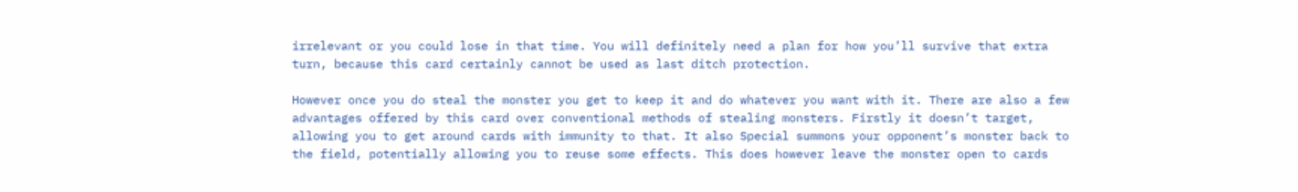irrelevant or you could lose in that time. You will definitely need a plan for how you’ll survive that extra turn, because this card certainly cannot be used as last ditch protection.

However once you do steal the monster you get to keep it and do whatever you want with it. There are also a few advantages offered by this card over conventional methods of stealing monsters. Firstly it doesn’t target, allowing you to get around cards with immunity to that. It also Special summons your opponent’s monster back to the field, potentially allowing you to reuse some effects. This does however leave the monster open to cards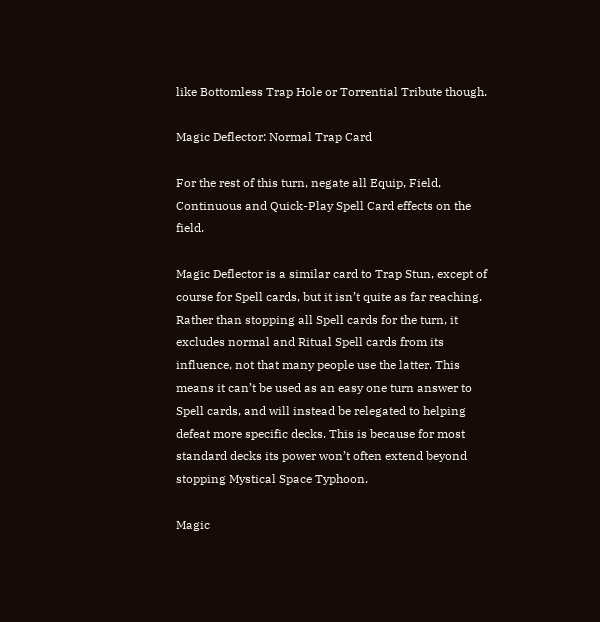like Bottomless Trap Hole or Torrential Tribute though.

Magic Deflector: Normal Trap Card

For the rest of this turn, negate all Equip, Field, Continuous and Quick-Play Spell Card effects on the field.

Magic Deflector is a similar card to Trap Stun, except of course for Spell cards, but it isn’t quite as far reaching. Rather than stopping all Spell cards for the turn, it excludes normal and Ritual Spell cards from its influence, not that many people use the latter. This means it can’t be used as an easy one turn answer to Spell cards, and will instead be relegated to helping defeat more specific decks. This is because for most standard decks its power won’t often extend beyond stopping Mystical Space Typhoon.

Magic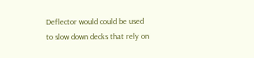Deflector would could be used to slow down decks that rely on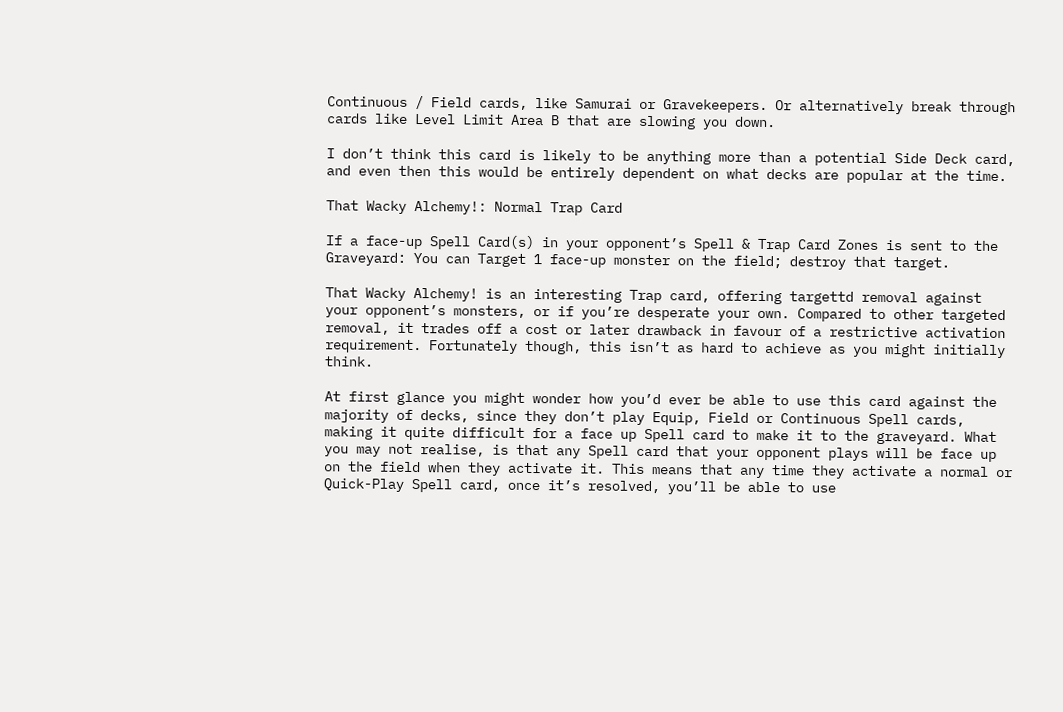Continuous / Field cards, like Samurai or Gravekeepers. Or alternatively break through cards like Level Limit Area B that are slowing you down.

I don’t think this card is likely to be anything more than a potential Side Deck card, and even then this would be entirely dependent on what decks are popular at the time.

That Wacky Alchemy!: Normal Trap Card

If a face-up Spell Card(s) in your opponent’s Spell & Trap Card Zones is sent to the Graveyard: You can Target 1 face-up monster on the field; destroy that target.

That Wacky Alchemy! is an interesting Trap card, offering targettd removal against your opponent’s monsters, or if you’re desperate your own. Compared to other targeted removal, it trades off a cost or later drawback in favour of a restrictive activation requirement. Fortunately though, this isn’t as hard to achieve as you might initially think.

At first glance you might wonder how you’d ever be able to use this card against the majority of decks, since they don’t play Equip, Field or Continuous Spell cards, making it quite difficult for a face up Spell card to make it to the graveyard. What you may not realise, is that any Spell card that your opponent plays will be face up on the field when they activate it. This means that any time they activate a normal or Quick-Play Spell card, once it’s resolved, you’ll be able to use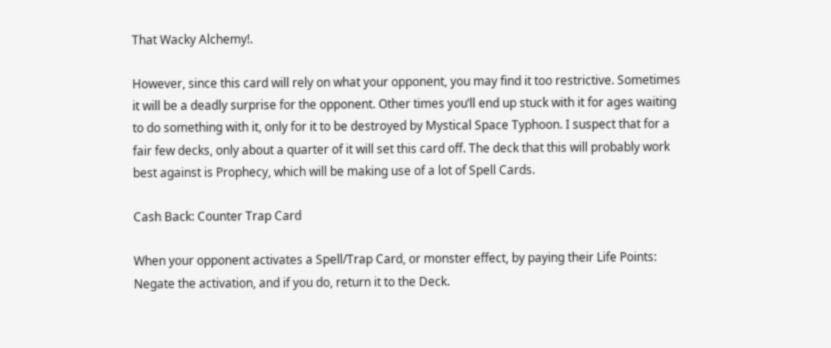That Wacky Alchemy!.

However, since this card will rely on what your opponent, you may find it too restrictive. Sometimes it will be a deadly surprise for the opponent. Other times you’ll end up stuck with it for ages waiting to do something with it, only for it to be destroyed by Mystical Space Typhoon. I suspect that for a fair few decks, only about a quarter of it will set this card off. The deck that this will probably work best against is Prophecy, which will be making use of a lot of Spell Cards.

Cash Back: Counter Trap Card

When your opponent activates a Spell/Trap Card, or monster effect, by paying their Life Points: Negate the activation, and if you do, return it to the Deck.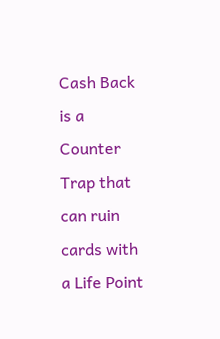Cash Back is a Counter Trap that can ruin cards with a Life Point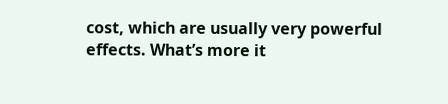cost, which are usually very powerful effects. What’s more it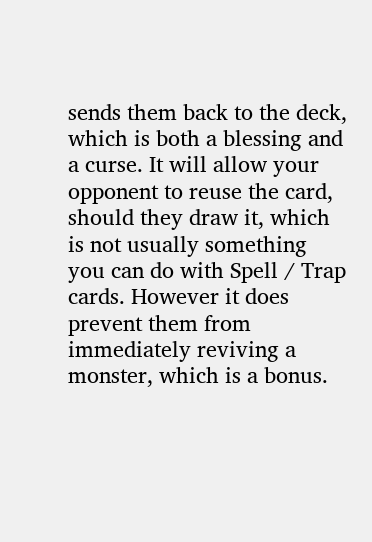sends them back to the deck, which is both a blessing and a curse. It will allow your opponent to reuse the card, should they draw it, which is not usually something you can do with Spell / Trap cards. However it does prevent them from immediately reviving a monster, which is a bonus.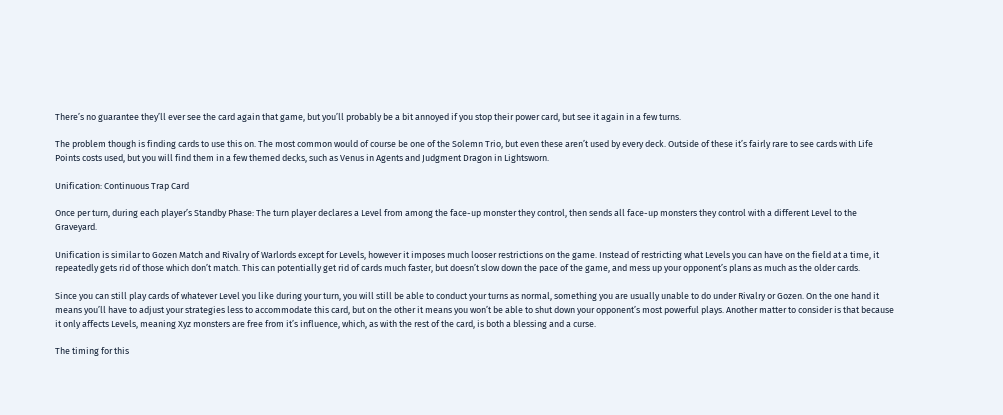There’s no guarantee they’ll ever see the card again that game, but you’ll probably be a bit annoyed if you stop their power card, but see it again in a few turns.

The problem though is finding cards to use this on. The most common would of course be one of the Solemn Trio, but even these aren’t used by every deck. Outside of these it’s fairly rare to see cards with Life Points costs used, but you will find them in a few themed decks, such as Venus in Agents and Judgment Dragon in Lightsworn.

Unification: Continuous Trap Card

Once per turn, during each player’s Standby Phase: The turn player declares a Level from among the face-up monster they control, then sends all face-up monsters they control with a different Level to the Graveyard.

Unification is similar to Gozen Match and Rivalry of Warlords except for Levels, however it imposes much looser restrictions on the game. Instead of restricting what Levels you can have on the field at a time, it repeatedly gets rid of those which don’t match. This can potentially get rid of cards much faster, but doesn’t slow down the pace of the game, and mess up your opponent’s plans as much as the older cards.

Since you can still play cards of whatever Level you like during your turn, you will still be able to conduct your turns as normal, something you are usually unable to do under Rivalry or Gozen. On the one hand it means you’ll have to adjust your strategies less to accommodate this card, but on the other it means you won’t be able to shut down your opponent’s most powerful plays. Another matter to consider is that because it only affects Levels, meaning Xyz monsters are free from it’s influence, which, as with the rest of the card, is both a blessing and a curse.

The timing for this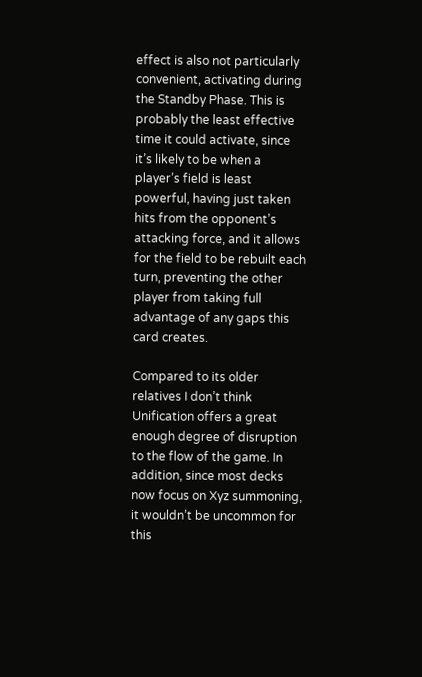effect is also not particularly convenient, activating during the Standby Phase. This is probably the least effective time it could activate, since it’s likely to be when a player’s field is least powerful, having just taken hits from the opponent’s attacking force, and it allows for the field to be rebuilt each turn, preventing the other player from taking full advantage of any gaps this card creates.

Compared to its older relatives I don’t think Unification offers a great enough degree of disruption to the flow of the game. In addition, since most decks now focus on Xyz summoning, it wouldn’t be uncommon for this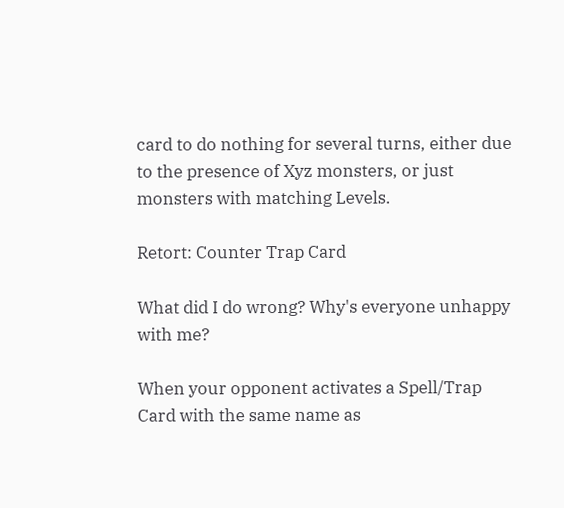card to do nothing for several turns, either due to the presence of Xyz monsters, or just monsters with matching Levels.

Retort: Counter Trap Card

What did I do wrong? Why's everyone unhappy with me?

When your opponent activates a Spell/Trap Card with the same name as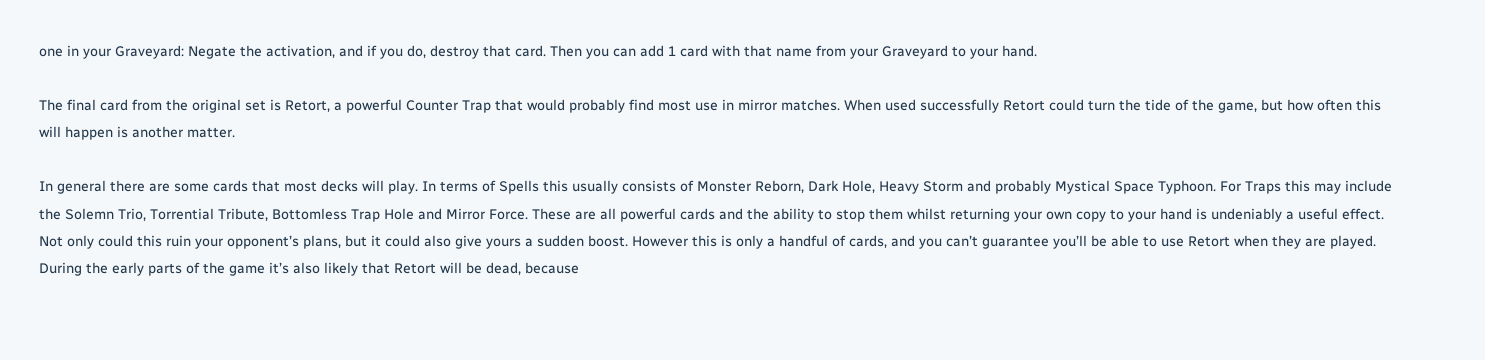one in your Graveyard: Negate the activation, and if you do, destroy that card. Then you can add 1 card with that name from your Graveyard to your hand.

The final card from the original set is Retort, a powerful Counter Trap that would probably find most use in mirror matches. When used successfully Retort could turn the tide of the game, but how often this will happen is another matter.

In general there are some cards that most decks will play. In terms of Spells this usually consists of Monster Reborn, Dark Hole, Heavy Storm and probably Mystical Space Typhoon. For Traps this may include the Solemn Trio, Torrential Tribute, Bottomless Trap Hole and Mirror Force. These are all powerful cards and the ability to stop them whilst returning your own copy to your hand is undeniably a useful effect. Not only could this ruin your opponent’s plans, but it could also give yours a sudden boost. However this is only a handful of cards, and you can’t guarantee you’ll be able to use Retort when they are played. During the early parts of the game it’s also likely that Retort will be dead, because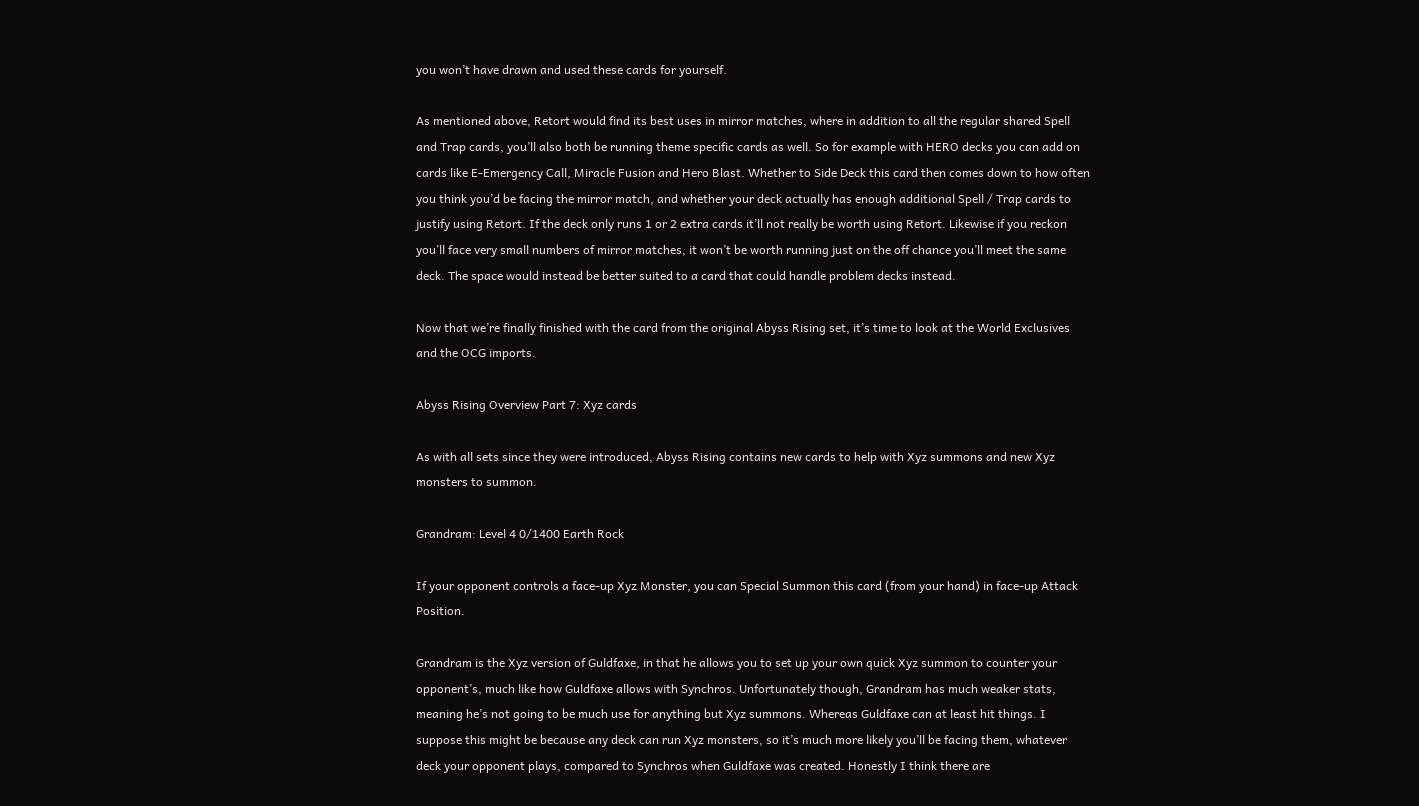you won’t have drawn and used these cards for yourself.

As mentioned above, Retort would find its best uses in mirror matches, where in addition to all the regular shared Spell and Trap cards, you’ll also both be running theme specific cards as well. So for example with HERO decks you can add on cards like E-Emergency Call, Miracle Fusion and Hero Blast. Whether to Side Deck this card then comes down to how often you think you’d be facing the mirror match, and whether your deck actually has enough additional Spell / Trap cards to justify using Retort. If the deck only runs 1 or 2 extra cards it’ll not really be worth using Retort. Likewise if you reckon you’ll face very small numbers of mirror matches, it won’t be worth running just on the off chance you’ll meet the same deck. The space would instead be better suited to a card that could handle problem decks instead.

Now that we’re finally finished with the card from the original Abyss Rising set, it’s time to look at the World Exclusives and the OCG imports.

Abyss Rising Overview Part 7: Xyz cards

As with all sets since they were introduced, Abyss Rising contains new cards to help with Xyz summons and new Xyz monsters to summon.

Grandram: Level 4 0/1400 Earth Rock

If your opponent controls a face-up Xyz Monster, you can Special Summon this card (from your hand) in face-up Attack Position.

Grandram is the Xyz version of Guldfaxe, in that he allows you to set up your own quick Xyz summon to counter your opponent’s, much like how Guldfaxe allows with Synchros. Unfortunately though, Grandram has much weaker stats, meaning he’s not going to be much use for anything but Xyz summons. Whereas Guldfaxe can at least hit things. I suppose this might be because any deck can run Xyz monsters, so it’s much more likely you’ll be facing them, whatever deck your opponent plays, compared to Synchros when Guldfaxe was created. Honestly I think there are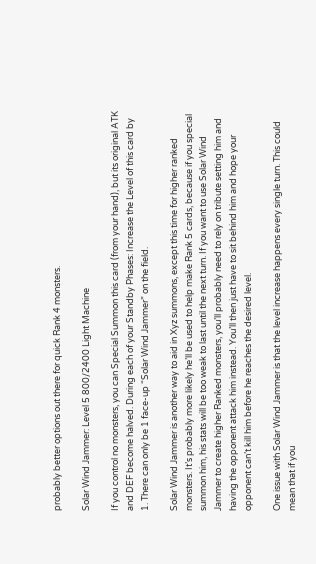probably better options out there for quick Rank 4 monsters.

Solar Wind Jammer: Level 5 800/2400 Light Machine

If you control no monsters, you can Special Summon this card (from your hand), but its original ATK and DEF become halved. During each of your Standby Phases: Increase the Level of this card by 1. There can only be 1 face-up “Solar Wind Jammer” on the field.

Solar Wind Jammer is another way to aid in Xyz summons, except this time for higher ranked monsters. It’s probably more likely he’ll be used to help make Rank 5 cards, because if you special summon him, his stats will be too weak to last until the next turn. If you want to use Solar Wind Jammer to create higher Ranked monsters, you’ll probably need to rely on tribute setting him and having the opponent attack him instead. You’ll then just have to sit behind him and hope your opponent can’t kill him before he reaches the desired level.

One issue with Solar Wind Jammer is that the level increase happens every single turn. This could mean that if you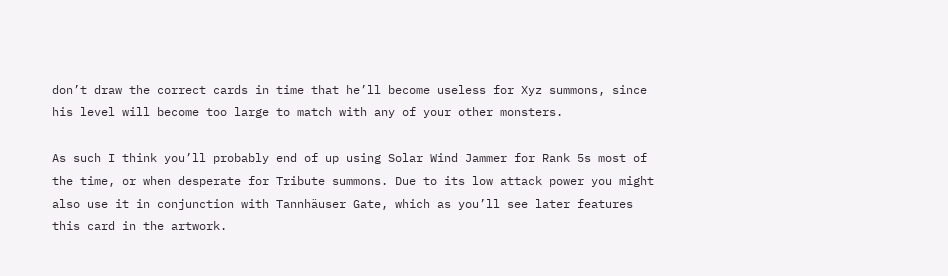don’t draw the correct cards in time that he’ll become useless for Xyz summons, since his level will become too large to match with any of your other monsters.

As such I think you’ll probably end of up using Solar Wind Jammer for Rank 5s most of the time, or when desperate for Tribute summons. Due to its low attack power you might also use it in conjunction with Tannhäuser Gate, which as you’ll see later features this card in the artwork.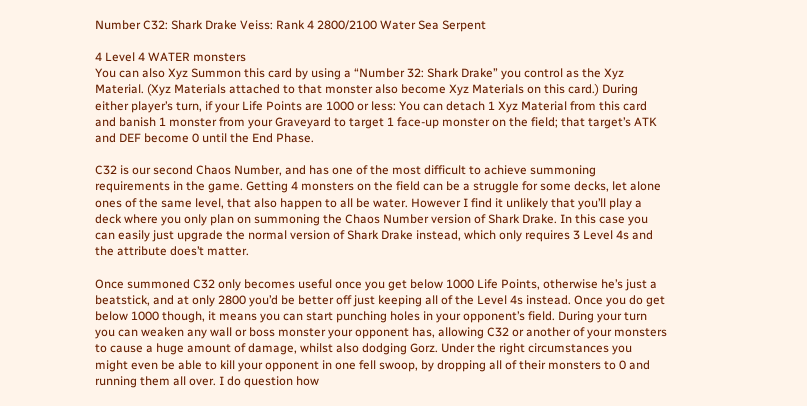Number C32: Shark Drake Veiss: Rank 4 2800/2100 Water Sea Serpent

4 Level 4 WATER monsters
You can also Xyz Summon this card by using a “Number 32: Shark Drake” you control as the Xyz Material. (Xyz Materials attached to that monster also become Xyz Materials on this card.) During either player’s turn, if your Life Points are 1000 or less: You can detach 1 Xyz Material from this card and banish 1 monster from your Graveyard to target 1 face-up monster on the field; that target’s ATK and DEF become 0 until the End Phase.

C32 is our second Chaos Number, and has one of the most difficult to achieve summoning requirements in the game. Getting 4 monsters on the field can be a struggle for some decks, let alone ones of the same level, that also happen to all be water. However I find it unlikely that you’ll play a deck where you only plan on summoning the Chaos Number version of Shark Drake. In this case you can easily just upgrade the normal version of Shark Drake instead, which only requires 3 Level 4s and the attribute does’t matter.

Once summoned C32 only becomes useful once you get below 1000 Life Points, otherwise he’s just a beatstick, and at only 2800 you’d be better off just keeping all of the Level 4s instead. Once you do get below 1000 though, it means you can start punching holes in your opponent’s field. During your turn you can weaken any wall or boss monster your opponent has, allowing C32 or another of your monsters to cause a huge amount of damage, whilst also dodging Gorz. Under the right circumstances you might even be able to kill your opponent in one fell swoop, by dropping all of their monsters to 0 and running them all over. I do question how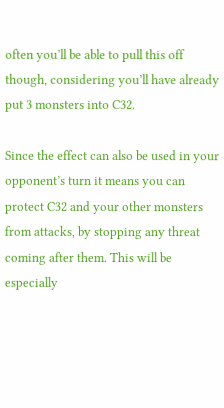often you’ll be able to pull this off though, considering you’ll have already put 3 monsters into C32.

Since the effect can also be used in your opponent’s turn it means you can protect C32 and your other monsters from attacks, by stopping any threat coming after them. This will be especially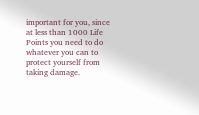important for you, since at less than 1000 Life Points you need to do whatever you can to protect yourself from taking damage.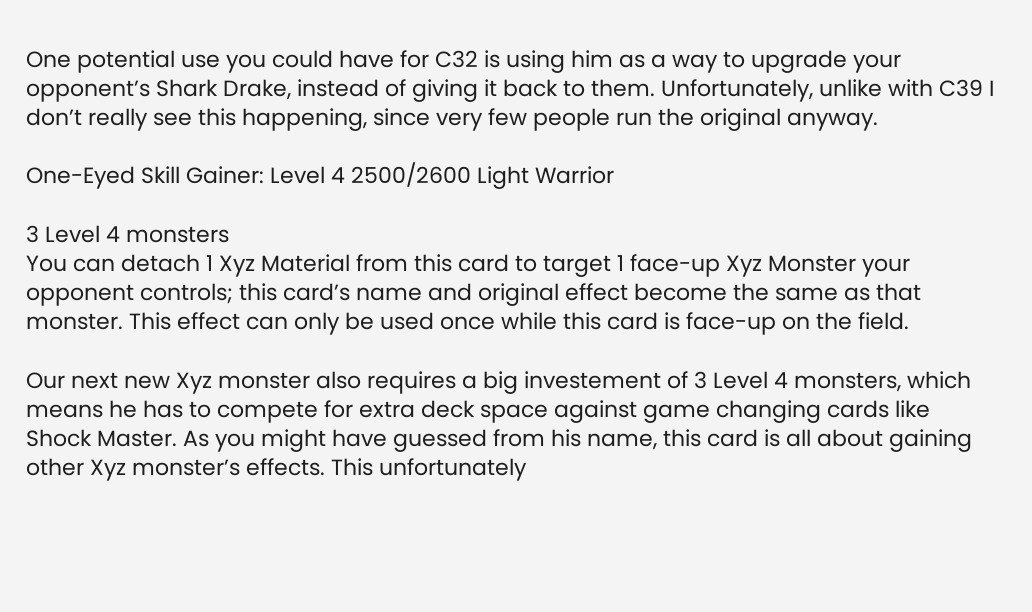One potential use you could have for C32 is using him as a way to upgrade your opponent’s Shark Drake, instead of giving it back to them. Unfortunately, unlike with C39 I don’t really see this happening, since very few people run the original anyway.

One-Eyed Skill Gainer: Level 4 2500/2600 Light Warrior

3 Level 4 monsters
You can detach 1 Xyz Material from this card to target 1 face-up Xyz Monster your opponent controls; this card’s name and original effect become the same as that monster. This effect can only be used once while this card is face-up on the field.

Our next new Xyz monster also requires a big investement of 3 Level 4 monsters, which means he has to compete for extra deck space against game changing cards like Shock Master. As you might have guessed from his name, this card is all about gaining other Xyz monster’s effects. This unfortunately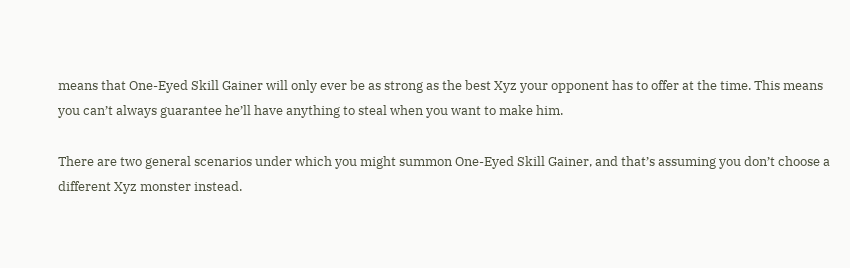means that One-Eyed Skill Gainer will only ever be as strong as the best Xyz your opponent has to offer at the time. This means you can’t always guarantee he’ll have anything to steal when you want to make him.

There are two general scenarios under which you might summon One-Eyed Skill Gainer, and that’s assuming you don’t choose a different Xyz monster instead.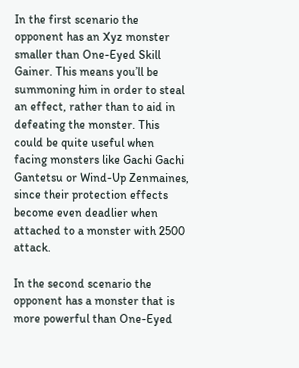In the first scenario the opponent has an Xyz monster smaller than One-Eyed Skill Gainer. This means you’ll be summoning him in order to steal an effect, rather than to aid in defeating the monster. This could be quite useful when facing monsters like Gachi Gachi Gantetsu or Wind-Up Zenmaines, since their protection effects become even deadlier when attached to a monster with 2500 attack.

In the second scenario the opponent has a monster that is more powerful than One-Eyed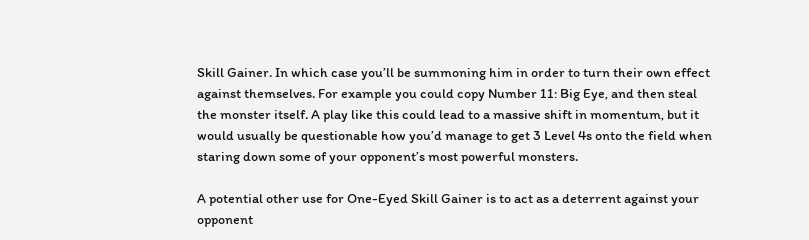Skill Gainer. In which case you’ll be summoning him in order to turn their own effect against themselves. For example you could copy Number 11: Big Eye, and then steal the monster itself. A play like this could lead to a massive shift in momentum, but it would usually be questionable how you’d manage to get 3 Level 4s onto the field when staring down some of your opponent’s most powerful monsters.

A potential other use for One-Eyed Skill Gainer is to act as a deterrent against your opponent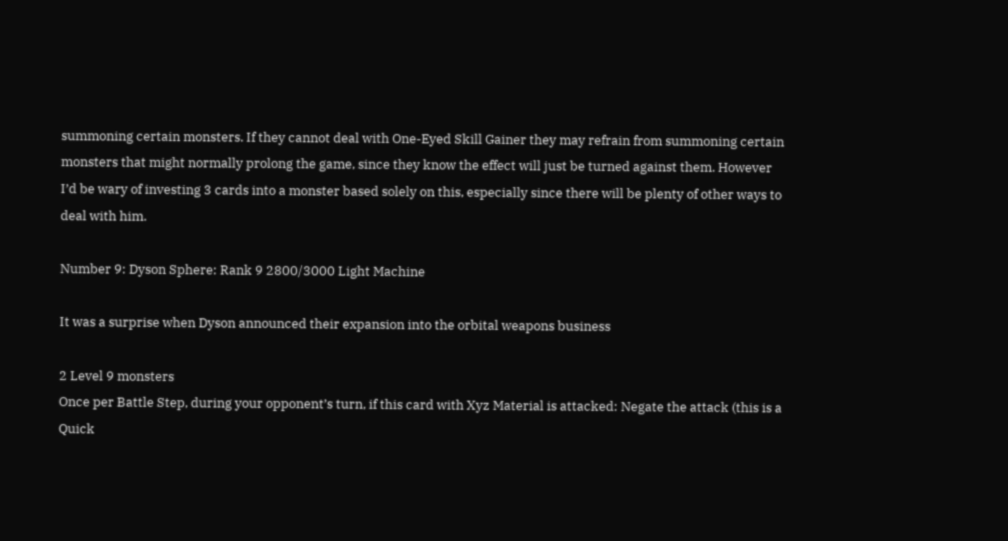summoning certain monsters. If they cannot deal with One-Eyed Skill Gainer they may refrain from summoning certain monsters that might normally prolong the game, since they know the effect will just be turned against them. However I’d be wary of investing 3 cards into a monster based solely on this, especially since there will be plenty of other ways to deal with him.

Number 9: Dyson Sphere: Rank 9 2800/3000 Light Machine

It was a surprise when Dyson announced their expansion into the orbital weapons business

2 Level 9 monsters
Once per Battle Step, during your opponent’s turn, if this card with Xyz Material is attacked: Negate the attack (this is a Quick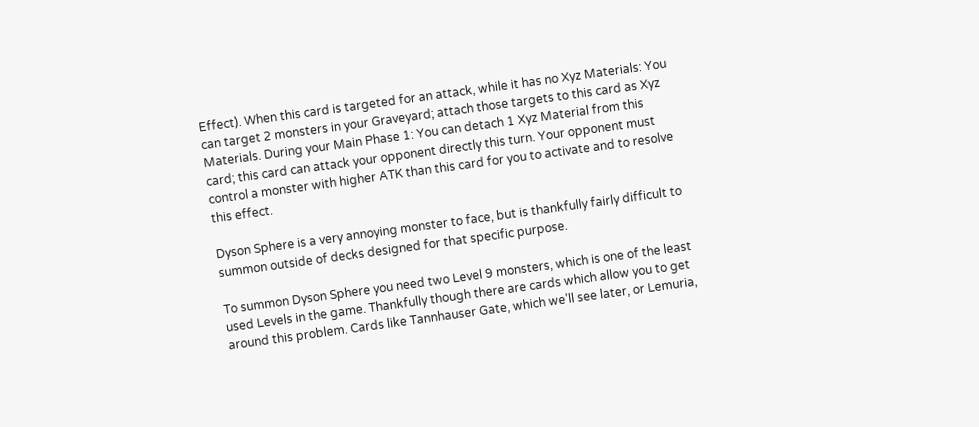Effect). When this card is targeted for an attack, while it has no Xyz Materials: You can target 2 monsters in your Graveyard; attach those targets to this card as Xyz Materials. During your Main Phase 1: You can detach 1 Xyz Material from this card; this card can attack your opponent directly this turn. Your opponent must control a monster with higher ATK than this card for you to activate and to resolve this effect.

Dyson Sphere is a very annoying monster to face, but is thankfully fairly difficult to summon outside of decks designed for that specific purpose.

To summon Dyson Sphere you need two Level 9 monsters, which is one of the least used Levels in the game. Thankfully though there are cards which allow you to get around this problem. Cards like Tannhauser Gate, which we’ll see later, or Lemuria,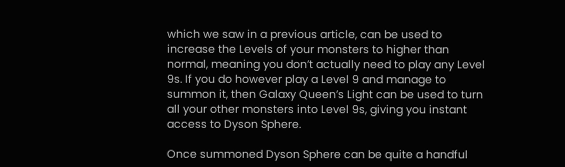which we saw in a previous article, can be used to increase the Levels of your monsters to higher than normal, meaning you don’t actually need to play any Level 9s. If you do however play a Level 9 and manage to summon it, then Galaxy Queen’s Light can be used to turn all your other monsters into Level 9s, giving you instant access to Dyson Sphere.

Once summoned Dyson Sphere can be quite a handful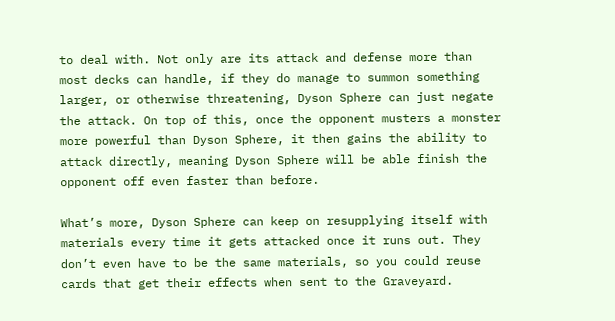to deal with. Not only are its attack and defense more than most decks can handle, if they do manage to summon something larger, or otherwise threatening, Dyson Sphere can just negate the attack. On top of this, once the opponent musters a monster more powerful than Dyson Sphere, it then gains the ability to attack directly, meaning Dyson Sphere will be able finish the opponent off even faster than before.

What’s more, Dyson Sphere can keep on resupplying itself with materials every time it gets attacked once it runs out. They don’t even have to be the same materials, so you could reuse cards that get their effects when sent to the Graveyard.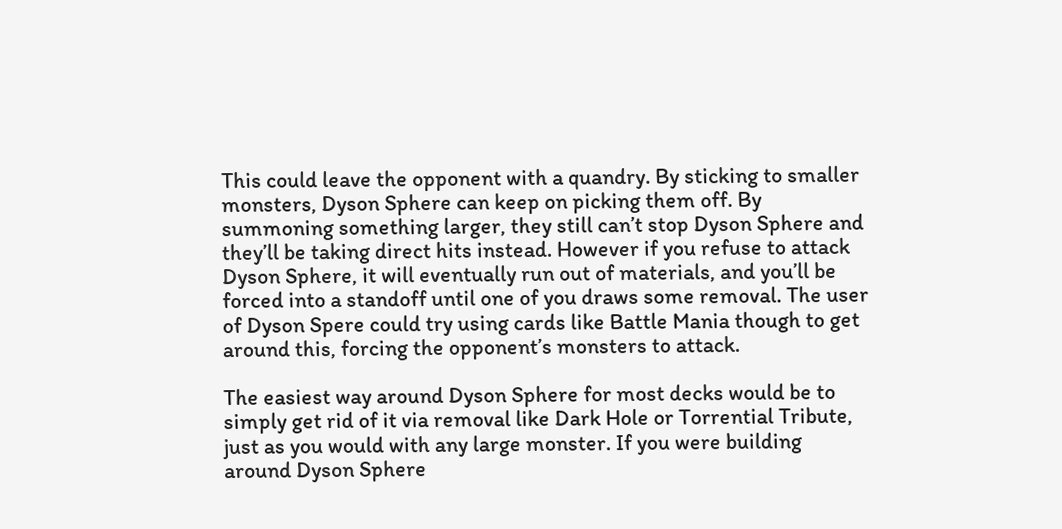This could leave the opponent with a quandry. By sticking to smaller monsters, Dyson Sphere can keep on picking them off. By summoning something larger, they still can’t stop Dyson Sphere and they’ll be taking direct hits instead. However if you refuse to attack Dyson Sphere, it will eventually run out of materials, and you’ll be forced into a standoff until one of you draws some removal. The user of Dyson Spere could try using cards like Battle Mania though to get around this, forcing the opponent’s monsters to attack.

The easiest way around Dyson Sphere for most decks would be to simply get rid of it via removal like Dark Hole or Torrential Tribute, just as you would with any large monster. If you were building around Dyson Sphere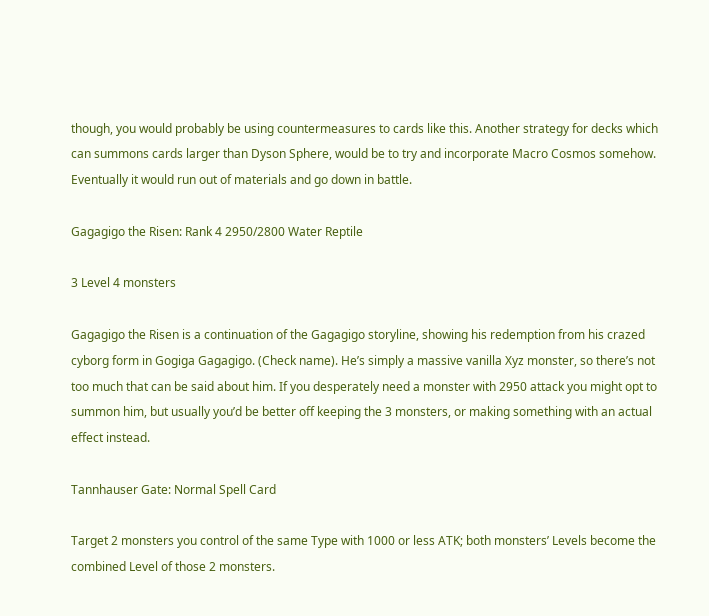though, you would probably be using countermeasures to cards like this. Another strategy for decks which can summons cards larger than Dyson Sphere, would be to try and incorporate Macro Cosmos somehow. Eventually it would run out of materials and go down in battle.

Gagagigo the Risen: Rank 4 2950/2800 Water Reptile

3 Level 4 monsters

Gagagigo the Risen is a continuation of the Gagagigo storyline, showing his redemption from his crazed cyborg form in Gogiga Gagagigo. (Check name). He’s simply a massive vanilla Xyz monster, so there’s not too much that can be said about him. If you desperately need a monster with 2950 attack you might opt to summon him, but usually you’d be better off keeping the 3 monsters, or making something with an actual effect instead.

Tannhauser Gate: Normal Spell Card

Target 2 monsters you control of the same Type with 1000 or less ATK; both monsters’ Levels become the combined Level of those 2 monsters.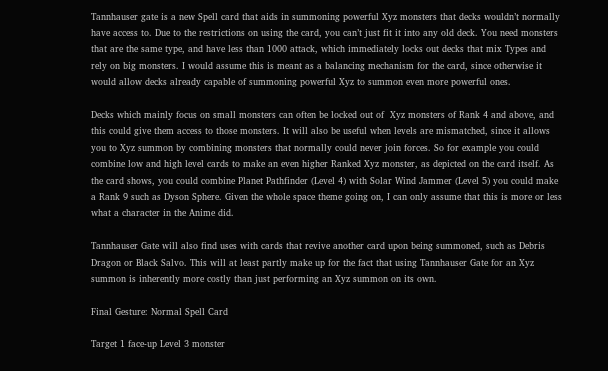Tannhauser gate is a new Spell card that aids in summoning powerful Xyz monsters that decks wouldn’t normally have access to. Due to the restrictions on using the card, you can’t just fit it into any old deck. You need monsters that are the same type, and have less than 1000 attack, which immediately locks out decks that mix Types and rely on big monsters. I would assume this is meant as a balancing mechanism for the card, since otherwise it would allow decks already capable of summoning powerful Xyz to summon even more powerful ones.

Decks which mainly focus on small monsters can often be locked out of  Xyz monsters of Rank 4 and above, and this could give them access to those monsters. It will also be useful when levels are mismatched, since it allows you to Xyz summon by combining monsters that normally could never join forces. So for example you could combine low and high level cards to make an even higher Ranked Xyz monster, as depicted on the card itself. As the card shows, you could combine Planet Pathfinder (Level 4) with Solar Wind Jammer (Level 5) you could make a Rank 9 such as Dyson Sphere. Given the whole space theme going on, I can only assume that this is more or less what a character in the Anime did.

Tannhauser Gate will also find uses with cards that revive another card upon being summoned, such as Debris Dragon or Black Salvo. This will at least partly make up for the fact that using Tannhauser Gate for an Xyz summon is inherently more costly than just performing an Xyz summon on its own.

Final Gesture: Normal Spell Card

Target 1 face-up Level 3 monster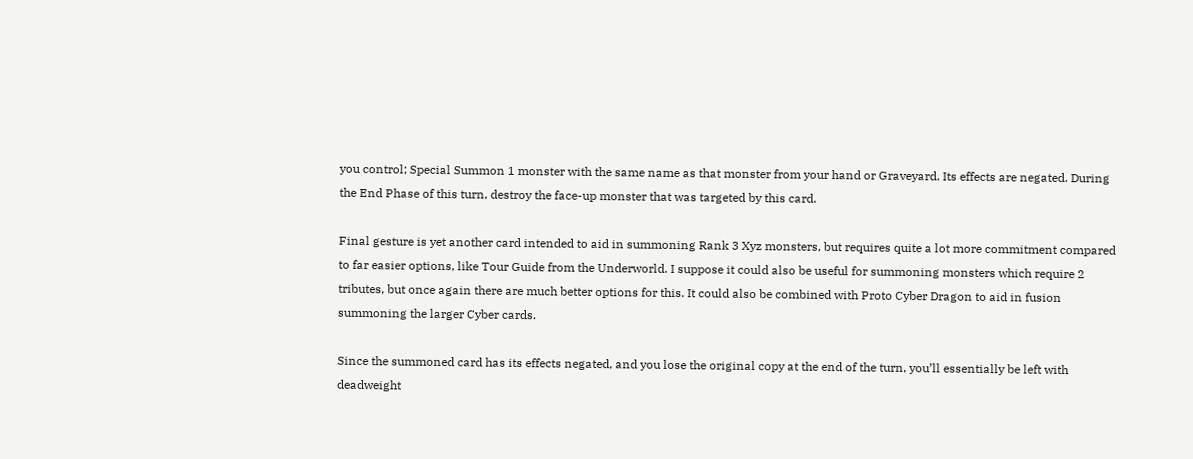you control; Special Summon 1 monster with the same name as that monster from your hand or Graveyard. Its effects are negated. During the End Phase of this turn, destroy the face-up monster that was targeted by this card.

Final gesture is yet another card intended to aid in summoning Rank 3 Xyz monsters, but requires quite a lot more commitment compared to far easier options, like Tour Guide from the Underworld. I suppose it could also be useful for summoning monsters which require 2 tributes, but once again there are much better options for this. It could also be combined with Proto Cyber Dragon to aid in fusion summoning the larger Cyber cards.

Since the summoned card has its effects negated, and you lose the original copy at the end of the turn, you’ll essentially be left with deadweight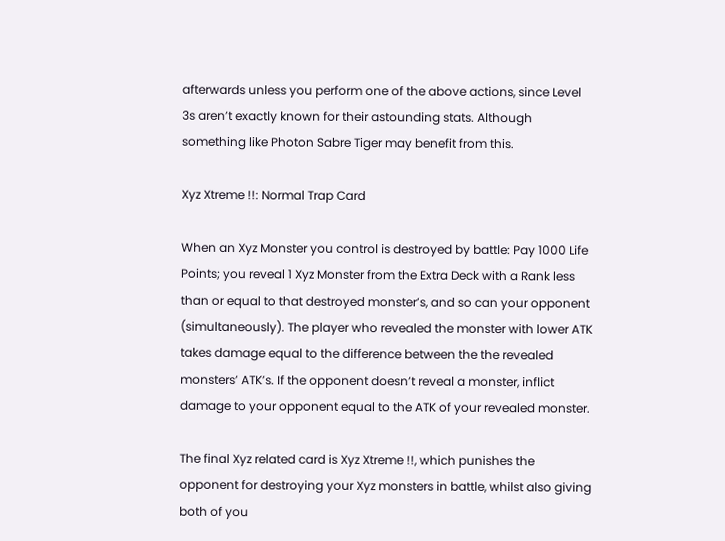afterwards unless you perform one of the above actions, since Level 3s aren’t exactly known for their astounding stats. Although something like Photon Sabre Tiger may benefit from this.

Xyz Xtreme !!: Normal Trap Card

When an Xyz Monster you control is destroyed by battle: Pay 1000 Life Points; you reveal 1 Xyz Monster from the Extra Deck with a Rank less than or equal to that destroyed monster’s, and so can your opponent (simultaneously). The player who revealed the monster with lower ATK takes damage equal to the difference between the the revealed monsters’ ATK’s. If the opponent doesn’t reveal a monster, inflict damage to your opponent equal to the ATK of your revealed monster.

The final Xyz related card is Xyz Xtreme !!, which punishes the opponent for destroying your Xyz monsters in battle, whilst also giving both of you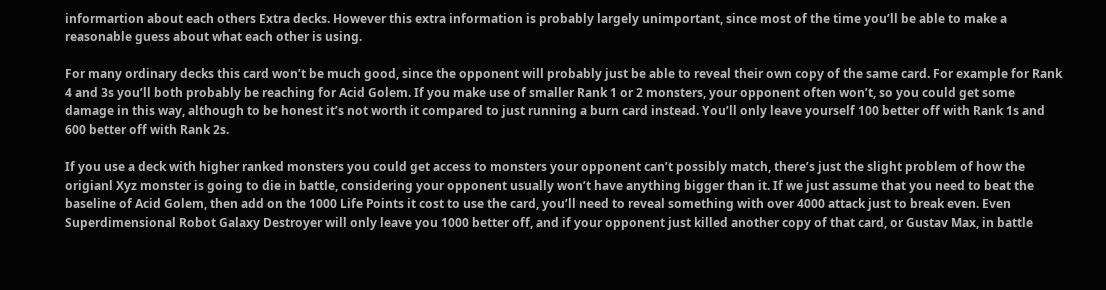informartion about each others Extra decks. However this extra information is probably largely unimportant, since most of the time you’ll be able to make a reasonable guess about what each other is using.

For many ordinary decks this card won’t be much good, since the opponent will probably just be able to reveal their own copy of the same card. For example for Rank 4 and 3s you’ll both probably be reaching for Acid Golem. If you make use of smaller Rank 1 or 2 monsters, your opponent often won’t, so you could get some damage in this way, although to be honest it’s not worth it compared to just running a burn card instead. You’ll only leave yourself 100 better off with Rank 1s and 600 better off with Rank 2s.

If you use a deck with higher ranked monsters you could get access to monsters your opponent can’t possibly match, there’s just the slight problem of how the origianl Xyz monster is going to die in battle, considering your opponent usually won’t have anything bigger than it. If we just assume that you need to beat the baseline of Acid Golem, then add on the 1000 Life Points it cost to use the card, you’ll need to reveal something with over 4000 attack just to break even. Even Superdimensional Robot Galaxy Destroyer will only leave you 1000 better off, and if your opponent just killed another copy of that card, or Gustav Max, in battle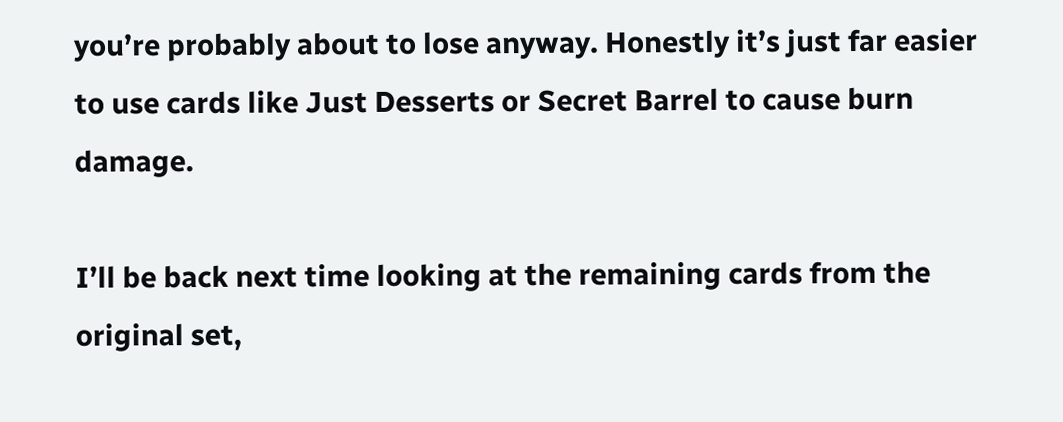you’re probably about to lose anyway. Honestly it’s just far easier to use cards like Just Desserts or Secret Barrel to cause burn damage.

I’ll be back next time looking at the remaining cards from the original set,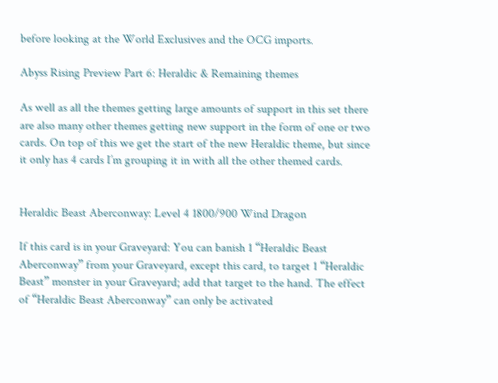before looking at the World Exclusives and the OCG imports.

Abyss Rising Preview Part 6: Heraldic & Remaining themes

As well as all the themes getting large amounts of support in this set there are also many other themes getting new support in the form of one or two cards. On top of this we get the start of the new Heraldic theme, but since it only has 4 cards I’m grouping it in with all the other themed cards.


Heraldic Beast Aberconway: Level 4 1800/900 Wind Dragon

If this card is in your Graveyard: You can banish 1 “Heraldic Beast Aberconway” from your Graveyard, except this card, to target 1 “Heraldic Beast” monster in your Graveyard; add that target to the hand. The effect of “Heraldic Beast Aberconway” can only be activated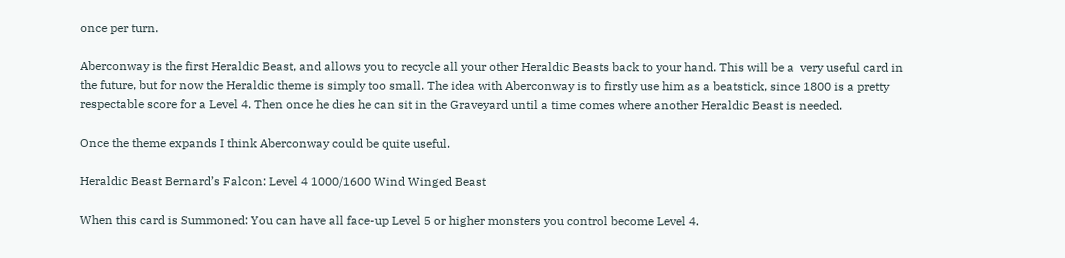once per turn.

Aberconway is the first Heraldic Beast, and allows you to recycle all your other Heraldic Beasts back to your hand. This will be a  very useful card in the future, but for now the Heraldic theme is simply too small. The idea with Aberconway is to firstly use him as a beatstick, since 1800 is a pretty respectable score for a Level 4. Then once he dies he can sit in the Graveyard until a time comes where another Heraldic Beast is needed.

Once the theme expands I think Aberconway could be quite useful.

Heraldic Beast Bernard’s Falcon: Level 4 1000/1600 Wind Winged Beast

When this card is Summoned: You can have all face-up Level 5 or higher monsters you control become Level 4.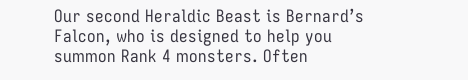Our second Heraldic Beast is Bernard’s Falcon, who is designed to help you summon Rank 4 monsters. Often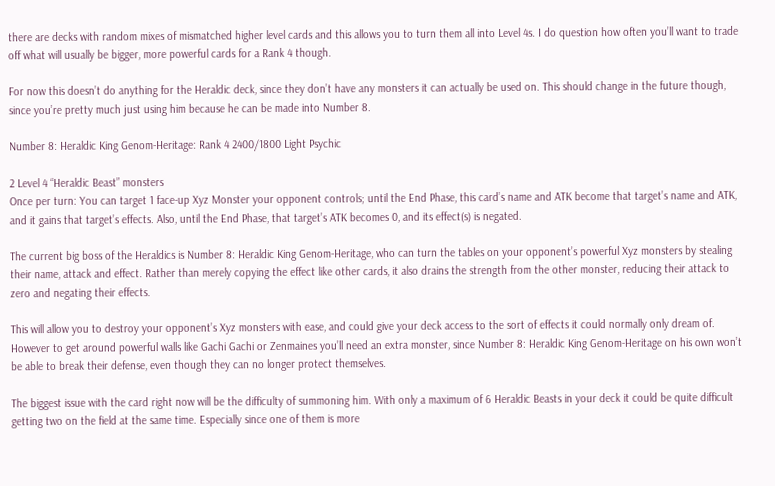there are decks with random mixes of mismatched higher level cards and this allows you to turn them all into Level 4s. I do question how often you’ll want to trade off what will usually be bigger, more powerful cards for a Rank 4 though.

For now this doesn’t do anything for the Heraldic deck, since they don’t have any monsters it can actually be used on. This should change in the future though, since you’re pretty much just using him because he can be made into Number 8.

Number 8: Heraldic King Genom-Heritage: Rank 4 2400/1800 Light Psychic

2 Level 4 “Heraldic Beast” monsters
Once per turn: You can target 1 face-up Xyz Monster your opponent controls; until the End Phase, this card’s name and ATK become that target’s name and ATK, and it gains that target’s effects. Also, until the End Phase, that target’s ATK becomes 0, and its effect(s) is negated.

The current big boss of the Heraldics is Number 8: Heraldic King Genom-Heritage, who can turn the tables on your opponent’s powerful Xyz monsters by stealing their name, attack and effect. Rather than merely copying the effect like other cards, it also drains the strength from the other monster, reducing their attack to zero and negating their effects.

This will allow you to destroy your opponent’s Xyz monsters with ease, and could give your deck access to the sort of effects it could normally only dream of. However to get around powerful walls like Gachi Gachi or Zenmaines you’ll need an extra monster, since Number 8: Heraldic King Genom-Heritage on his own won’t be able to break their defense, even though they can no longer protect themselves.

The biggest issue with the card right now will be the difficulty of summoning him. With only a maximum of 6 Heraldic Beasts in your deck it could be quite difficult getting two on the field at the same time. Especially since one of them is more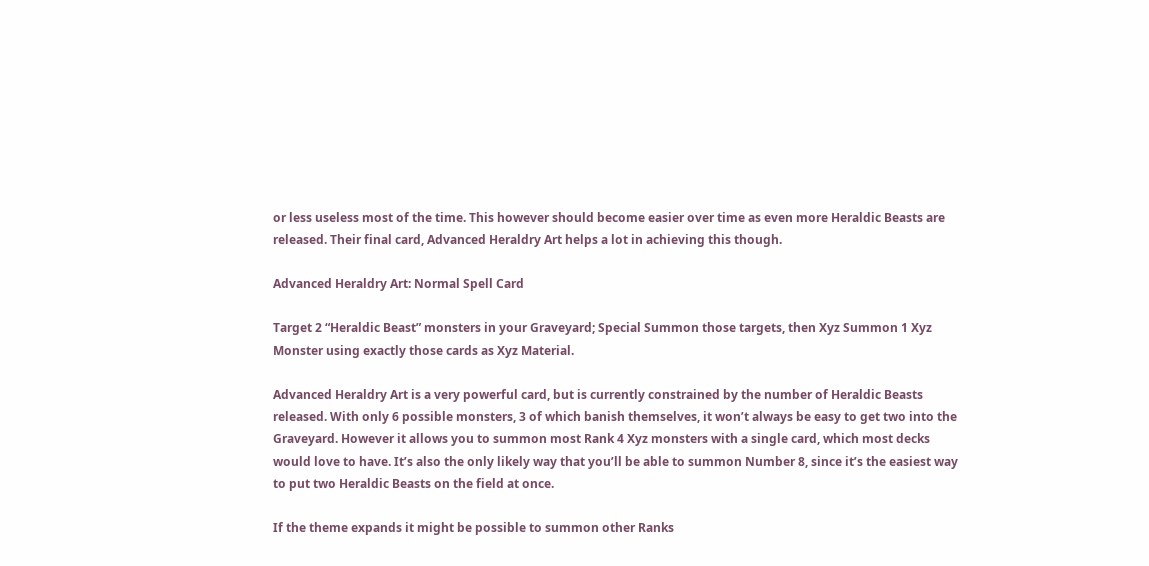or less useless most of the time. This however should become easier over time as even more Heraldic Beasts are released. Their final card, Advanced Heraldry Art helps a lot in achieving this though.

Advanced Heraldry Art: Normal Spell Card

Target 2 “Heraldic Beast” monsters in your Graveyard; Special Summon those targets, then Xyz Summon 1 Xyz Monster using exactly those cards as Xyz Material.

Advanced Heraldry Art is a very powerful card, but is currently constrained by the number of Heraldic Beasts released. With only 6 possible monsters, 3 of which banish themselves, it won’t always be easy to get two into the Graveyard. However it allows you to summon most Rank 4 Xyz monsters with a single card, which most decks would love to have. It’s also the only likely way that you’ll be able to summon Number 8, since it’s the easiest way to put two Heraldic Beasts on the field at once.

If the theme expands it might be possible to summon other Ranks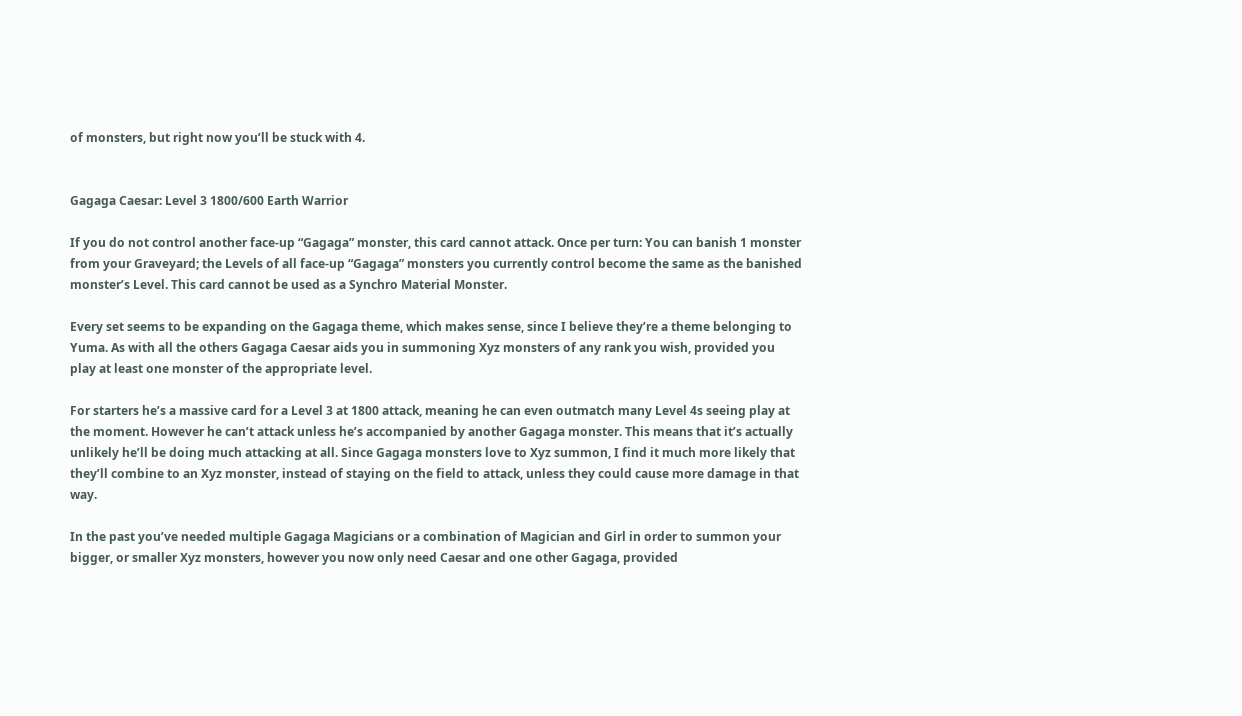of monsters, but right now you’ll be stuck with 4.


Gagaga Caesar: Level 3 1800/600 Earth Warrior

If you do not control another face-up “Gagaga” monster, this card cannot attack. Once per turn: You can banish 1 monster from your Graveyard; the Levels of all face-up “Gagaga” monsters you currently control become the same as the banished monster’s Level. This card cannot be used as a Synchro Material Monster.

Every set seems to be expanding on the Gagaga theme, which makes sense, since I believe they’re a theme belonging to Yuma. As with all the others Gagaga Caesar aids you in summoning Xyz monsters of any rank you wish, provided you play at least one monster of the appropriate level.

For starters he’s a massive card for a Level 3 at 1800 attack, meaning he can even outmatch many Level 4s seeing play at the moment. However he can’t attack unless he’s accompanied by another Gagaga monster. This means that it’s actually unlikely he’ll be doing much attacking at all. Since Gagaga monsters love to Xyz summon, I find it much more likely that they’ll combine to an Xyz monster, instead of staying on the field to attack, unless they could cause more damage in that way.

In the past you’ve needed multiple Gagaga Magicians or a combination of Magician and Girl in order to summon your bigger, or smaller Xyz monsters, however you now only need Caesar and one other Gagaga, provided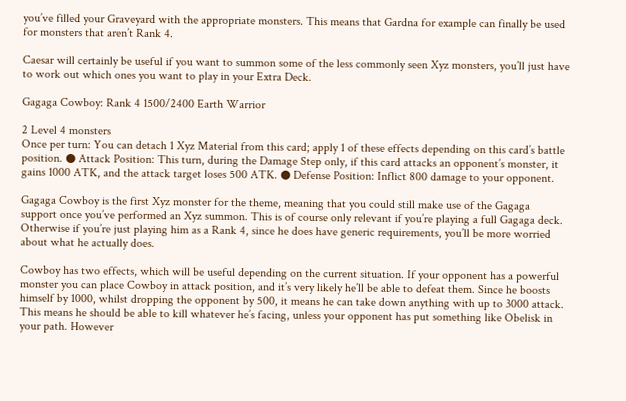you’ve filled your Graveyard with the appropriate monsters. This means that Gardna for example can finally be used for monsters that aren’t Rank 4.

Caesar will certainly be useful if you want to summon some of the less commonly seen Xyz monsters, you’ll just have to work out which ones you want to play in your Extra Deck.

Gagaga Cowboy: Rank 4 1500/2400 Earth Warrior

2 Level 4 monsters
Once per turn: You can detach 1 Xyz Material from this card; apply 1 of these effects depending on this card’s battle position. ● Attack Position: This turn, during the Damage Step only, if this card attacks an opponent’s monster, it gains 1000 ATK, and the attack target loses 500 ATK. ● Defense Position: Inflict 800 damage to your opponent.

Gagaga Cowboy is the first Xyz monster for the theme, meaning that you could still make use of the Gagaga support once you’ve performed an Xyz summon. This is of course only relevant if you’re playing a full Gagaga deck. Otherwise if you’re just playing him as a Rank 4, since he does have generic requirements, you’ll be more worried about what he actually does.

Cowboy has two effects, which will be useful depending on the current situation. If your opponent has a powerful monster you can place Cowboy in attack position, and it’s very likely he’ll be able to defeat them. Since he boosts himself by 1000, whilst dropping the opponent by 500, it means he can take down anything with up to 3000 attack.  This means he should be able to kill whatever he’s facing, unless your opponent has put something like Obelisk in your path. However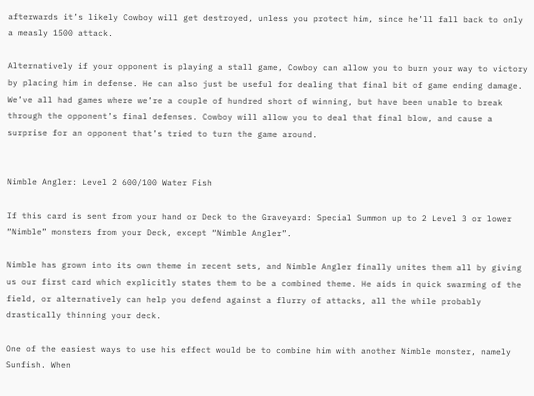afterwards it’s likely Cowboy will get destroyed, unless you protect him, since he’ll fall back to only a measly 1500 attack.

Alternatively if your opponent is playing a stall game, Cowboy can allow you to burn your way to victory by placing him in defense. He can also just be useful for dealing that final bit of game ending damage. We’ve all had games where we’re a couple of hundred short of winning, but have been unable to break through the opponent’s final defenses. Cowboy will allow you to deal that final blow, and cause a surprise for an opponent that’s tried to turn the game around.


Nimble Angler: Level 2 600/100 Water Fish

If this card is sent from your hand or Deck to the Graveyard: Special Summon up to 2 Level 3 or lower “Nimble” monsters from your Deck, except “Nimble Angler”.

Nimble has grown into its own theme in recent sets, and Nimble Angler finally unites them all by giving us our first card which explicitly states them to be a combined theme. He aids in quick swarming of the field, or alternatively can help you defend against a flurry of attacks, all the while probably drastically thinning your deck.

One of the easiest ways to use his effect would be to combine him with another Nimble monster, namely Sunfish. When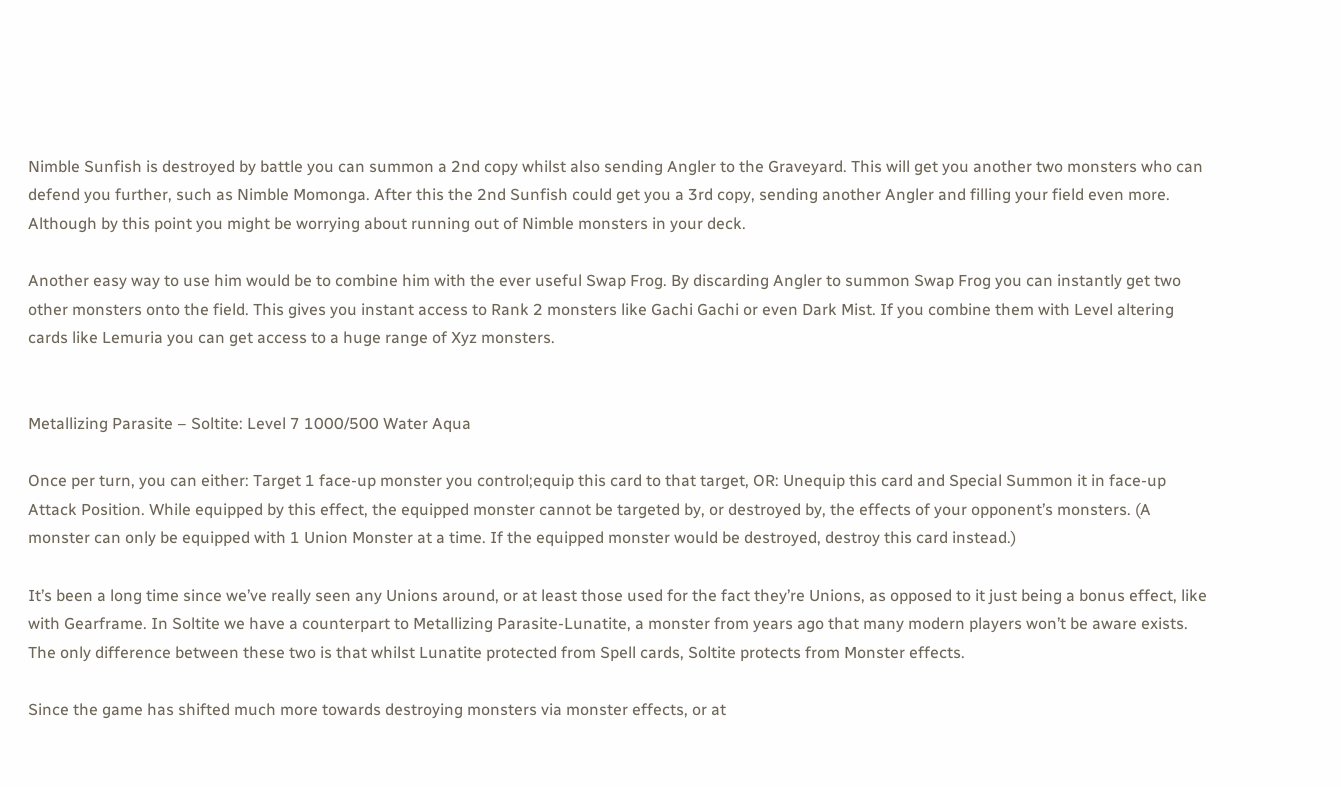Nimble Sunfish is destroyed by battle you can summon a 2nd copy whilst also sending Angler to the Graveyard. This will get you another two monsters who can defend you further, such as Nimble Momonga. After this the 2nd Sunfish could get you a 3rd copy, sending another Angler and filling your field even more. Although by this point you might be worrying about running out of Nimble monsters in your deck.

Another easy way to use him would be to combine him with the ever useful Swap Frog. By discarding Angler to summon Swap Frog you can instantly get two other monsters onto the field. This gives you instant access to Rank 2 monsters like Gachi Gachi or even Dark Mist. If you combine them with Level altering cards like Lemuria you can get access to a huge range of Xyz monsters.


Metallizing Parasite – Soltite: Level 7 1000/500 Water Aqua

Once per turn, you can either: Target 1 face-up monster you control;equip this card to that target, OR: Unequip this card and Special Summon it in face-up Attack Position. While equipped by this effect, the equipped monster cannot be targeted by, or destroyed by, the effects of your opponent’s monsters. (A monster can only be equipped with 1 Union Monster at a time. If the equipped monster would be destroyed, destroy this card instead.)

It’s been a long time since we’ve really seen any Unions around, or at least those used for the fact they’re Unions, as opposed to it just being a bonus effect, like with Gearframe. In Soltite we have a counterpart to Metallizing Parasite-Lunatite, a monster from years ago that many modern players won’t be aware exists. The only difference between these two is that whilst Lunatite protected from Spell cards, Soltite protects from Monster effects.

Since the game has shifted much more towards destroying monsters via monster effects, or at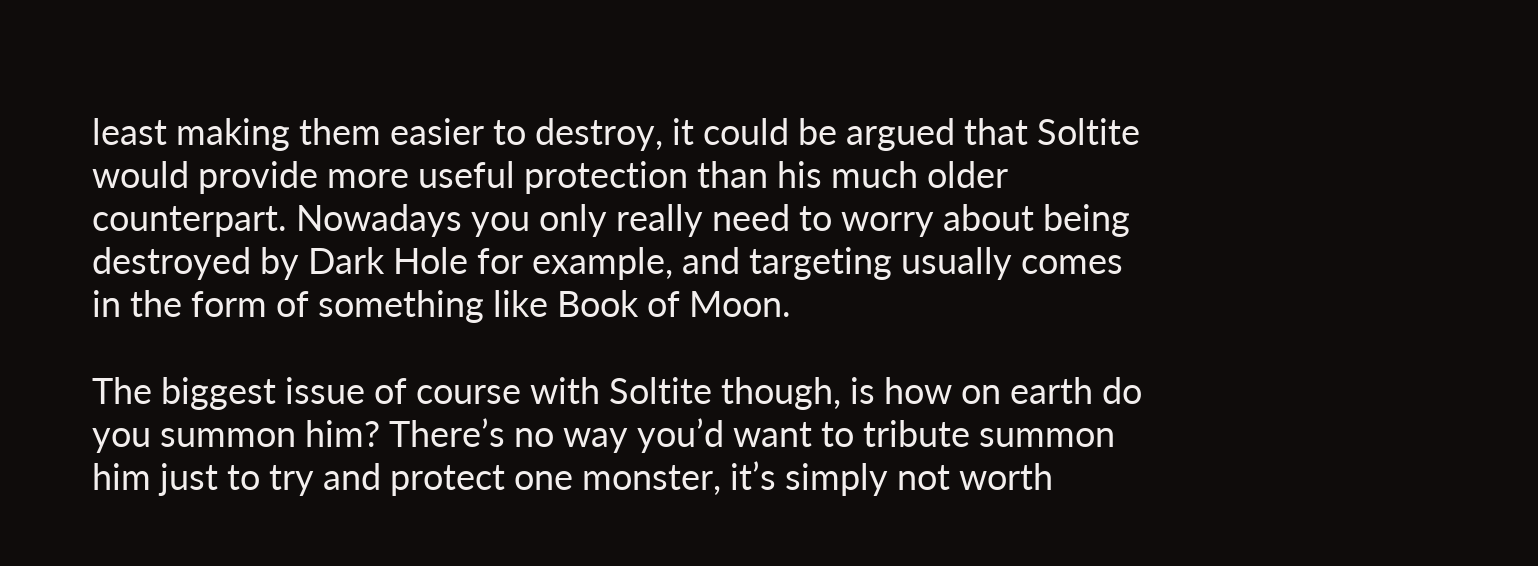least making them easier to destroy, it could be argued that Soltite would provide more useful protection than his much older counterpart. Nowadays you only really need to worry about being destroyed by Dark Hole for example, and targeting usually comes in the form of something like Book of Moon.

The biggest issue of course with Soltite though, is how on earth do you summon him? There’s no way you’d want to tribute summon him just to try and protect one monster, it’s simply not worth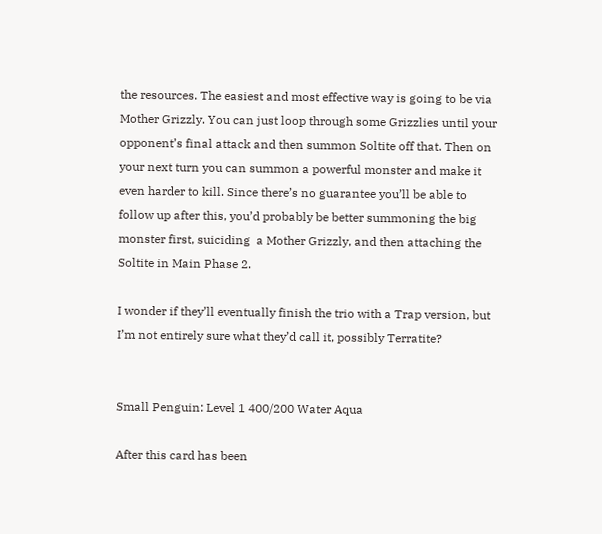the resources. The easiest and most effective way is going to be via Mother Grizzly. You can just loop through some Grizzlies until your opponent’s final attack and then summon Soltite off that. Then on your next turn you can summon a powerful monster and make it even harder to kill. Since there’s no guarantee you’ll be able to follow up after this, you’d probably be better summoning the big monster first, suiciding  a Mother Grizzly, and then attaching the Soltite in Main Phase 2.

I wonder if they’ll eventually finish the trio with a Trap version, but I’m not entirely sure what they’d call it, possibly Terratite?


Small Penguin: Level 1 400/200 Water Aqua

After this card has been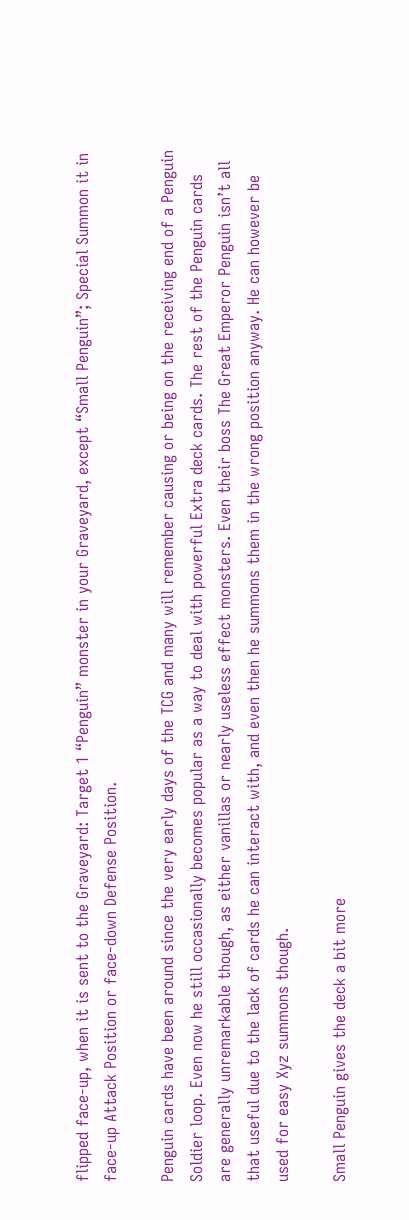flipped face-up, when it is sent to the Graveyard: Target 1 “Penguin” monster in your Graveyard, except “Small Penguin”; Special Summon it in face-up Attack Position or face-down Defense Position.

Penguin cards have been around since the very early days of the TCG and many will remember causing or being on the receiving end of a Penguin Soldier loop. Even now he still occasionally becomes popular as a way to deal with powerful Extra deck cards. The rest of the Penguin cards are generally unremarkable though, as either vanillas or nearly useless effect monsters. Even their boss The Great Emperor Penguin isn’t all that useful due to the lack of cards he can interact with, and even then he summons them in the wrong position anyway. He can however be used for easy Xyz summons though.

Small Penguin gives the deck a bit more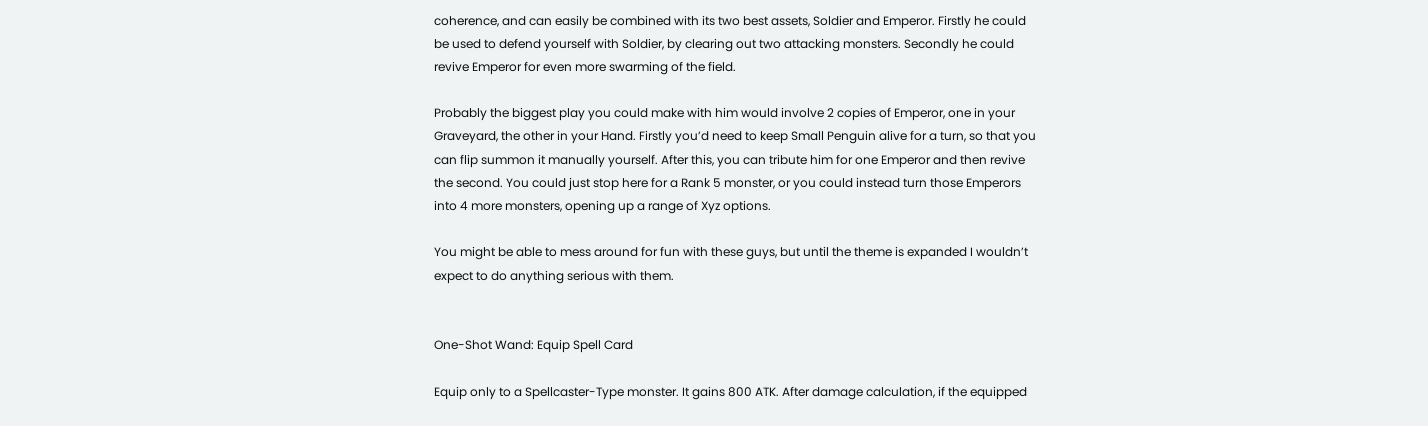coherence, and can easily be combined with its two best assets, Soldier and Emperor. Firstly he could be used to defend yourself with Soldier, by clearing out two attacking monsters. Secondly he could revive Emperor for even more swarming of the field.

Probably the biggest play you could make with him would involve 2 copies of Emperor, one in your Graveyard, the other in your Hand. Firstly you’d need to keep Small Penguin alive for a turn, so that you can flip summon it manually yourself. After this, you can tribute him for one Emperor and then revive the second. You could just stop here for a Rank 5 monster, or you could instead turn those Emperors into 4 more monsters, opening up a range of Xyz options.

You might be able to mess around for fun with these guys, but until the theme is expanded I wouldn’t expect to do anything serious with them.


One-Shot Wand: Equip Spell Card

Equip only to a Spellcaster-Type monster. It gains 800 ATK. After damage calculation, if the equipped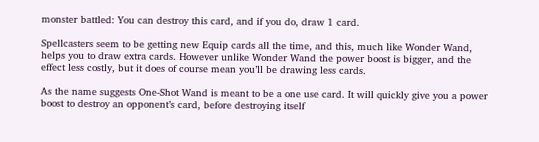monster battled: You can destroy this card, and if you do, draw 1 card.

Spellcasters seem to be getting new Equip cards all the time, and this, much like Wonder Wand, helps you to draw extra cards. However unlike Wonder Wand the power boost is bigger, and the effect less costly, but it does of course mean you’ll be drawing less cards.

As the name suggests One-Shot Wand is meant to be a one use card. It will quickly give you a power boost to destroy an opponent’s card, before destroying itself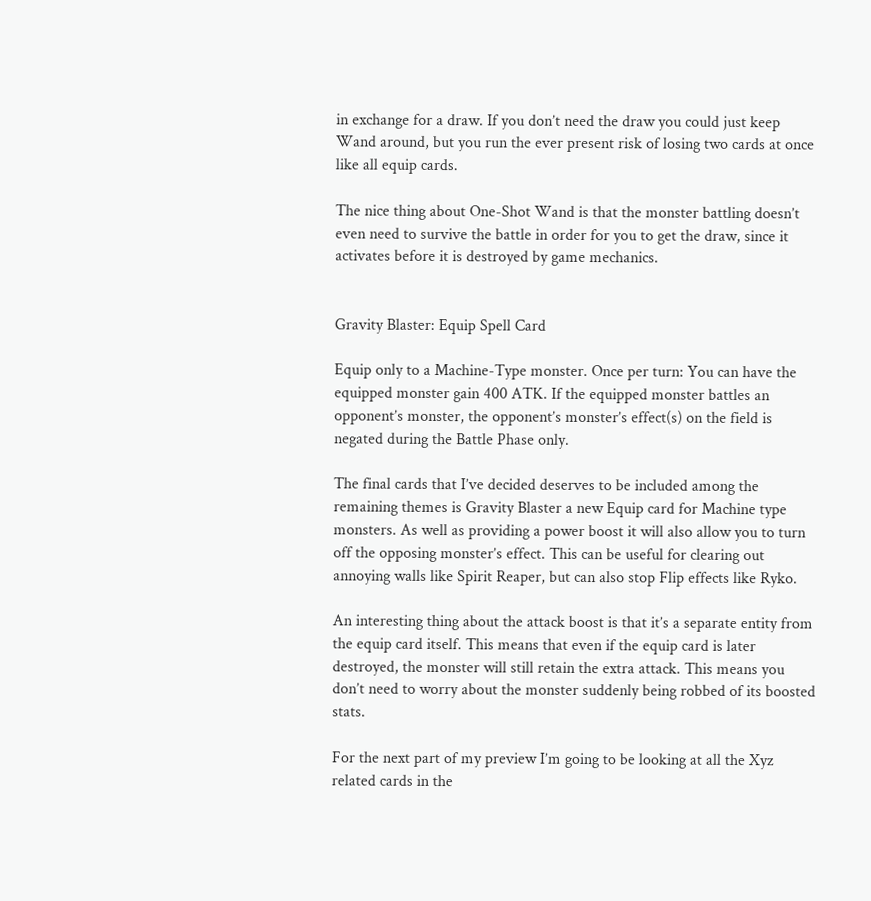in exchange for a draw. If you don’t need the draw you could just keep Wand around, but you run the ever present risk of losing two cards at once like all equip cards.

The nice thing about One-Shot Wand is that the monster battling doesn’t even need to survive the battle in order for you to get the draw, since it activates before it is destroyed by game mechanics.


Gravity Blaster: Equip Spell Card

Equip only to a Machine-Type monster. Once per turn: You can have the equipped monster gain 400 ATK. If the equipped monster battles an opponent’s monster, the opponent’s monster’s effect(s) on the field is negated during the Battle Phase only.

The final cards that I’ve decided deserves to be included among the remaining themes is Gravity Blaster a new Equip card for Machine type monsters. As well as providing a power boost it will also allow you to turn off the opposing monster’s effect. This can be useful for clearing out annoying walls like Spirit Reaper, but can also stop Flip effects like Ryko.

An interesting thing about the attack boost is that it’s a separate entity from the equip card itself. This means that even if the equip card is later destroyed, the monster will still retain the extra attack. This means you don’t need to worry about the monster suddenly being robbed of its boosted stats.

For the next part of my preview I’m going to be looking at all the Xyz related cards in the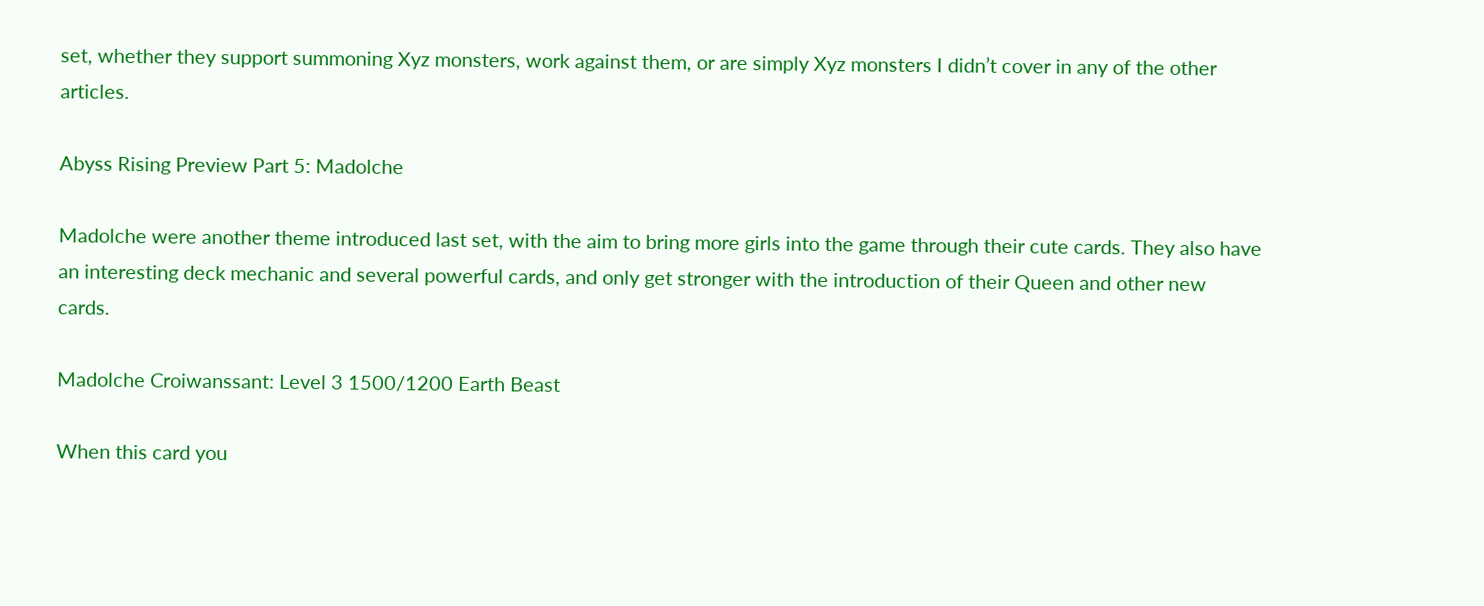set, whether they support summoning Xyz monsters, work against them, or are simply Xyz monsters I didn’t cover in any of the other articles.

Abyss Rising Preview Part 5: Madolche

Madolche were another theme introduced last set, with the aim to bring more girls into the game through their cute cards. They also have an interesting deck mechanic and several powerful cards, and only get stronger with the introduction of their Queen and other new cards.

Madolche Croiwanssant: Level 3 1500/1200 Earth Beast

When this card you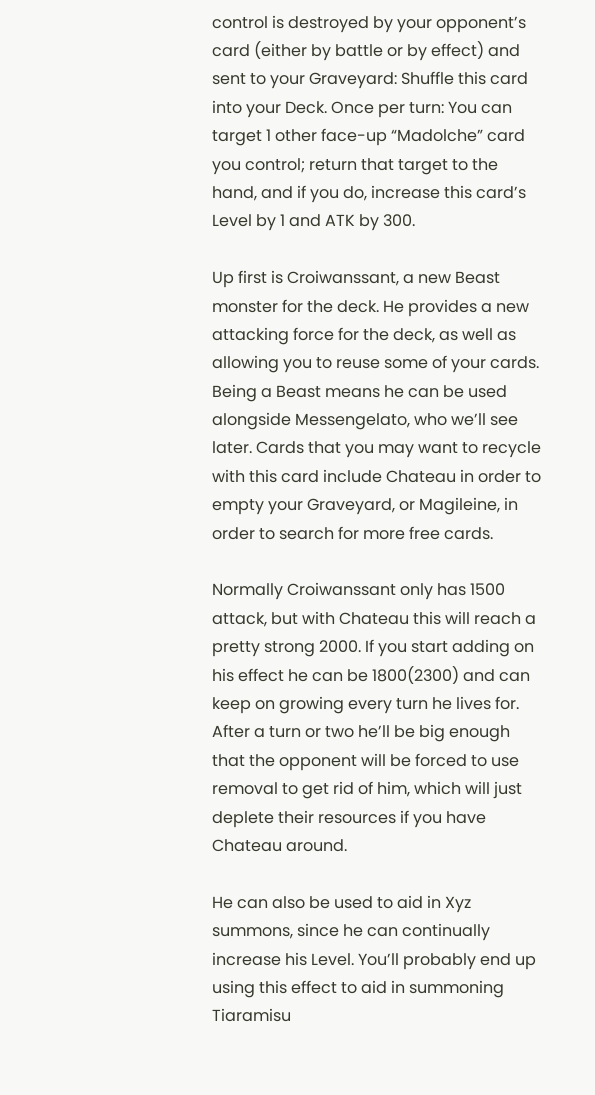control is destroyed by your opponent’s card (either by battle or by effect) and sent to your Graveyard: Shuffle this card into your Deck. Once per turn: You can target 1 other face-up “Madolche” card you control; return that target to the hand, and if you do, increase this card’s Level by 1 and ATK by 300.

Up first is Croiwanssant, a new Beast monster for the deck. He provides a new attacking force for the deck, as well as allowing you to reuse some of your cards. Being a Beast means he can be used alongside Messengelato, who we’ll see later. Cards that you may want to recycle with this card include Chateau in order to empty your Graveyard, or Magileine, in order to search for more free cards.

Normally Croiwanssant only has 1500 attack, but with Chateau this will reach a pretty strong 2000. If you start adding on his effect he can be 1800(2300) and can keep on growing every turn he lives for. After a turn or two he’ll be big enough that the opponent will be forced to use removal to get rid of him, which will just deplete their resources if you have Chateau around.

He can also be used to aid in Xyz summons, since he can continually increase his Level. You’ll probably end up using this effect to aid in summoning Tiaramisu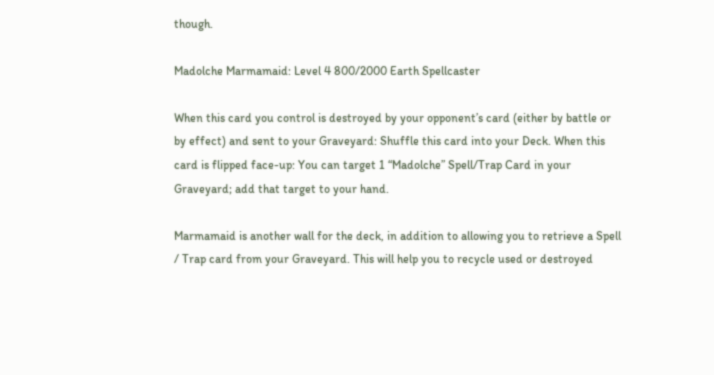though.

Madolche Marmamaid: Level 4 800/2000 Earth Spellcaster

When this card you control is destroyed by your opponent’s card (either by battle or by effect) and sent to your Graveyard: Shuffle this card into your Deck. When this card is flipped face-up: You can target 1 “Madolche” Spell/Trap Card in your Graveyard; add that target to your hand.

Marmamaid is another wall for the deck, in addition to allowing you to retrieve a Spell / Trap card from your Graveyard. This will help you to recycle used or destroyed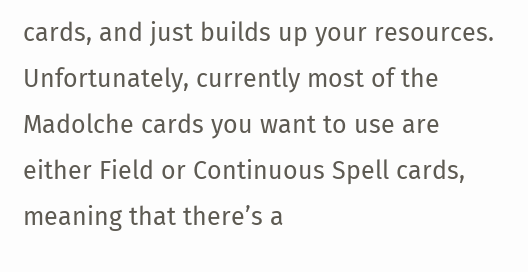cards, and just builds up your resources. Unfortunately, currently most of the Madolche cards you want to use are either Field or Continuous Spell cards, meaning that there’s a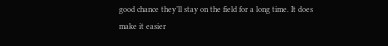good chance they’ll stay on the field for a long time. It does make it easier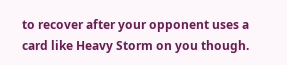to recover after your opponent uses a card like Heavy Storm on you though.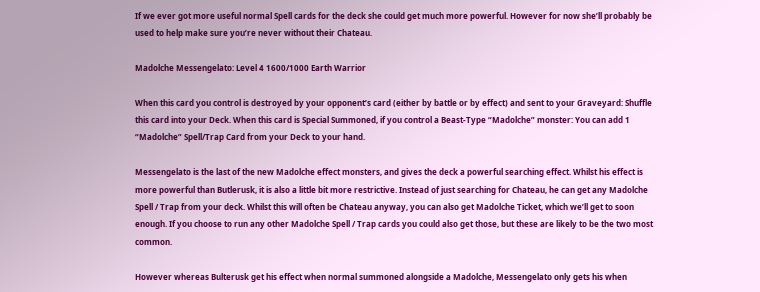If we ever got more useful normal Spell cards for the deck she could get much more powerful. However for now she’ll probably be used to help make sure you’re never without their Chateau.

Madolche Messengelato: Level 4 1600/1000 Earth Warrior

When this card you control is destroyed by your opponent’s card (either by battle or by effect) and sent to your Graveyard: Shuffle this card into your Deck. When this card is Special Summoned, if you control a Beast-Type “Madolche” monster: You can add 1 “Madolche” Spell/Trap Card from your Deck to your hand.

Messengelato is the last of the new Madolche effect monsters, and gives the deck a powerful searching effect. Whilst his effect is more powerful than Butlerusk, it is also a little bit more restrictive. Instead of just searching for Chateau, he can get any Madolche Spell / Trap from your deck. Whilst this will often be Chateau anyway, you can also get Madolche Ticket, which we’ll get to soon enough. If you choose to run any other Madolche Spell / Trap cards you could also get those, but these are likely to be the two most common.

However whereas Bulterusk get his effect when normal summoned alongside a Madolche, Messengelato only gets his when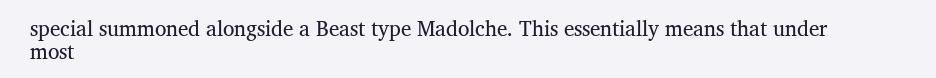special summoned alongside a Beast type Madolche. This essentially means that under most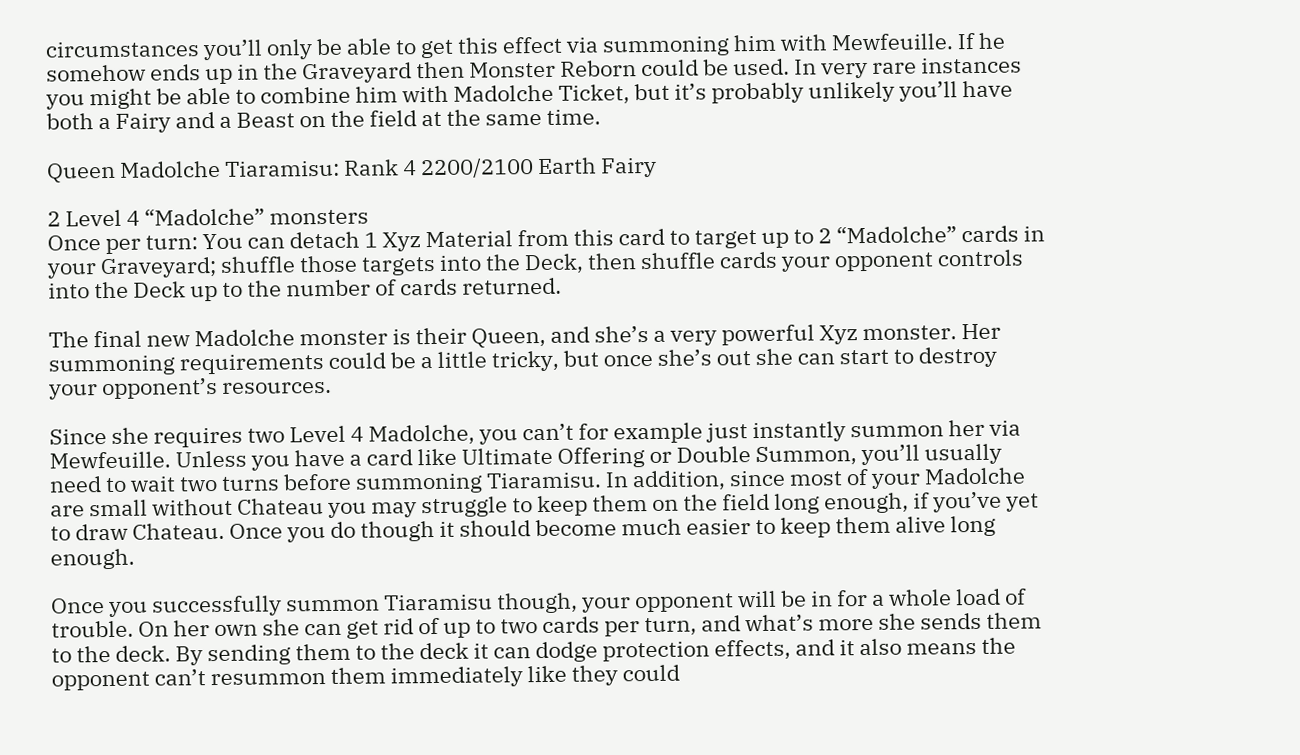circumstances you’ll only be able to get this effect via summoning him with Mewfeuille. If he somehow ends up in the Graveyard then Monster Reborn could be used. In very rare instances you might be able to combine him with Madolche Ticket, but it’s probably unlikely you’ll have both a Fairy and a Beast on the field at the same time.

Queen Madolche Tiaramisu: Rank 4 2200/2100 Earth Fairy

2 Level 4 “Madolche” monsters
Once per turn: You can detach 1 Xyz Material from this card to target up to 2 “Madolche” cards in your Graveyard; shuffle those targets into the Deck, then shuffle cards your opponent controls into the Deck up to the number of cards returned.

The final new Madolche monster is their Queen, and she’s a very powerful Xyz monster. Her summoning requirements could be a little tricky, but once she’s out she can start to destroy your opponent’s resources.

Since she requires two Level 4 Madolche, you can’t for example just instantly summon her via Mewfeuille. Unless you have a card like Ultimate Offering or Double Summon, you’ll usually need to wait two turns before summoning Tiaramisu. In addition, since most of your Madolche are small without Chateau you may struggle to keep them on the field long enough, if you’ve yet to draw Chateau. Once you do though it should become much easier to keep them alive long enough.

Once you successfully summon Tiaramisu though, your opponent will be in for a whole load of trouble. On her own she can get rid of up to two cards per turn, and what’s more she sends them to the deck. By sending them to the deck it can dodge protection effects, and it also means the opponent can’t resummon them immediately like they could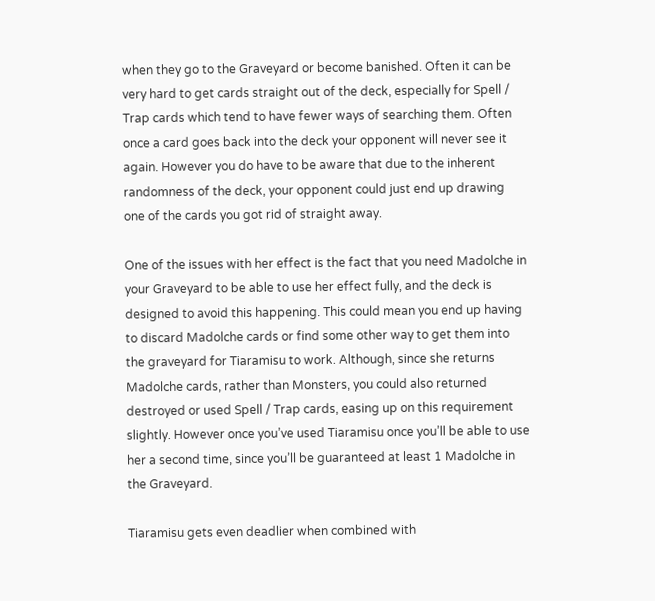when they go to the Graveyard or become banished. Often it can be very hard to get cards straight out of the deck, especially for Spell / Trap cards which tend to have fewer ways of searching them. Often once a card goes back into the deck your opponent will never see it again. However you do have to be aware that due to the inherent randomness of the deck, your opponent could just end up drawing one of the cards you got rid of straight away.

One of the issues with her effect is the fact that you need Madolche in your Graveyard to be able to use her effect fully, and the deck is designed to avoid this happening. This could mean you end up having to discard Madolche cards or find some other way to get them into the graveyard for Tiaramisu to work. Although, since she returns Madolche cards, rather than Monsters, you could also returned destroyed or used Spell / Trap cards, easing up on this requirement slightly. However once you’ve used Tiaramisu once you’ll be able to use her a second time, since you’ll be guaranteed at least 1 Madolche in the Graveyard.

Tiaramisu gets even deadlier when combined with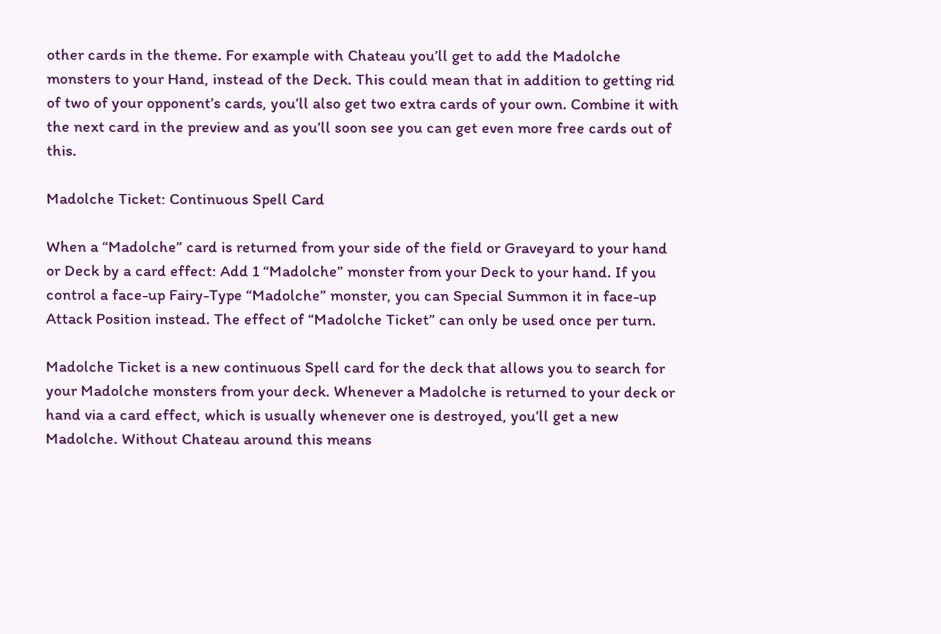other cards in the theme. For example with Chateau you’ll get to add the Madolche monsters to your Hand, instead of the Deck. This could mean that in addition to getting rid of two of your opponent’s cards, you’ll also get two extra cards of your own. Combine it with the next card in the preview and as you’ll soon see you can get even more free cards out of this.

Madolche Ticket: Continuous Spell Card

When a “Madolche” card is returned from your side of the field or Graveyard to your hand or Deck by a card effect: Add 1 “Madolche” monster from your Deck to your hand. If you control a face-up Fairy-Type “Madolche” monster, you can Special Summon it in face-up Attack Position instead. The effect of “Madolche Ticket” can only be used once per turn.

Madolche Ticket is a new continuous Spell card for the deck that allows you to search for your Madolche monsters from your deck. Whenever a Madolche is returned to your deck or hand via a card effect, which is usually whenever one is destroyed, you’ll get a new Madolche. Without Chateau around this means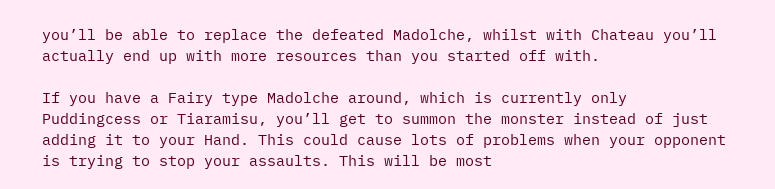you’ll be able to replace the defeated Madolche, whilst with Chateau you’ll actually end up with more resources than you started off with.

If you have a Fairy type Madolche around, which is currently only Puddingcess or Tiaramisu, you’ll get to summon the monster instead of just adding it to your Hand. This could cause lots of problems when your opponent is trying to stop your assaults. This will be most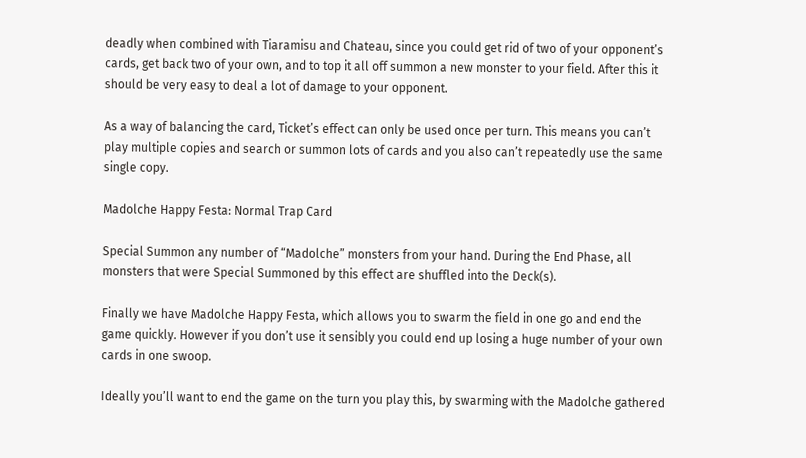deadly when combined with Tiaramisu and Chateau, since you could get rid of two of your opponent’s cards, get back two of your own, and to top it all off summon a new monster to your field. After this it should be very easy to deal a lot of damage to your opponent.

As a way of balancing the card, Ticket’s effect can only be used once per turn. This means you can’t play multiple copies and search or summon lots of cards and you also can’t repeatedly use the same single copy.

Madolche Happy Festa: Normal Trap Card

Special Summon any number of “Madolche” monsters from your hand. During the End Phase, all monsters that were Special Summoned by this effect are shuffled into the Deck(s).

Finally we have Madolche Happy Festa, which allows you to swarm the field in one go and end the game quickly. However if you don’t use it sensibly you could end up losing a huge number of your own cards in one swoop.

Ideally you’ll want to end the game on the turn you play this, by swarming with the Madolche gathered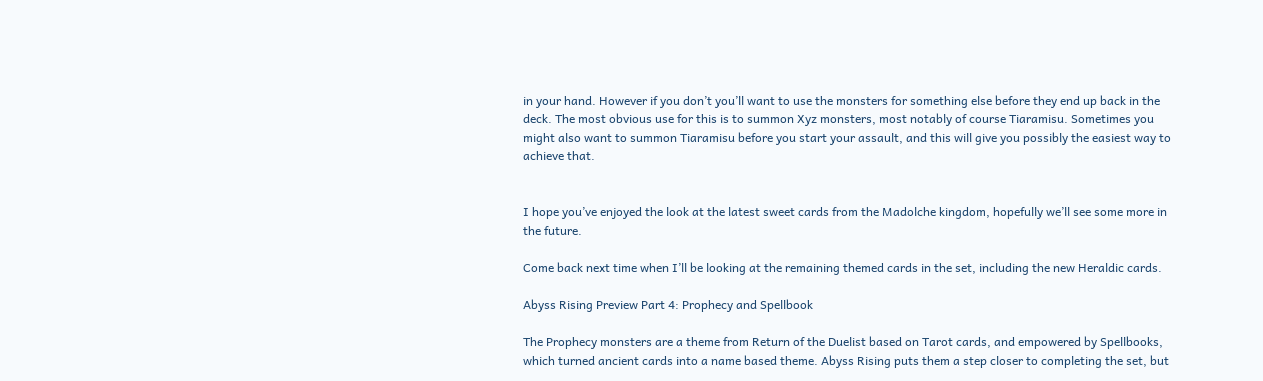in your hand. However if you don’t you’ll want to use the monsters for something else before they end up back in the deck. The most obvious use for this is to summon Xyz monsters, most notably of course Tiaramisu. Sometimes you might also want to summon Tiaramisu before you start your assault, and this will give you possibly the easiest way to achieve that.


I hope you’ve enjoyed the look at the latest sweet cards from the Madolche kingdom, hopefully we’ll see some more in the future.

Come back next time when I’ll be looking at the remaining themed cards in the set, including the new Heraldic cards.

Abyss Rising Preview Part 4: Prophecy and Spellbook

The Prophecy monsters are a theme from Return of the Duelist based on Tarot cards, and empowered by Spellbooks, which turned ancient cards into a name based theme. Abyss Rising puts them a step closer to completing the set, but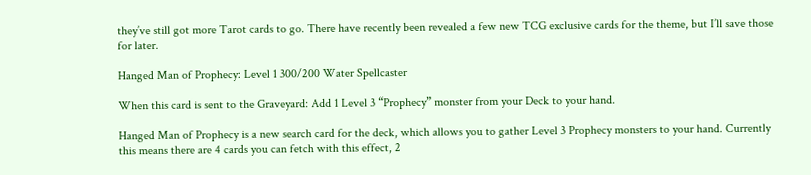they’ve still got more Tarot cards to go. There have recently been revealed a few new TCG exclusive cards for the theme, but I’ll save those for later.

Hanged Man of Prophecy: Level 1 300/200 Water Spellcaster

When this card is sent to the Graveyard: Add 1 Level 3 “Prophecy” monster from your Deck to your hand.

Hanged Man of Prophecy is a new search card for the deck, which allows you to gather Level 3 Prophecy monsters to your hand. Currently this means there are 4 cards you can fetch with this effect, 2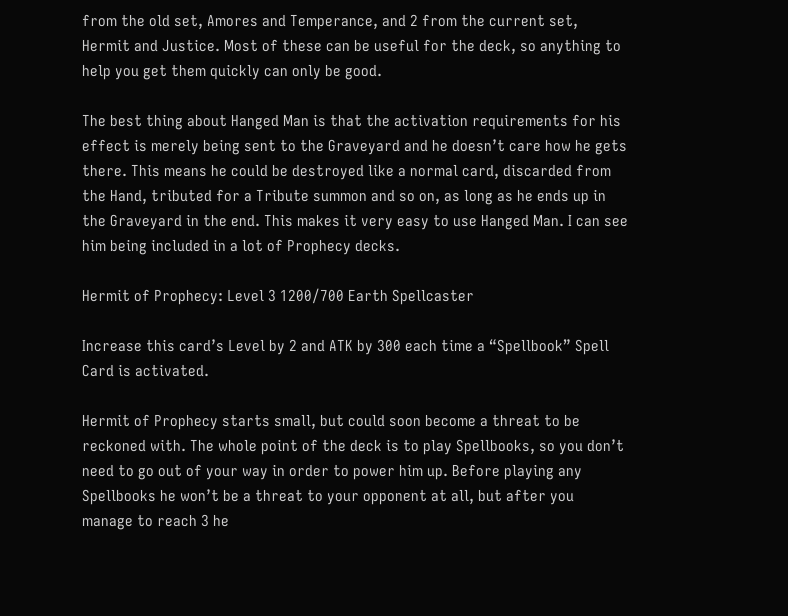from the old set, Amores and Temperance, and 2 from the current set, Hermit and Justice. Most of these can be useful for the deck, so anything to help you get them quickly can only be good.

The best thing about Hanged Man is that the activation requirements for his effect is merely being sent to the Graveyard and he doesn’t care how he gets there. This means he could be destroyed like a normal card, discarded from the Hand, tributed for a Tribute summon and so on, as long as he ends up in the Graveyard in the end. This makes it very easy to use Hanged Man. I can see him being included in a lot of Prophecy decks.

Hermit of Prophecy: Level 3 1200/700 Earth Spellcaster

Increase this card’s Level by 2 and ATK by 300 each time a “Spellbook” Spell Card is activated.

Hermit of Prophecy starts small, but could soon become a threat to be reckoned with. The whole point of the deck is to play Spellbooks, so you don’t need to go out of your way in order to power him up. Before playing any Spellbooks he won’t be a threat to your opponent at all, but after you manage to reach 3 he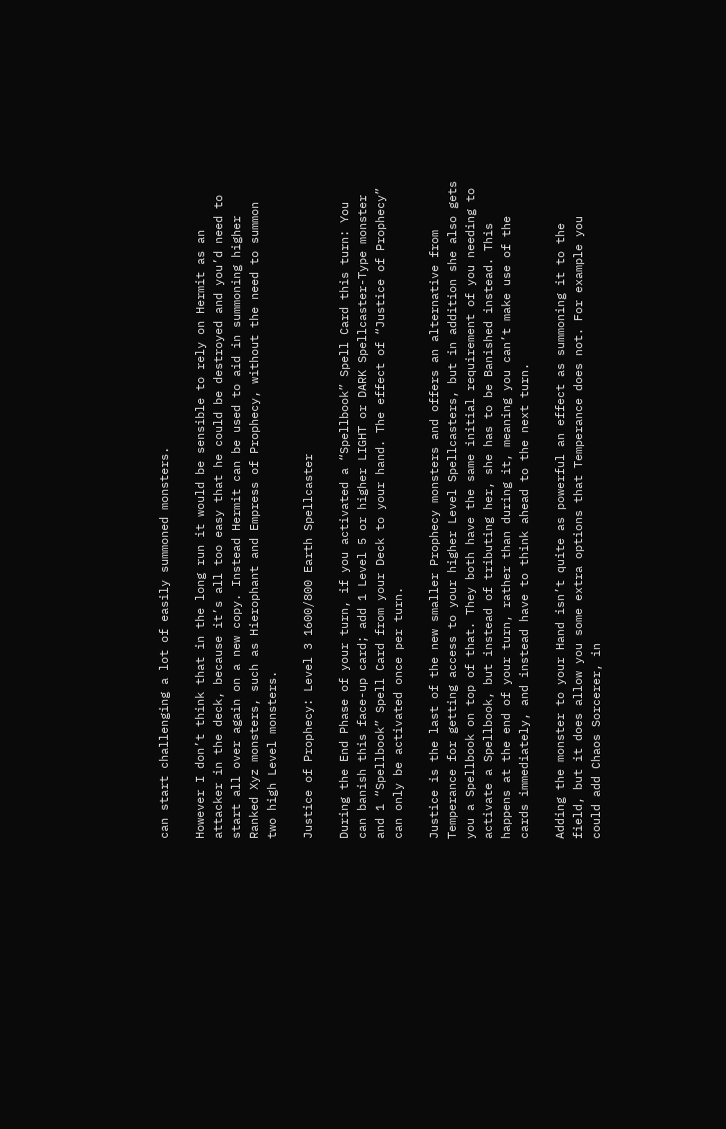can start challenging a lot of easily summoned monsters.

However I don’t think that in the long run it would be sensible to rely on Hermit as an attacker in the deck, because it’s all too easy that he could be destroyed and you’d need to start all over again on a new copy. Instead Hermit can be used to aid in summoning higher Ranked Xyz monsters, such as Hierophant and Empress of Prophecy, without the need to summon two high Level monsters.

Justice of Prophecy: Level 3 1600/800 Earth Spellcaster

During the End Phase of your turn, if you activated a “Spellbook” Spell Card this turn: You can banish this face-up card; add 1 Level 5 or higher LIGHT or DARK Spellcaster-Type monster and 1 “Spellbook” Spell Card from your Deck to your hand. The effect of “Justice of Prophecy” can only be activated once per turn.

Justice is the last of the new smaller Prophecy monsters and offers an alternative from Temperance for getting access to your higher Level Spellcasters, but in addition she also gets you a Spellbook on top of that. They both have the same initial requirement of you needing to activate a Spellbook, but instead of tributing her, she has to be Banished instead. This happens at the end of your turn, rather than during it, meaning you can’t make use of the cards immediately, and instead have to think ahead to the next turn.

Adding the monster to your Hand isn’t quite as powerful an effect as summoning it to the field, but it does allow you some extra options that Temperance does not. For example you could add Chaos Sorcerer, in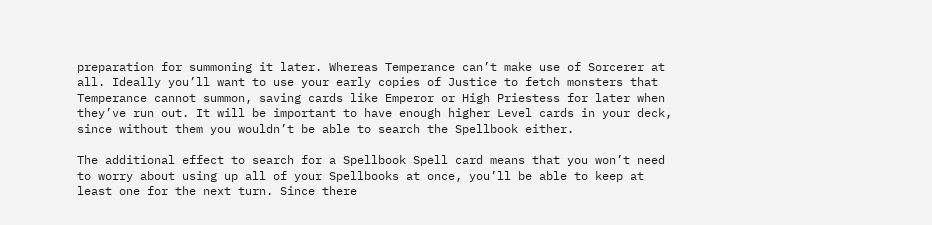preparation for summoning it later. Whereas Temperance can’t make use of Sorcerer at all. Ideally you’ll want to use your early copies of Justice to fetch monsters that Temperance cannot summon, saving cards like Emperor or High Priestess for later when they’ve run out. It will be important to have enough higher Level cards in your deck, since without them you wouldn’t be able to search the Spellbook either.

The additional effect to search for a Spellbook Spell card means that you won’t need to worry about using up all of your Spellbooks at once, you’ll be able to keep at least one for the next turn. Since there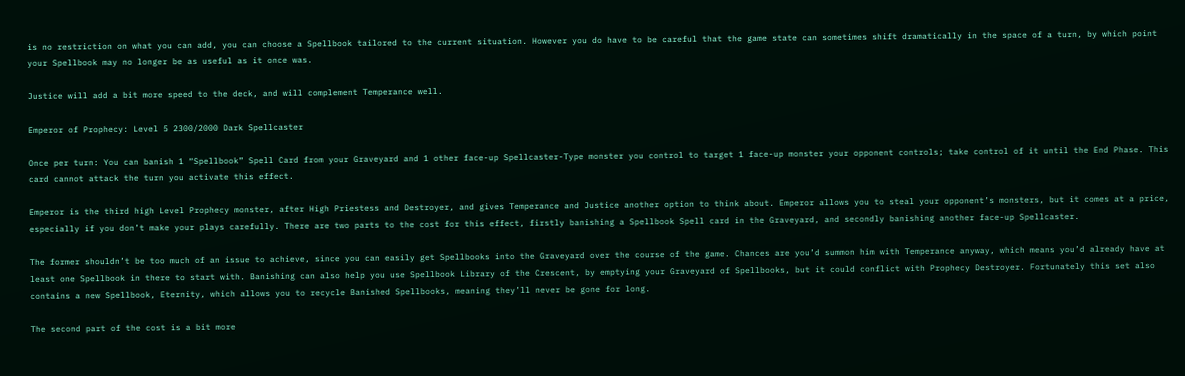is no restriction on what you can add, you can choose a Spellbook tailored to the current situation. However you do have to be careful that the game state can sometimes shift dramatically in the space of a turn, by which point your Spellbook may no longer be as useful as it once was.

Justice will add a bit more speed to the deck, and will complement Temperance well.

Emperor of Prophecy: Level 5 2300/2000 Dark Spellcaster

Once per turn: You can banish 1 “Spellbook” Spell Card from your Graveyard and 1 other face-up Spellcaster-Type monster you control to target 1 face-up monster your opponent controls; take control of it until the End Phase. This card cannot attack the turn you activate this effect.

Emperor is the third high Level Prophecy monster, after High Priestess and Destroyer, and gives Temperance and Justice another option to think about. Emperor allows you to steal your opponent’s monsters, but it comes at a price, especially if you don’t make your plays carefully. There are two parts to the cost for this effect, firstly banishing a Spellbook Spell card in the Graveyard, and secondly banishing another face-up Spellcaster.

The former shouldn’t be too much of an issue to achieve, since you can easily get Spellbooks into the Graveyard over the course of the game. Chances are you’d summon him with Temperance anyway, which means you’d already have at least one Spellbook in there to start with. Banishing can also help you use Spellbook Library of the Crescent, by emptying your Graveyard of Spellbooks, but it could conflict with Prophecy Destroyer. Fortunately this set also contains a new Spellbook, Eternity, which allows you to recycle Banished Spellbooks, meaning they’ll never be gone for long.

The second part of the cost is a bit more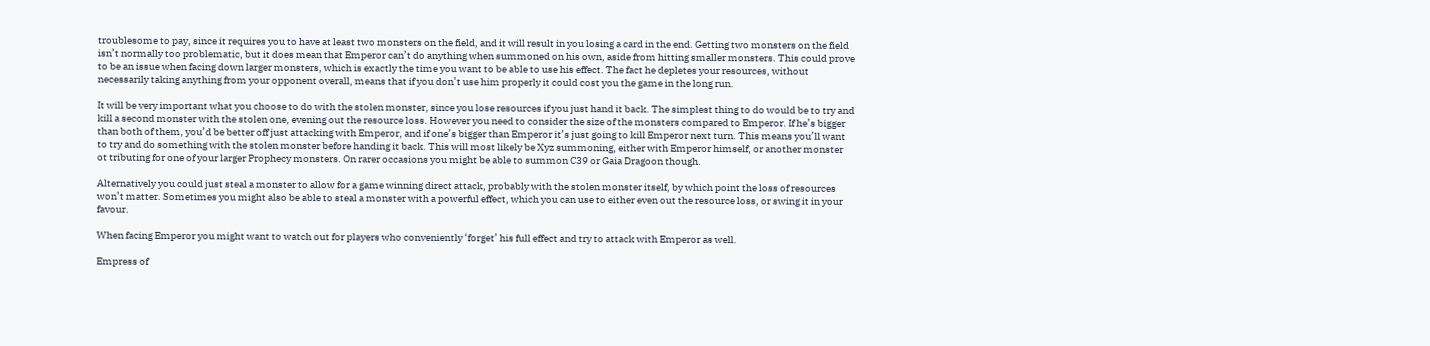troublesome to pay, since it requires you to have at least two monsters on the field, and it will result in you losing a card in the end. Getting two monsters on the field isn’t normally too problematic, but it does mean that Emperor can’t do anything when summoned on his own, aside from hitting smaller monsters. This could prove to be an issue when facing down larger monsters, which is exactly the time you want to be able to use his effect. The fact he depletes your resources, without necessarily taking anything from your opponent overall, means that if you don’t use him properly it could cost you the game in the long run.

It will be very important what you choose to do with the stolen monster, since you lose resources if you just hand it back. The simplest thing to do would be to try and kill a second monster with the stolen one, evening out the resource loss. However you need to consider the size of the monsters compared to Emperor. If he’s bigger than both of them, you’d be better off just attacking with Emperor, and if one’s bigger than Emperor it’s just going to kill Emperor next turn. This means you’ll want to try and do something with the stolen monster before handing it back. This will most likely be Xyz summoning, either with Emperor himself, or another monster ot tributing for one of your larger Prophecy monsters. On rarer occasions you might be able to summon C39 or Gaia Dragoon though.

Alternatively you could just steal a monster to allow for a game winning direct attack, probably with the stolen monster itself, by which point the loss of resources won’t matter. Sometimes you might also be able to steal a monster with a powerful effect, which you can use to either even out the resource loss, or swing it in your favour.

When facing Emperor you might want to watch out for players who conveniently ‘forget’ his full effect and try to attack with Emperor as well.

Empress of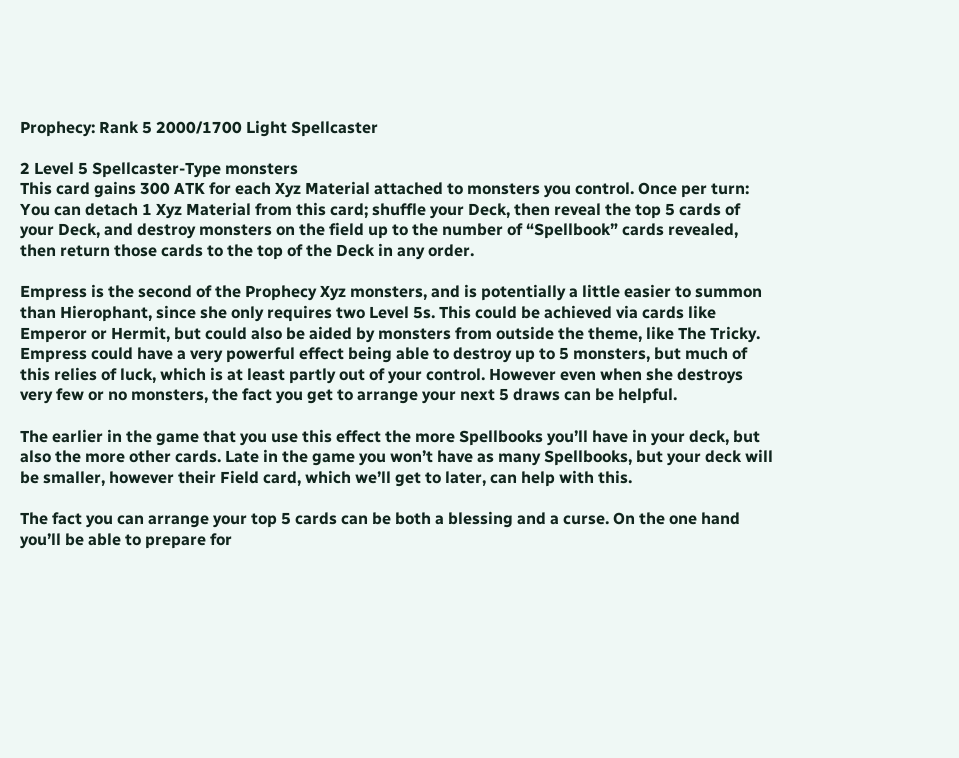Prophecy: Rank 5 2000/1700 Light Spellcaster

2 Level 5 Spellcaster-Type monsters
This card gains 300 ATK for each Xyz Material attached to monsters you control. Once per turn: You can detach 1 Xyz Material from this card; shuffle your Deck, then reveal the top 5 cards of your Deck, and destroy monsters on the field up to the number of “Spellbook” cards revealed, then return those cards to the top of the Deck in any order.

Empress is the second of the Prophecy Xyz monsters, and is potentially a little easier to summon than Hierophant, since she only requires two Level 5s. This could be achieved via cards like Emperor or Hermit, but could also be aided by monsters from outside the theme, like The Tricky. Empress could have a very powerful effect being able to destroy up to 5 monsters, but much of this relies of luck, which is at least partly out of your control. However even when she destroys very few or no monsters, the fact you get to arrange your next 5 draws can be helpful.

The earlier in the game that you use this effect the more Spellbooks you’ll have in your deck, but also the more other cards. Late in the game you won’t have as many Spellbooks, but your deck will be smaller, however their Field card, which we’ll get to later, can help with this.

The fact you can arrange your top 5 cards can be both a blessing and a curse. On the one hand you’ll be able to prepare for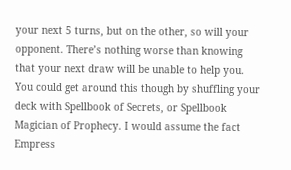your next 5 turns, but on the other, so will your opponent. There’s nothing worse than knowing that your next draw will be unable to help you. You could get around this though by shuffling your deck with Spellbook of Secrets, or Spellbook Magician of Prophecy. I would assume the fact Empress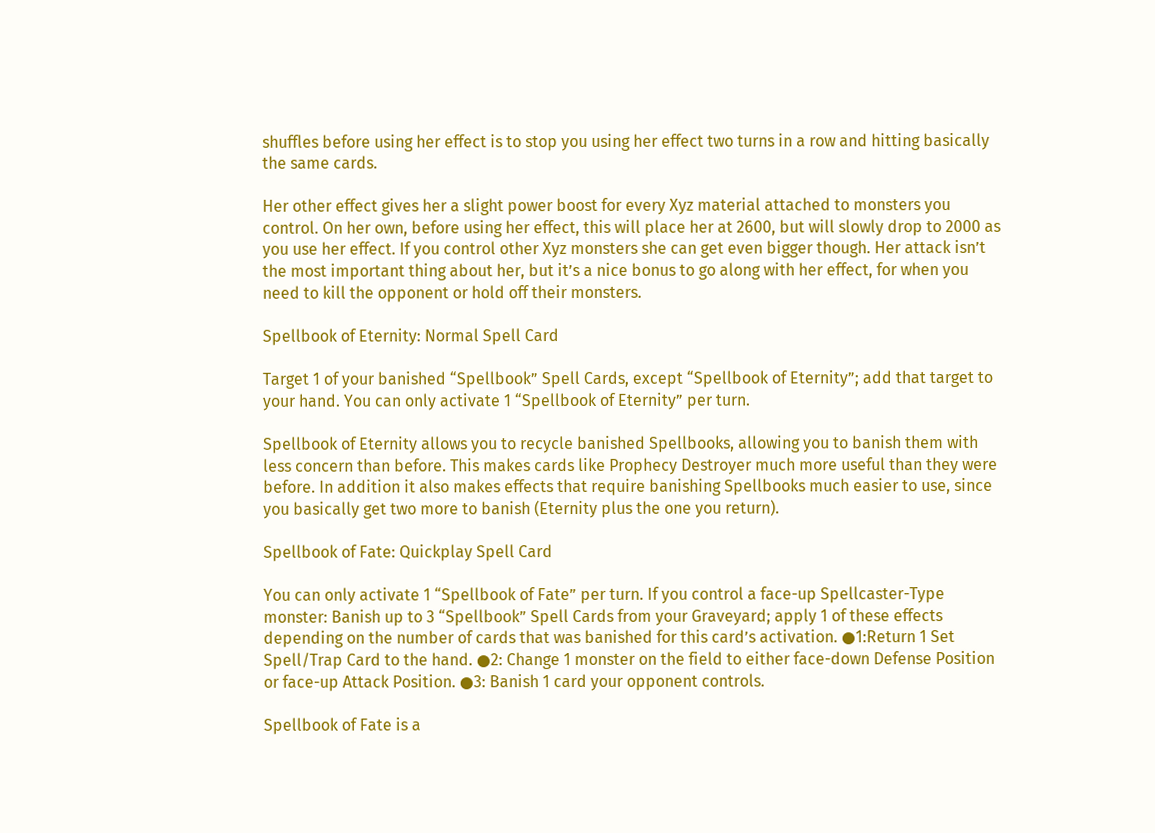shuffles before using her effect is to stop you using her effect two turns in a row and hitting basically the same cards.

Her other effect gives her a slight power boost for every Xyz material attached to monsters you control. On her own, before using her effect, this will place her at 2600, but will slowly drop to 2000 as you use her effect. If you control other Xyz monsters she can get even bigger though. Her attack isn’t the most important thing about her, but it’s a nice bonus to go along with her effect, for when you need to kill the opponent or hold off their monsters.

Spellbook of Eternity: Normal Spell Card

Target 1 of your banished “Spellbook” Spell Cards, except “Spellbook of Eternity”; add that target to your hand. You can only activate 1 “Spellbook of Eternity” per turn.

Spellbook of Eternity allows you to recycle banished Spellbooks, allowing you to banish them with less concern than before. This makes cards like Prophecy Destroyer much more useful than they were before. In addition it also makes effects that require banishing Spellbooks much easier to use, since you basically get two more to banish (Eternity plus the one you return).

Spellbook of Fate: Quickplay Spell Card

You can only activate 1 “Spellbook of Fate” per turn. If you control a face-up Spellcaster-Type monster: Banish up to 3 “Spellbook” Spell Cards from your Graveyard; apply 1 of these effects depending on the number of cards that was banished for this card’s activation. ●1:Return 1 Set Spell/Trap Card to the hand. ●2: Change 1 monster on the field to either face-down Defense Position or face-up Attack Position. ●3: Banish 1 card your opponent controls.

Spellbook of Fate is a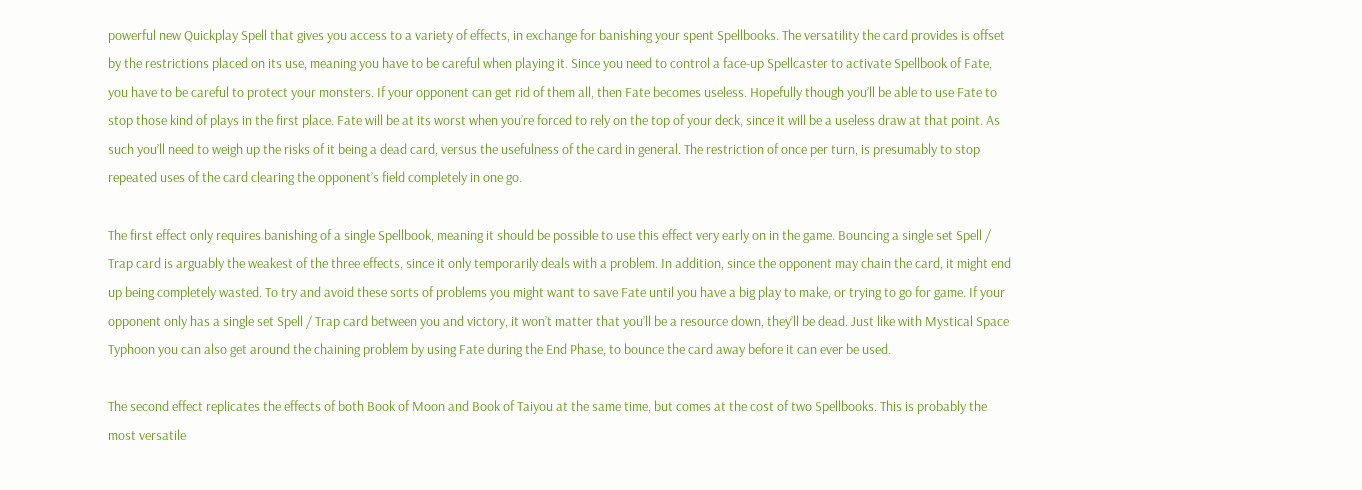powerful new Quickplay Spell that gives you access to a variety of effects, in exchange for banishing your spent Spellbooks. The versatility the card provides is offset by the restrictions placed on its use, meaning you have to be careful when playing it. Since you need to control a face-up Spellcaster to activate Spellbook of Fate, you have to be careful to protect your monsters. If your opponent can get rid of them all, then Fate becomes useless. Hopefully though you’ll be able to use Fate to stop those kind of plays in the first place. Fate will be at its worst when you’re forced to rely on the top of your deck, since it will be a useless draw at that point. As such you’ll need to weigh up the risks of it being a dead card, versus the usefulness of the card in general. The restriction of once per turn, is presumably to stop repeated uses of the card clearing the opponent’s field completely in one go.

The first effect only requires banishing of a single Spellbook, meaning it should be possible to use this effect very early on in the game. Bouncing a single set Spell / Trap card is arguably the weakest of the three effects, since it only temporarily deals with a problem. In addition, since the opponent may chain the card, it might end up being completely wasted. To try and avoid these sorts of problems you might want to save Fate until you have a big play to make, or trying to go for game. If your opponent only has a single set Spell / Trap card between you and victory, it won’t matter that you’ll be a resource down, they’ll be dead. Just like with Mystical Space Typhoon you can also get around the chaining problem by using Fate during the End Phase, to bounce the card away before it can ever be used.

The second effect replicates the effects of both Book of Moon and Book of Taiyou at the same time, but comes at the cost of two Spellbooks. This is probably the most versatile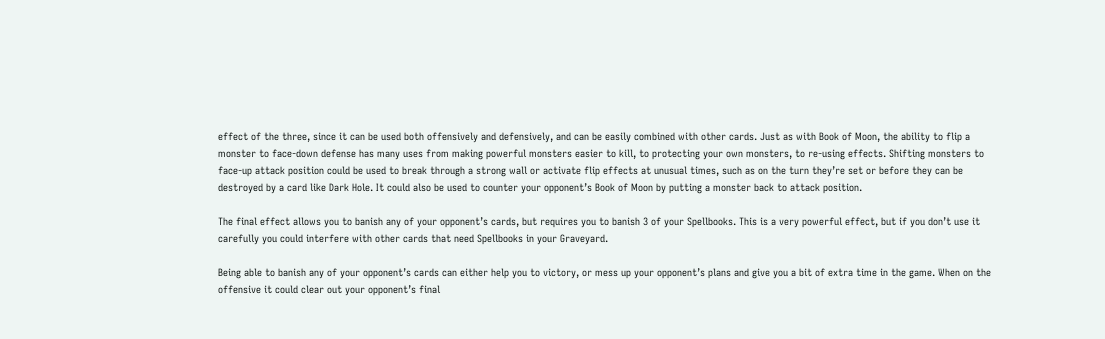effect of the three, since it can be used both offensively and defensively, and can be easily combined with other cards. Just as with Book of Moon, the ability to flip a monster to face-down defense has many uses from making powerful monsters easier to kill, to protecting your own monsters, to re-using effects. Shifting monsters to face-up attack position could be used to break through a strong wall or activate flip effects at unusual times, such as on the turn they’re set or before they can be destroyed by a card like Dark Hole. It could also be used to counter your opponent’s Book of Moon by putting a monster back to attack position.

The final effect allows you to banish any of your opponent’s cards, but requires you to banish 3 of your Spellbooks. This is a very powerful effect, but if you don’t use it carefully you could interfere with other cards that need Spellbooks in your Graveyard.

Being able to banish any of your opponent’s cards can either help you to victory, or mess up your opponent’s plans and give you a bit of extra time in the game. When on the offensive it could clear out your opponent’s final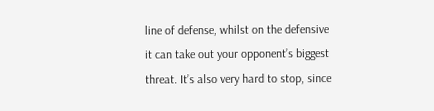line of defense, whilst on the defensive it can take out your opponent’s biggest threat. It’s also very hard to stop, since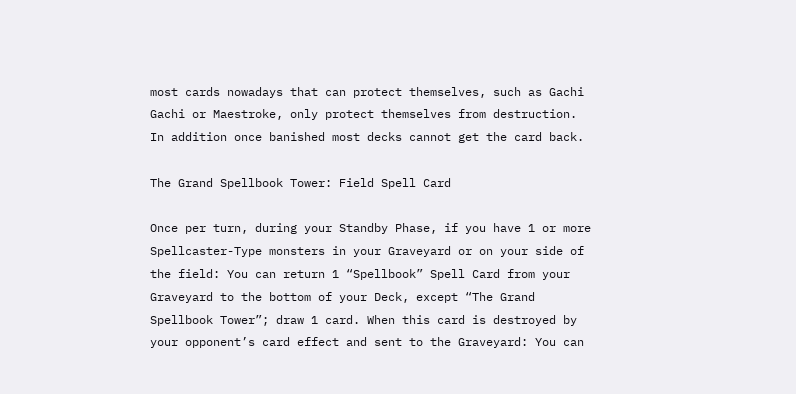most cards nowadays that can protect themselves, such as Gachi Gachi or Maestroke, only protect themselves from destruction. In addition once banished most decks cannot get the card back.

The Grand Spellbook Tower: Field Spell Card

Once per turn, during your Standby Phase, if you have 1 or more Spellcaster-Type monsters in your Graveyard or on your side of the field: You can return 1 “Spellbook” Spell Card from your Graveyard to the bottom of your Deck, except “The Grand Spellbook Tower”; draw 1 card. When this card is destroyed by your opponent’s card effect and sent to the Graveyard: You can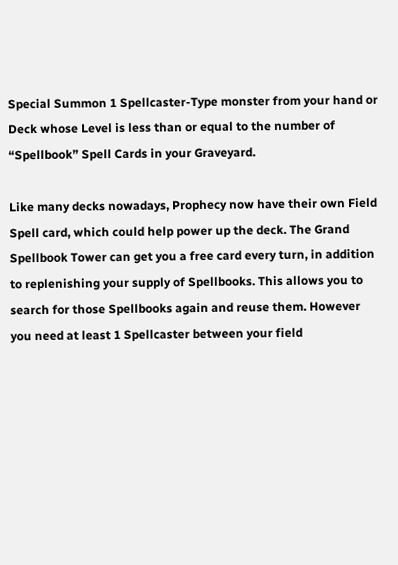Special Summon 1 Spellcaster-Type monster from your hand or Deck whose Level is less than or equal to the number of “Spellbook” Spell Cards in your Graveyard.

Like many decks nowadays, Prophecy now have their own Field Spell card, which could help power up the deck. The Grand Spellbook Tower can get you a free card every turn, in addition to replenishing your supply of Spellbooks. This allows you to search for those Spellbooks again and reuse them. However you need at least 1 Spellcaster between your field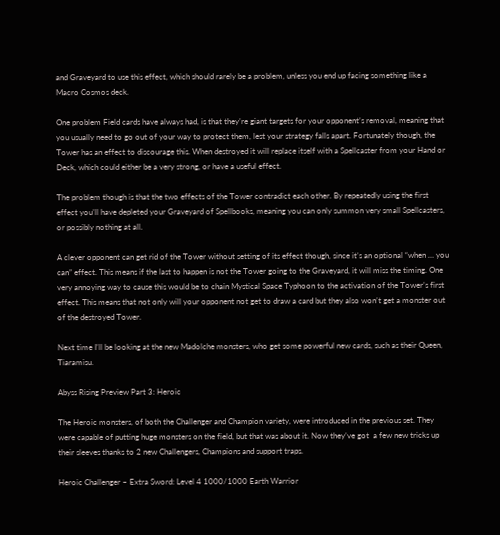and Graveyard to use this effect, which should rarely be a problem, unless you end up facing something like a Macro Cosmos deck.

One problem Field cards have always had, is that they’re giant targets for your opponent’s removal, meaning that you usually need to go out of your way to protect them, lest your strategy falls apart. Fortunately though, the Tower has an effect to discourage this. When destroyed it will replace itself with a Spellcaster from your Hand or Deck, which could either be a very strong, or have a useful effect.

The problem though is that the two effects of the Tower contradict each other. By repeatedly using the first effect you’ll have depleted your Graveyard of Spellbooks, meaning you can only summon very small Spellcasters, or possibly nothing at all.

A clever opponent can get rid of the Tower without setting of its effect though, since it’s an optional “when … you can” effect. This means if the last to happen is not the Tower going to the Graveyard, it will miss the timing. One very annoying way to cause this would be to chain Mystical Space Typhoon to the activation of the Tower’s first effect. This means that not only will your opponent not get to draw a card but they also won’t get a monster out of the destroyed Tower.

Next time I’ll be looking at the new Madolche monsters, who get some powerful new cards, such as their Queen, Tiaramisu.

Abyss Rising Preview Part 3: Heroic

The Heroic monsters, of both the Challenger and Champion variety, were introduced in the previous set. They were capable of putting huge monsters on the field, but that was about it. Now they’ve got  a few new tricks up their sleeves thanks to 2 new Challengers, Champions and support traps.

Heroic Challenger – Extra Sword: Level 4 1000/1000 Earth Warrior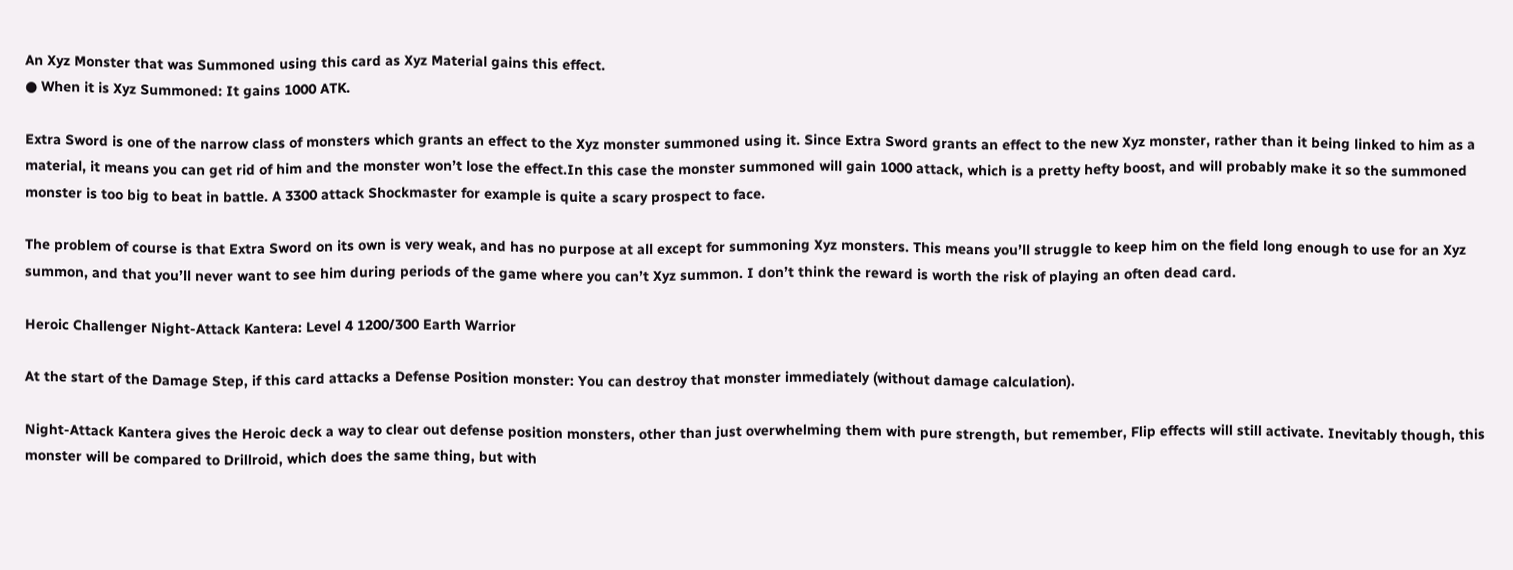An Xyz Monster that was Summoned using this card as Xyz Material gains this effect.
● When it is Xyz Summoned: It gains 1000 ATK.

Extra Sword is one of the narrow class of monsters which grants an effect to the Xyz monster summoned using it. Since Extra Sword grants an effect to the new Xyz monster, rather than it being linked to him as a material, it means you can get rid of him and the monster won’t lose the effect.In this case the monster summoned will gain 1000 attack, which is a pretty hefty boost, and will probably make it so the summoned monster is too big to beat in battle. A 3300 attack Shockmaster for example is quite a scary prospect to face.

The problem of course is that Extra Sword on its own is very weak, and has no purpose at all except for summoning Xyz monsters. This means you’ll struggle to keep him on the field long enough to use for an Xyz summon, and that you’ll never want to see him during periods of the game where you can’t Xyz summon. I don’t think the reward is worth the risk of playing an often dead card.

Heroic Challenger Night-Attack Kantera: Level 4 1200/300 Earth Warrior

At the start of the Damage Step, if this card attacks a Defense Position monster: You can destroy that monster immediately (without damage calculation).

Night-Attack Kantera gives the Heroic deck a way to clear out defense position monsters, other than just overwhelming them with pure strength, but remember, Flip effects will still activate. Inevitably though, this monster will be compared to Drillroid, which does the same thing, but with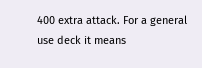400 extra attack. For a general use deck it means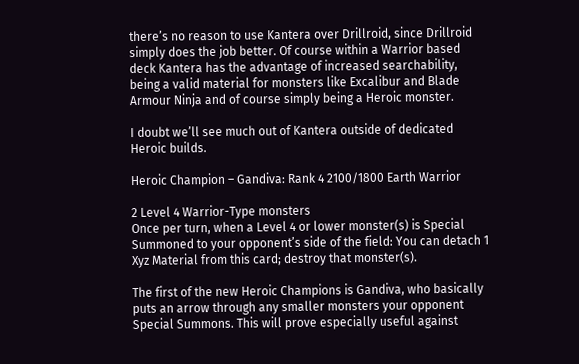there’s no reason to use Kantera over Drillroid, since Drillroid simply does the job better. Of course within a Warrior based deck Kantera has the advantage of increased searchability, being a valid material for monsters like Excalibur and Blade Armour Ninja and of course simply being a Heroic monster.

I doubt we’ll see much out of Kantera outside of dedicated Heroic builds.

Heroic Champion – Gandiva: Rank 4 2100/1800 Earth Warrior

2 Level 4 Warrior-Type monsters
Once per turn, when a Level 4 or lower monster(s) is Special Summoned to your opponent’s side of the field: You can detach 1 Xyz Material from this card; destroy that monster(s).

The first of the new Heroic Champions is Gandiva, who basically puts an arrow through any smaller monsters your opponent Special Summons. This will prove especially useful against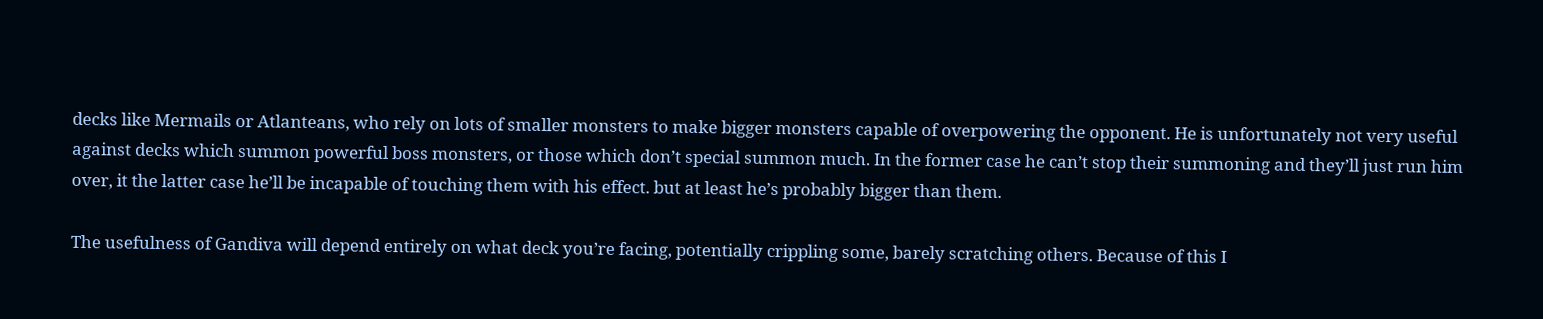decks like Mermails or Atlanteans, who rely on lots of smaller monsters to make bigger monsters capable of overpowering the opponent. He is unfortunately not very useful against decks which summon powerful boss monsters, or those which don’t special summon much. In the former case he can’t stop their summoning and they’ll just run him over, it the latter case he’ll be incapable of touching them with his effect. but at least he’s probably bigger than them.

The usefulness of Gandiva will depend entirely on what deck you’re facing, potentially crippling some, barely scratching others. Because of this I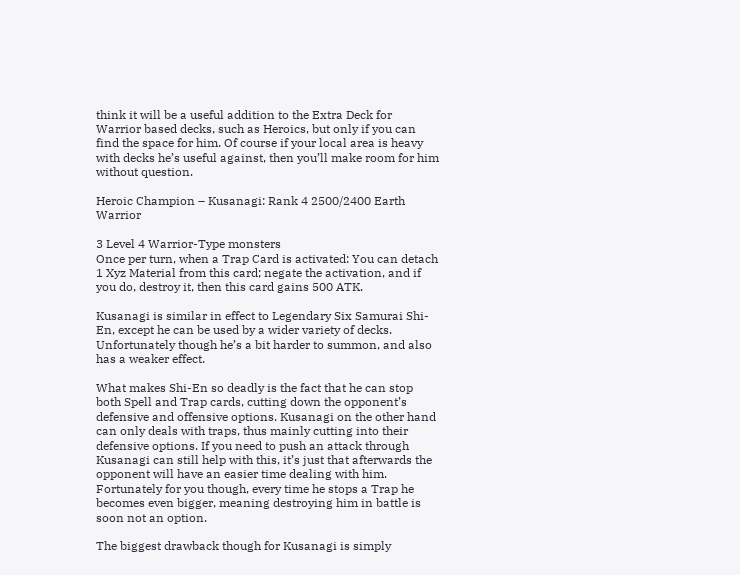think it will be a useful addition to the Extra Deck for Warrior based decks, such as Heroics, but only if you can find the space for him. Of course if your local area is heavy with decks he’s useful against, then you’ll make room for him without question.

Heroic Champion – Kusanagi: Rank 4 2500/2400 Earth Warrior

3 Level 4 Warrior-Type monsters
Once per turn, when a Trap Card is activated: You can detach 1 Xyz Material from this card; negate the activation, and if you do, destroy it, then this card gains 500 ATK.

Kusanagi is similar in effect to Legendary Six Samurai Shi-En, except he can be used by a wider variety of decks. Unfortunately though he’s a bit harder to summon, and also has a weaker effect.

What makes Shi-En so deadly is the fact that he can stop both Spell and Trap cards, cutting down the opponent’s defensive and offensive options. Kusanagi on the other hand can only deals with traps, thus mainly cutting into their defensive options. If you need to push an attack through Kusanagi can still help with this, it’s just that afterwards the opponent will have an easier time dealing with him. Fortunately for you though, every time he stops a Trap he becomes even bigger, meaning destroying him in battle is soon not an option.

The biggest drawback though for Kusanagi is simply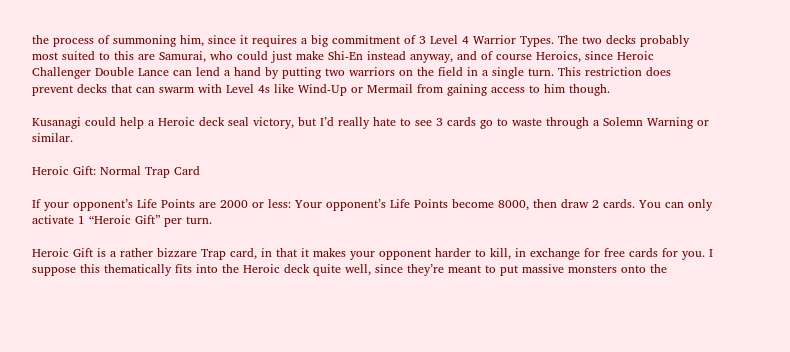the process of summoning him, since it requires a big commitment of 3 Level 4 Warrior Types. The two decks probably most suited to this are Samurai, who could just make Shi-En instead anyway, and of course Heroics, since Heroic Challenger Double Lance can lend a hand by putting two warriors on the field in a single turn. This restriction does prevent decks that can swarm with Level 4s like Wind-Up or Mermail from gaining access to him though.

Kusanagi could help a Heroic deck seal victory, but I’d really hate to see 3 cards go to waste through a Solemn Warning or similar.

Heroic Gift: Normal Trap Card

If your opponent’s Life Points are 2000 or less: Your opponent’s Life Points become 8000, then draw 2 cards. You can only activate 1 “Heroic Gift” per turn.

Heroic Gift is a rather bizzare Trap card, in that it makes your opponent harder to kill, in exchange for free cards for you. I suppose this thematically fits into the Heroic deck quite well, since they’re meant to put massive monsters onto the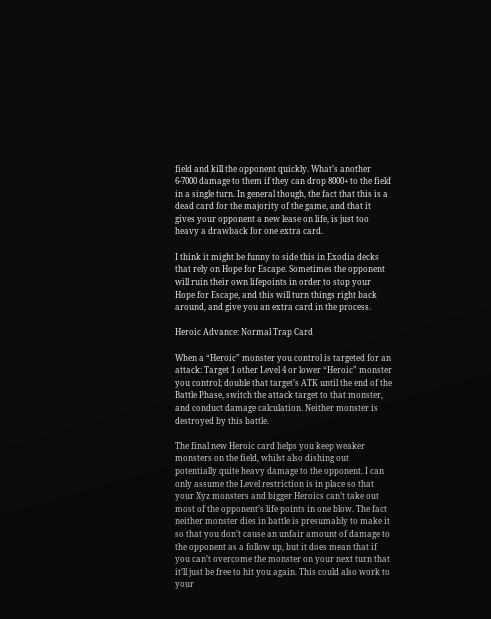field and kill the opponent quickly. What’s another 6-7000 damage to them if they can drop 8000+ to the field in a single turn. In general though, the fact that this is a dead card for the majority of the game, and that it gives your opponent a new lease on life, is just too heavy a drawback for one extra card.

I think it might be funny to side this in Exodia decks that rely on Hope for Escape. Sometimes the opponent will ruin their own lifepoints in order to stop your Hope for Escape, and this will turn things right back around, and give you an extra card in the process.

Heroic Advance: Normal Trap Card

When a “Heroic” monster you control is targeted for an attack: Target 1 other Level 4 or lower “Heroic” monster you control; double that target’s ATK until the end of the Battle Phase, switch the attack target to that monster, and conduct damage calculation. Neither monster is destroyed by this battle.

The final new Heroic card helps you keep weaker monsters on the field, whilst also dishing out potentially quite heavy damage to the opponent. I can only assume the Level restriction is in place so that your Xyz monsters and bigger Heroics can’t take out most of the opponent’s life points in one blow. The fact neither monster dies in battle is presumably to make it so that you don’t cause an unfair amount of damage to the opponent as a follow up, but it does mean that if you can’t overcome the monster on your next turn that it’ll just be free to hit you again. This could also work to your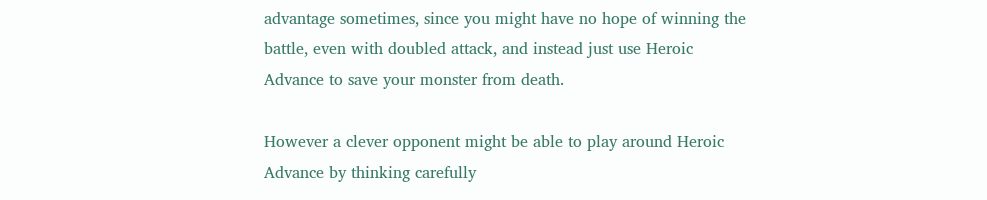advantage sometimes, since you might have no hope of winning the battle, even with doubled attack, and instead just use Heroic Advance to save your monster from death.

However a clever opponent might be able to play around Heroic Advance by thinking carefully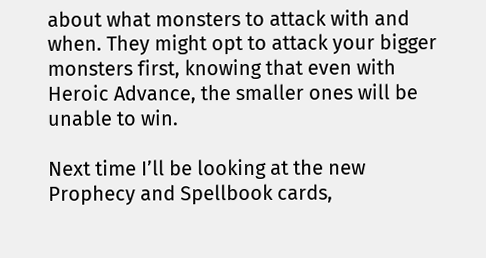about what monsters to attack with and when. They might opt to attack your bigger monsters first, knowing that even with Heroic Advance, the smaller ones will be unable to win.

Next time I’ll be looking at the new Prophecy and Spellbook cards,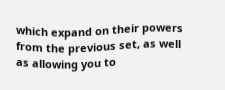which expand on their powers from the previous set, as well as allowing you to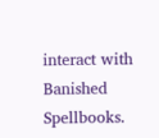interact with Banished Spellbooks.